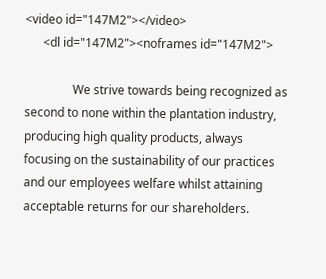<video id="147M2"></video>
      <dl id="147M2"><noframes id="147M2">

                We strive towards being recognized as second to none within the plantation industry, producing high quality products, always focusing on the sustainability of our practices and our employees welfare whilst attaining acceptable returns for our shareholders.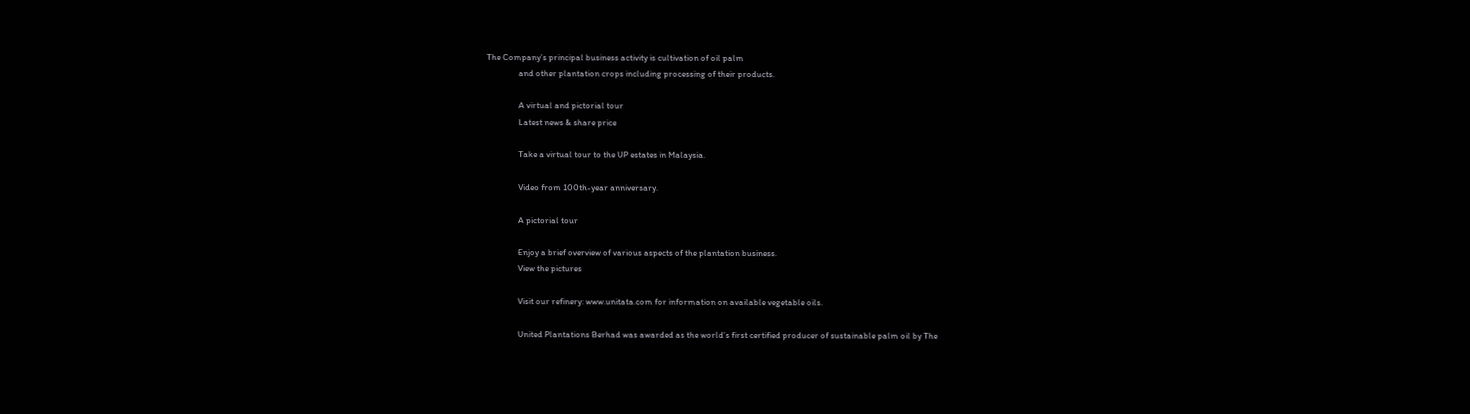The Company’s principal business activity is cultivation of oil palm
                and other plantation crops including processing of their products.

                A virtual and pictorial tour
                Latest news & share price

                Take a virtual tour to the UP estates in Malaysia.

                Video from 100th-year anniversary.

                A pictorial tour

                Enjoy a brief overview of various aspects of the plantation business.
                View the pictures

                Visit our refinery: www.unitata.com for information on available vegetable oils.

                United Plantations Berhad was awarded as the world’s first certified producer of sustainable palm oil by The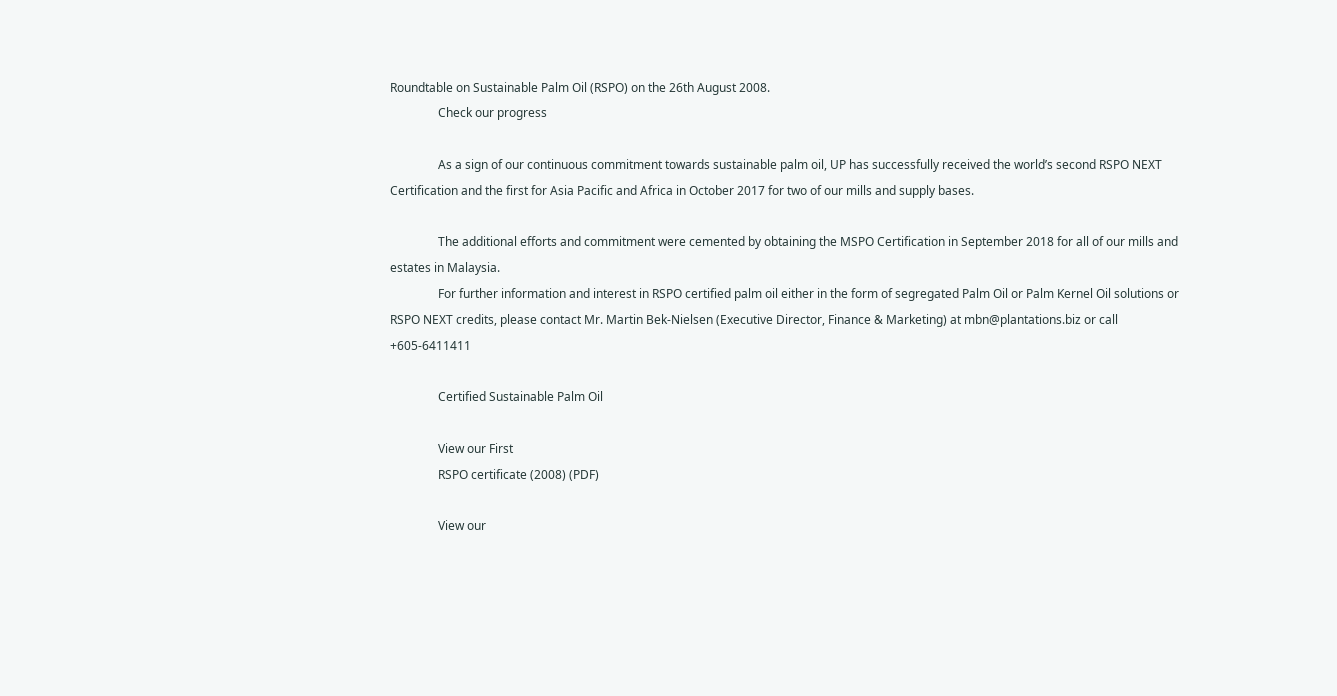Roundtable on Sustainable Palm Oil (RSPO) on the 26th August 2008.
                Check our progress

                As a sign of our continuous commitment towards sustainable palm oil, UP has successfully received the world’s second RSPO NEXT Certification and the first for Asia Pacific and Africa in October 2017 for two of our mills and supply bases.

                The additional efforts and commitment were cemented by obtaining the MSPO Certification in September 2018 for all of our mills and estates in Malaysia.
                For further information and interest in RSPO certified palm oil either in the form of segregated Palm Oil or Palm Kernel Oil solutions or RSPO NEXT credits, please contact Mr. Martin Bek-Nielsen (Executive Director, Finance & Marketing) at mbn@plantations.biz or call +605-6411411

                Certified Sustainable Palm Oil

                View our First
                RSPO certificate (2008) (PDF)

                View our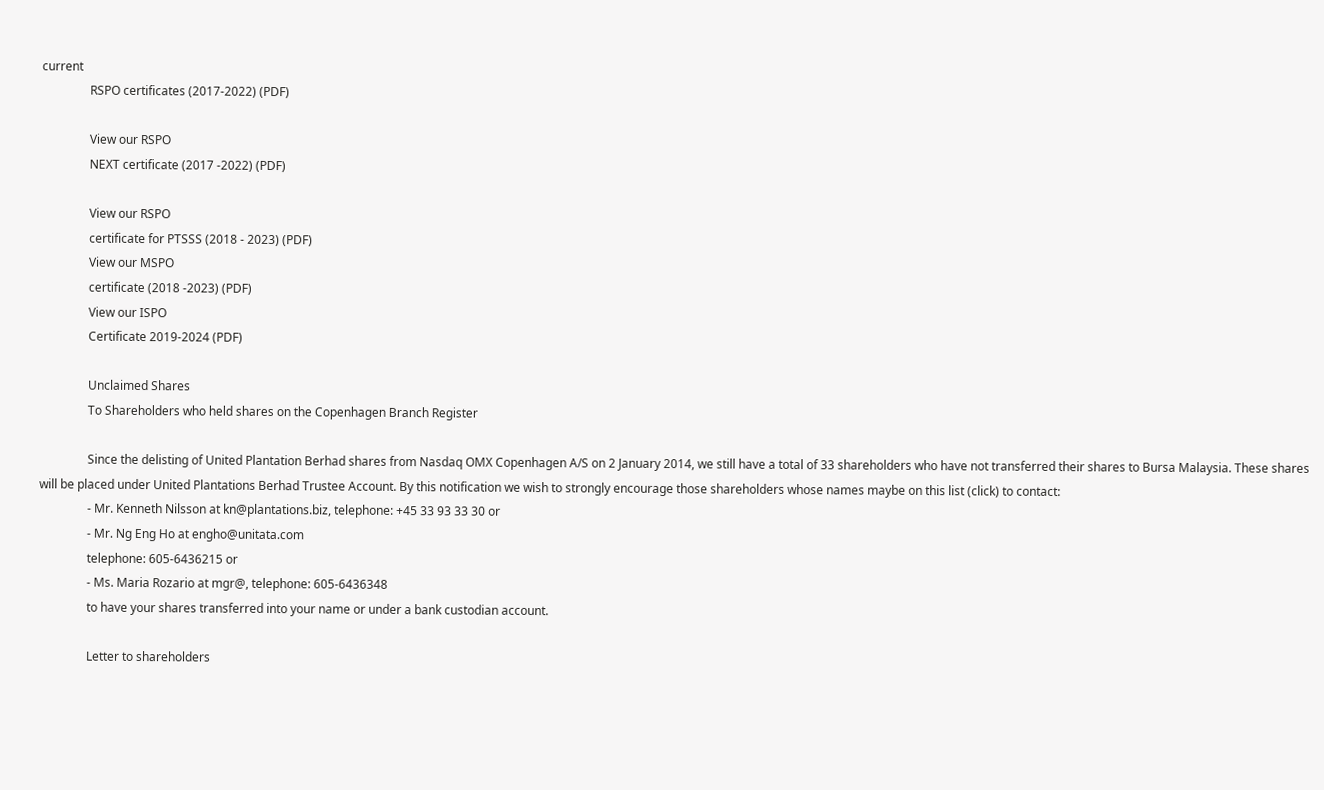current
                RSPO certificates (2017-2022) (PDF)

                View our RSPO
                NEXT certificate (2017 -2022) (PDF)

                View our RSPO
                certificate for PTSSS (2018 - 2023) (PDF)
                View our MSPO
                certificate (2018 -2023) (PDF)
                View our ISPO
                Certificate 2019-2024 (PDF)

                Unclaimed Shares
                To Shareholders who held shares on the Copenhagen Branch Register

                Since the delisting of United Plantation Berhad shares from Nasdaq OMX Copenhagen A/S on 2 January 2014, we still have a total of 33 shareholders who have not transferred their shares to Bursa Malaysia. These shares will be placed under United Plantations Berhad Trustee Account. By this notification we wish to strongly encourage those shareholders whose names maybe on this list (click) to contact:
                - Mr. Kenneth Nilsson at kn@plantations.biz, telephone: +45 33 93 33 30 or
                - Mr. Ng Eng Ho at engho@unitata.com
                telephone: 605-6436215 or
                - Ms. Maria Rozario at mgr@, telephone: 605-6436348
                to have your shares transferred into your name or under a bank custodian account.

                Letter to shareholders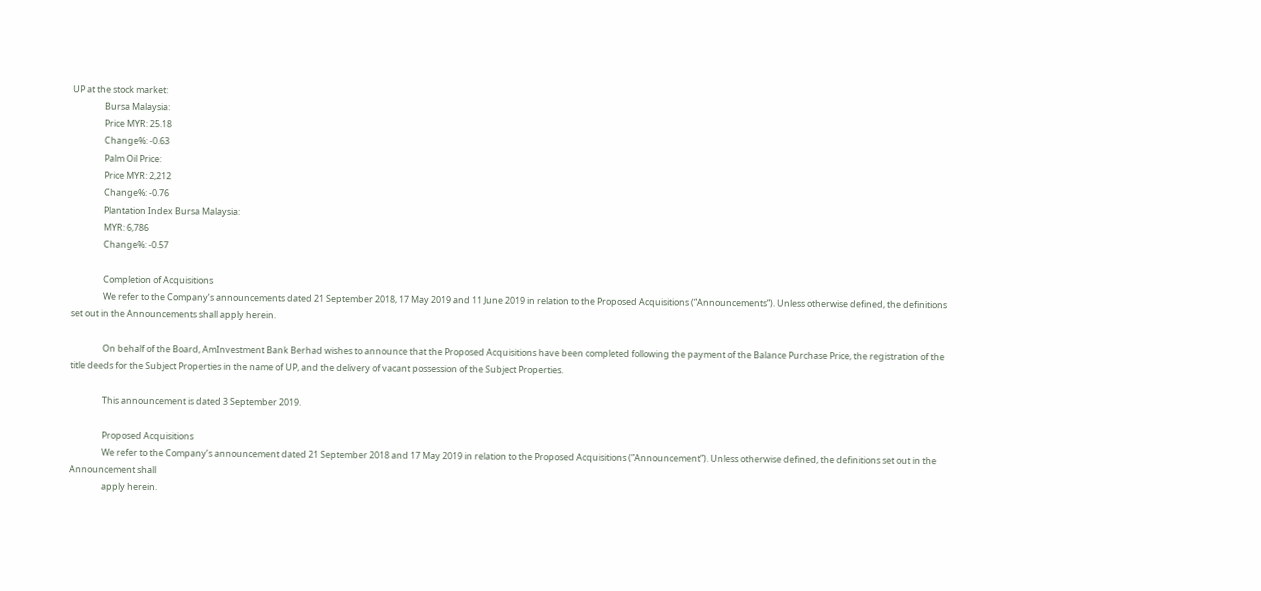UP at the stock market:
                Bursa Malaysia:
                Price MYR: 25.18
                Change%: -0.63
                Palm Oil Price:
                Price MYR: 2,212
                Change%: -0.76
                Plantation Index Bursa Malaysia:
                MYR: 6,786
                Change%: -0.57

                Completion of Acquisitions
                We refer to the Company’s announcements dated 21 September 2018, 17 May 2019 and 11 June 2019 in relation to the Proposed Acquisitions (”Announcements”). Unless otherwise defined, the definitions set out in the Announcements shall apply herein.

                On behalf of the Board, AmInvestment Bank Berhad wishes to announce that the Proposed Acquisitions have been completed following the payment of the Balance Purchase Price, the registration of the title deeds for the Subject Properties in the name of UP, and the delivery of vacant possession of the Subject Properties.

                This announcement is dated 3 September 2019.

                Proposed Acquisitions
                We refer to the Company’s announcement dated 21 September 2018 and 17 May 2019 in relation to the Proposed Acquisitions (”Announcement”). Unless otherwise defined, the definitions set out in the Announcement shall
                apply herein.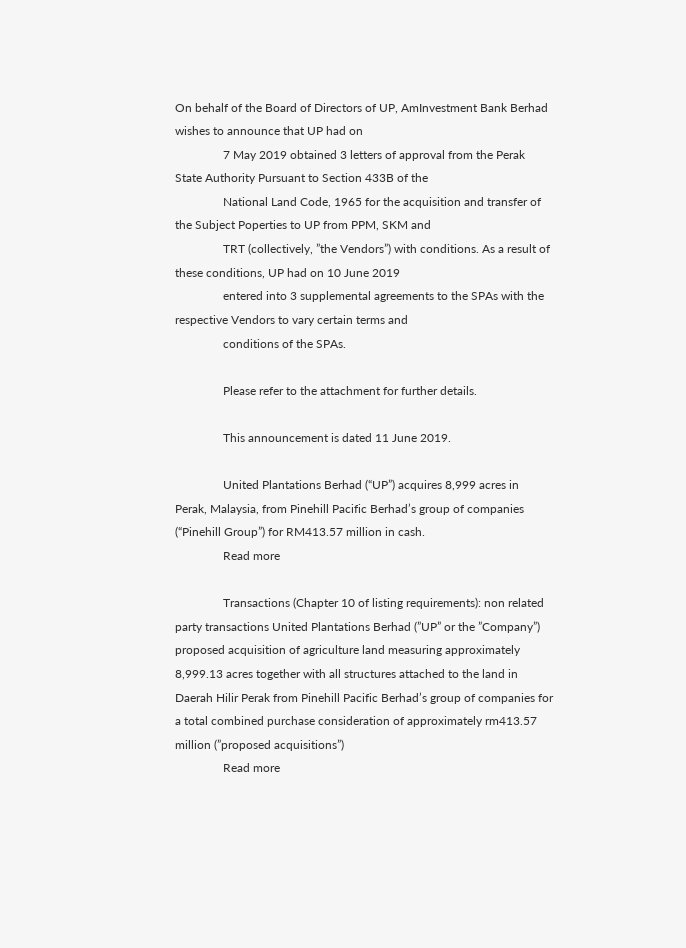On behalf of the Board of Directors of UP, AmInvestment Bank Berhad wishes to announce that UP had on
                7 May 2019 obtained 3 letters of approval from the Perak State Authority Pursuant to Section 433B of the
                National Land Code, 1965 for the acquisition and transfer of the Subject Poperties to UP from PPM, SKM and
                TRT (collectively, ”the Vendors”) with conditions. As a result of these conditions, UP had on 10 June 2019
                entered into 3 supplemental agreements to the SPAs with the respective Vendors to vary certain terms and
                conditions of the SPAs.

                Please refer to the attachment for further details.

                This announcement is dated 11 June 2019.

                United Plantations Berhad (“UP”) acquires 8,999 acres in Perak, Malaysia, from Pinehill Pacific Berhad’s group of companies (“Pinehill Group”) for RM413.57 million in cash.
                Read more

                Transactions (Chapter 10 of listing requirements): non related party transactions United Plantations Berhad (”UP” or the ”Company”) proposed acquisition of agriculture land measuring approximately 8,999.13 acres together with all structures attached to the land in Daerah Hilir Perak from Pinehill Pacific Berhad’s group of companies for a total combined purchase consideration of approximately rm413.57 million (”proposed acquisitions”)
                Read more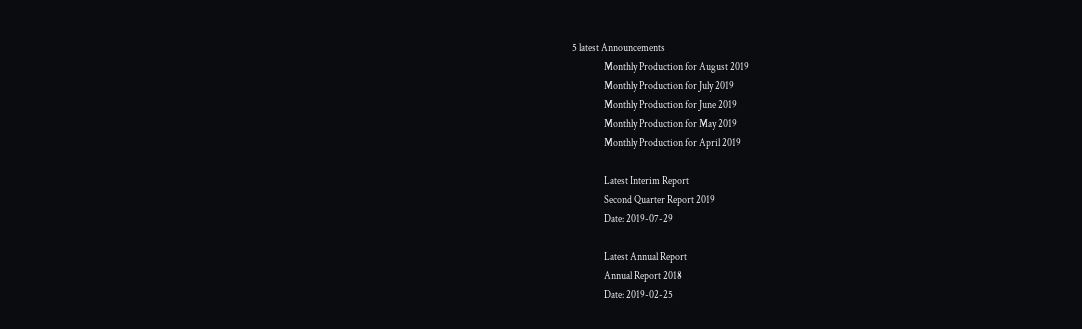5 latest Announcements
                Monthly Production for August 2019
                Monthly Production for July 2019
                Monthly Production for June 2019
                Monthly Production for May 2019
                Monthly Production for April 2019

                Latest Interim Report
                Second Quarter Report 2019
                Date: 2019-07-29

                Latest Annual Report
                Annual Report 2018
                Date: 2019-02-25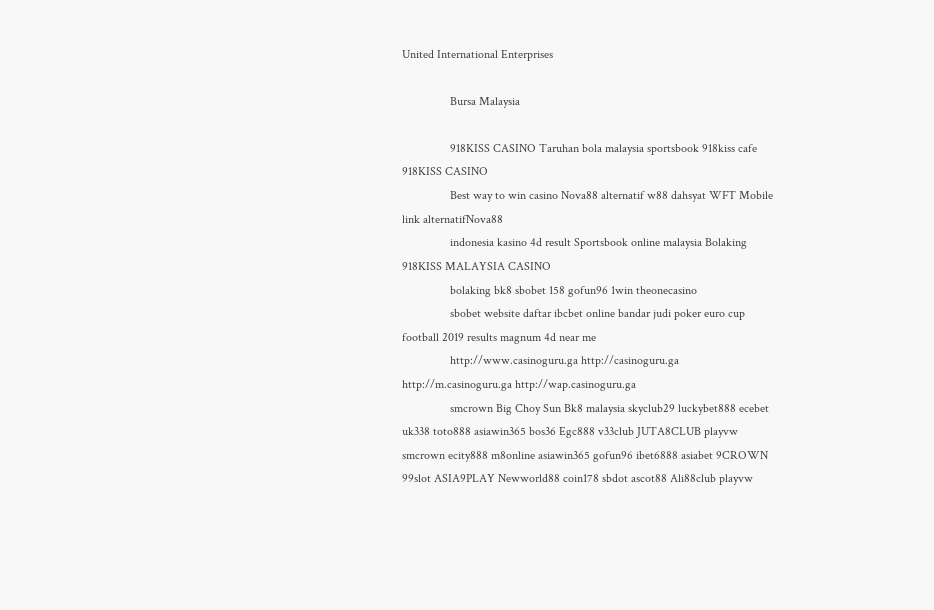United International Enterprises

                Bursa Malaysia

                918KISS CASINO Taruhan bola malaysia sportsbook 918kiss cafe 918KISS CASINO
                Best way to win casino Nova88 alternatif w88 dahsyat WFT Mobile link alternatifNova88
                indonesia kasino 4d result Sportsbook online malaysia Bolaking 918KISS MALAYSIA CASINO
                bolaking bk8 sbobet 158 gofun96 1win theonecasino
                sbobet website daftar ibcbet online bandar judi poker euro cup football 2019 results magnum 4d near me
                http://www.casinoguru.ga http://casinoguru.ga http://m.casinoguru.ga http://wap.casinoguru.ga
                smcrown Big Choy Sun Bk8 malaysia skyclub29 luckybet888 ecebet uk338 toto888 asiawin365 bos36 Egc888 v33club JUTA8CLUB playvw smcrown ecity888 m8online asiawin365 gofun96 ibet6888 asiabet 9CROWN 99slot ASIA9PLAY Newworld88 coin178 sbdot ascot88 Ali88club playvw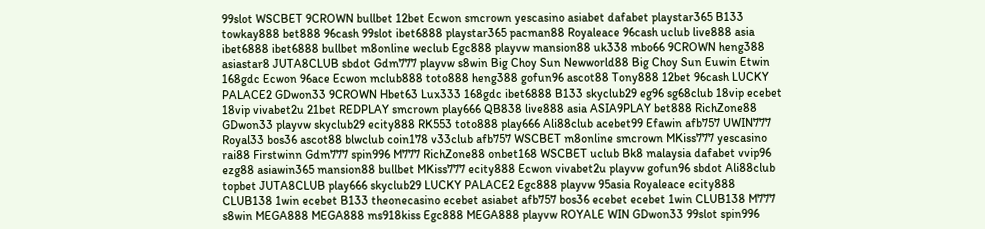99slot WSCBET 9CROWN bullbet 12bet Ecwon smcrown yescasino asiabet dafabet playstar365 B133 towkay888 bet888 96cash 99slot ibet6888 playstar365 pacman88 Royaleace 96cash uclub live888 asia ibet6888 ibet6888 bullbet m8online weclub Egc888 playvw mansion88 uk338 mbo66 9CROWN heng388 asiastar8 JUTA8CLUB sbdot Gdm777 playvw s8win Big Choy Sun Newworld88 Big Choy Sun Euwin Etwin 168gdc Ecwon 96ace Ecwon mclub888 toto888 heng388 gofun96 ascot88 Tony888 12bet 96cash LUCKY PALACE2 GDwon33 9CROWN Hbet63 Lux333 168gdc ibet6888 B133 skyclub29 eg96 sg68club 18vip ecebet 18vip vivabet2u 21bet REDPLAY smcrown play666 QB838 live888 asia ASIA9PLAY bet888 RichZone88 GDwon33 playvw skyclub29 ecity888 RK553 toto888 play666 Ali88club acebet99 Efawin afb757 UWIN777 Royal33 bos36 ascot88 blwclub coin178 v33club afb757 WSCBET m8online smcrown MKiss777 yescasino rai88 Firstwinn Gdm777 spin996 M777 RichZone88 onbet168 WSCBET uclub Bk8 malaysia dafabet vvip96 ezg88 asiawin365 mansion88 bullbet MKiss777 ecity888 Ecwon vivabet2u playvw gofun96 sbdot Ali88club topbet JUTA8CLUB play666 skyclub29 LUCKY PALACE2 Egc888 playvw 95asia Royaleace ecity888 CLUB138 1win ecebet B133 theonecasino ecebet asiabet afb757 bos36 ecebet ecebet 1win CLUB138 M777 s8win MEGA888 MEGA888 ms918kiss Egc888 MEGA888 playvw ROYALE WIN GDwon33 99slot spin996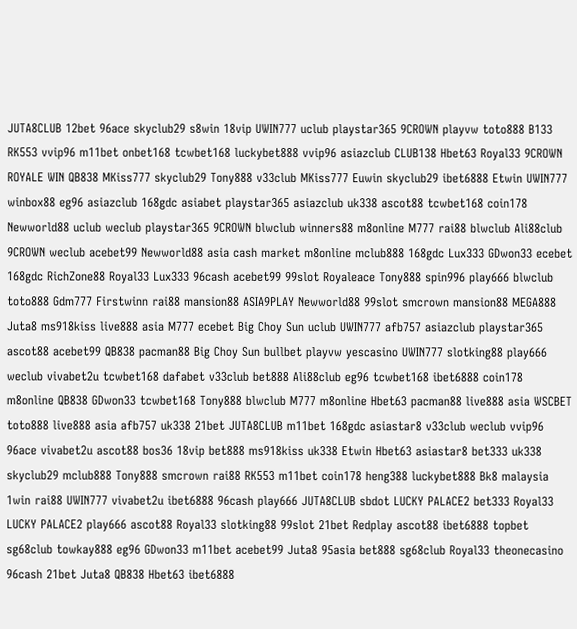JUTA8CLUB 12bet 96ace skyclub29 s8win 18vip UWIN777 uclub playstar365 9CROWN playvw toto888 B133 RK553 vvip96 m11bet onbet168 tcwbet168 luckybet888 vvip96 asiazclub CLUB138 Hbet63 Royal33 9CROWN ROYALE WIN QB838 MKiss777 skyclub29 Tony888 v33club MKiss777 Euwin skyclub29 ibet6888 Etwin UWIN777 winbox88 eg96 asiazclub 168gdc asiabet playstar365 asiazclub uk338 ascot88 tcwbet168 coin178 Newworld88 uclub weclub playstar365 9CROWN blwclub winners88 m8online M777 rai88 blwclub Ali88club 9CROWN weclub acebet99 Newworld88 asia cash market m8online mclub888 168gdc Lux333 GDwon33 ecebet 168gdc RichZone88 Royal33 Lux333 96cash acebet99 99slot Royaleace Tony888 spin996 play666 blwclub toto888 Gdm777 Firstwinn rai88 mansion88 ASIA9PLAY Newworld88 99slot smcrown mansion88 MEGA888 Juta8 ms918kiss live888 asia M777 ecebet Big Choy Sun uclub UWIN777 afb757 asiazclub playstar365 ascot88 acebet99 QB838 pacman88 Big Choy Sun bullbet playvw yescasino UWIN777 slotking88 play666 weclub vivabet2u tcwbet168 dafabet v33club bet888 Ali88club eg96 tcwbet168 ibet6888 coin178 m8online QB838 GDwon33 tcwbet168 Tony888 blwclub M777 m8online Hbet63 pacman88 live888 asia WSCBET toto888 live888 asia afb757 uk338 21bet JUTA8CLUB m11bet 168gdc asiastar8 v33club weclub vvip96 96ace vivabet2u ascot88 bos36 18vip bet888 ms918kiss uk338 Etwin Hbet63 asiastar8 bet333 uk338 skyclub29 mclub888 Tony888 smcrown rai88 RK553 m11bet coin178 heng388 luckybet888 Bk8 malaysia 1win rai88 UWIN777 vivabet2u ibet6888 96cash play666 JUTA8CLUB sbdot LUCKY PALACE2 bet333 Royal33 LUCKY PALACE2 play666 ascot88 Royal33 slotking88 99slot 21bet Redplay ascot88 ibet6888 topbet sg68club towkay888 eg96 GDwon33 m11bet acebet99 Juta8 95asia bet888 sg68club Royal33 theonecasino 96cash 21bet Juta8 QB838 Hbet63 ibet6888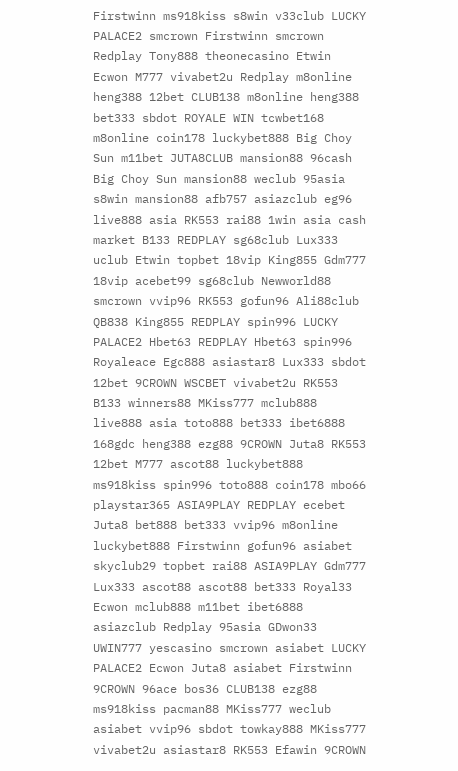Firstwinn ms918kiss s8win v33club LUCKY PALACE2 smcrown Firstwinn smcrown Redplay Tony888 theonecasino Etwin Ecwon M777 vivabet2u Redplay m8online heng388 12bet CLUB138 m8online heng388 bet333 sbdot ROYALE WIN tcwbet168 m8online coin178 luckybet888 Big Choy Sun m11bet JUTA8CLUB mansion88 96cash Big Choy Sun mansion88 weclub 95asia s8win mansion88 afb757 asiazclub eg96 live888 asia RK553 rai88 1win asia cash market B133 REDPLAY sg68club Lux333 uclub Etwin topbet 18vip King855 Gdm777 18vip acebet99 sg68club Newworld88 smcrown vvip96 RK553 gofun96 Ali88club QB838 King855 REDPLAY spin996 LUCKY PALACE2 Hbet63 REDPLAY Hbet63 spin996 Royaleace Egc888 asiastar8 Lux333 sbdot 12bet 9CROWN WSCBET vivabet2u RK553 B133 winners88 MKiss777 mclub888 live888 asia toto888 bet333 ibet6888 168gdc heng388 ezg88 9CROWN Juta8 RK553 12bet M777 ascot88 luckybet888 ms918kiss spin996 toto888 coin178 mbo66 playstar365 ASIA9PLAY REDPLAY ecebet Juta8 bet888 bet333 vvip96 m8online luckybet888 Firstwinn gofun96 asiabet skyclub29 topbet rai88 ASIA9PLAY Gdm777 Lux333 ascot88 ascot88 bet333 Royal33 Ecwon mclub888 m11bet ibet6888 asiazclub Redplay 95asia GDwon33 UWIN777 yescasino smcrown asiabet LUCKY PALACE2 Ecwon Juta8 asiabet Firstwinn 9CROWN 96ace bos36 CLUB138 ezg88 ms918kiss pacman88 MKiss777 weclub asiabet vvip96 sbdot towkay888 MKiss777 vivabet2u asiastar8 RK553 Efawin 9CROWN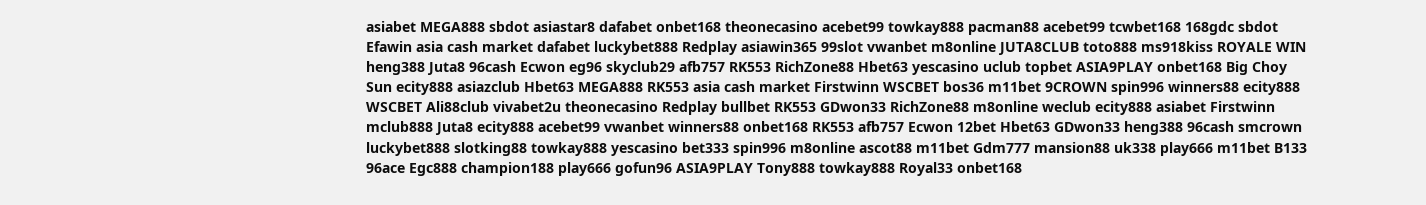asiabet MEGA888 sbdot asiastar8 dafabet onbet168 theonecasino acebet99 towkay888 pacman88 acebet99 tcwbet168 168gdc sbdot Efawin asia cash market dafabet luckybet888 Redplay asiawin365 99slot vwanbet m8online JUTA8CLUB toto888 ms918kiss ROYALE WIN heng388 Juta8 96cash Ecwon eg96 skyclub29 afb757 RK553 RichZone88 Hbet63 yescasino uclub topbet ASIA9PLAY onbet168 Big Choy Sun ecity888 asiazclub Hbet63 MEGA888 RK553 asia cash market Firstwinn WSCBET bos36 m11bet 9CROWN spin996 winners88 ecity888 WSCBET Ali88club vivabet2u theonecasino Redplay bullbet RK553 GDwon33 RichZone88 m8online weclub ecity888 asiabet Firstwinn mclub888 Juta8 ecity888 acebet99 vwanbet winners88 onbet168 RK553 afb757 Ecwon 12bet Hbet63 GDwon33 heng388 96cash smcrown luckybet888 slotking88 towkay888 yescasino bet333 spin996 m8online ascot88 m11bet Gdm777 mansion88 uk338 play666 m11bet B133 96ace Egc888 champion188 play666 gofun96 ASIA9PLAY Tony888 towkay888 Royal33 onbet168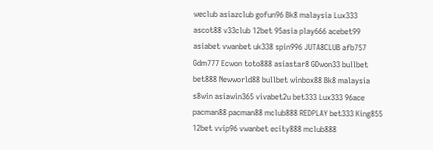weclub asiazclub gofun96 Bk8 malaysia Lux333 ascot88 v33club 12bet 95asia play666 acebet99 asiabet vwanbet uk338 spin996 JUTA8CLUB afb757 Gdm777 Ecwon toto888 asiastar8 GDwon33 bullbet bet888 Newworld88 bullbet winbox88 Bk8 malaysia s8win asiawin365 vivabet2u bet333 Lux333 96ace pacman88 pacman88 mclub888 REDPLAY bet333 King855 12bet vvip96 vwanbet ecity888 mclub888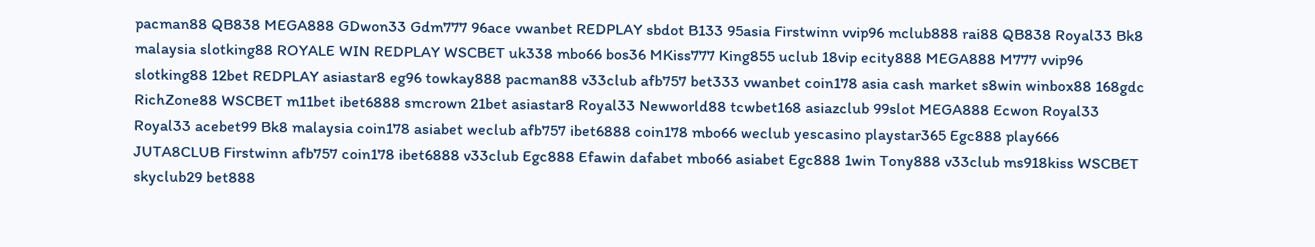pacman88 QB838 MEGA888 GDwon33 Gdm777 96ace vwanbet REDPLAY sbdot B133 95asia Firstwinn vvip96 mclub888 rai88 QB838 Royal33 Bk8 malaysia slotking88 ROYALE WIN REDPLAY WSCBET uk338 mbo66 bos36 MKiss777 King855 uclub 18vip ecity888 MEGA888 M777 vvip96 slotking88 12bet REDPLAY asiastar8 eg96 towkay888 pacman88 v33club afb757 bet333 vwanbet coin178 asia cash market s8win winbox88 168gdc RichZone88 WSCBET m11bet ibet6888 smcrown 21bet asiastar8 Royal33 Newworld88 tcwbet168 asiazclub 99slot MEGA888 Ecwon Royal33 Royal33 acebet99 Bk8 malaysia coin178 asiabet weclub afb757 ibet6888 coin178 mbo66 weclub yescasino playstar365 Egc888 play666 JUTA8CLUB Firstwinn afb757 coin178 ibet6888 v33club Egc888 Efawin dafabet mbo66 asiabet Egc888 1win Tony888 v33club ms918kiss WSCBET skyclub29 bet888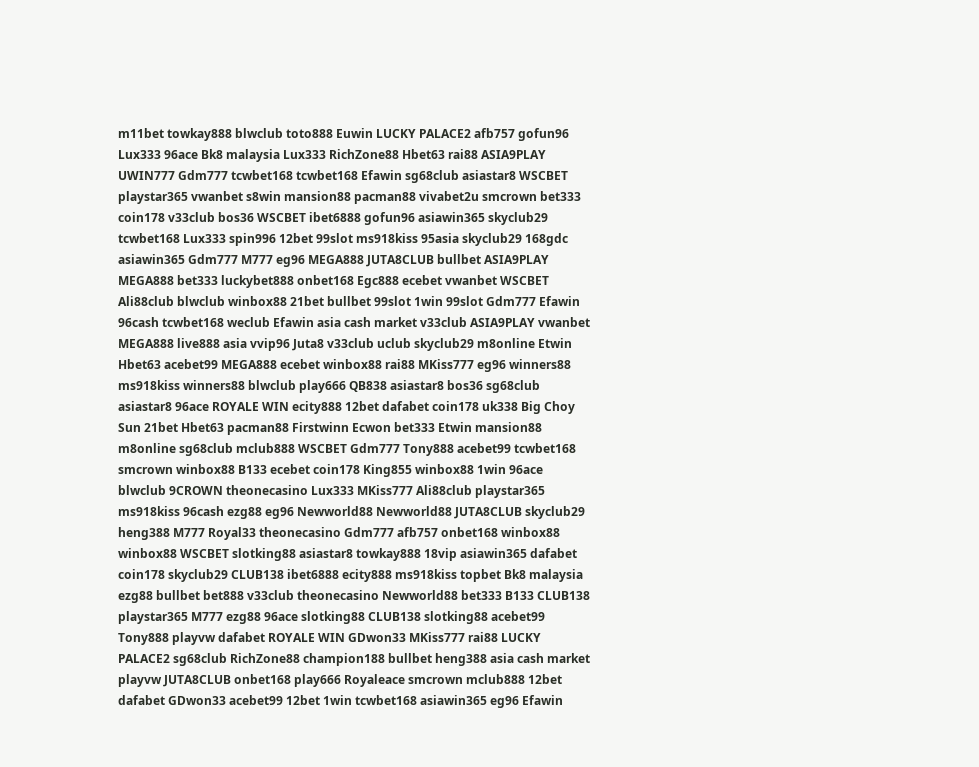m11bet towkay888 blwclub toto888 Euwin LUCKY PALACE2 afb757 gofun96 Lux333 96ace Bk8 malaysia Lux333 RichZone88 Hbet63 rai88 ASIA9PLAY UWIN777 Gdm777 tcwbet168 tcwbet168 Efawin sg68club asiastar8 WSCBET playstar365 vwanbet s8win mansion88 pacman88 vivabet2u smcrown bet333 coin178 v33club bos36 WSCBET ibet6888 gofun96 asiawin365 skyclub29 tcwbet168 Lux333 spin996 12bet 99slot ms918kiss 95asia skyclub29 168gdc asiawin365 Gdm777 M777 eg96 MEGA888 JUTA8CLUB bullbet ASIA9PLAY MEGA888 bet333 luckybet888 onbet168 Egc888 ecebet vwanbet WSCBET Ali88club blwclub winbox88 21bet bullbet 99slot 1win 99slot Gdm777 Efawin 96cash tcwbet168 weclub Efawin asia cash market v33club ASIA9PLAY vwanbet MEGA888 live888 asia vvip96 Juta8 v33club uclub skyclub29 m8online Etwin Hbet63 acebet99 MEGA888 ecebet winbox88 rai88 MKiss777 eg96 winners88 ms918kiss winners88 blwclub play666 QB838 asiastar8 bos36 sg68club asiastar8 96ace ROYALE WIN ecity888 12bet dafabet coin178 uk338 Big Choy Sun 21bet Hbet63 pacman88 Firstwinn Ecwon bet333 Etwin mansion88 m8online sg68club mclub888 WSCBET Gdm777 Tony888 acebet99 tcwbet168 smcrown winbox88 B133 ecebet coin178 King855 winbox88 1win 96ace blwclub 9CROWN theonecasino Lux333 MKiss777 Ali88club playstar365 ms918kiss 96cash ezg88 eg96 Newworld88 Newworld88 JUTA8CLUB skyclub29 heng388 M777 Royal33 theonecasino Gdm777 afb757 onbet168 winbox88 winbox88 WSCBET slotking88 asiastar8 towkay888 18vip asiawin365 dafabet coin178 skyclub29 CLUB138 ibet6888 ecity888 ms918kiss topbet Bk8 malaysia ezg88 bullbet bet888 v33club theonecasino Newworld88 bet333 B133 CLUB138 playstar365 M777 ezg88 96ace slotking88 CLUB138 slotking88 acebet99 Tony888 playvw dafabet ROYALE WIN GDwon33 MKiss777 rai88 LUCKY PALACE2 sg68club RichZone88 champion188 bullbet heng388 asia cash market playvw JUTA8CLUB onbet168 play666 Royaleace smcrown mclub888 12bet dafabet GDwon33 acebet99 12bet 1win tcwbet168 asiawin365 eg96 Efawin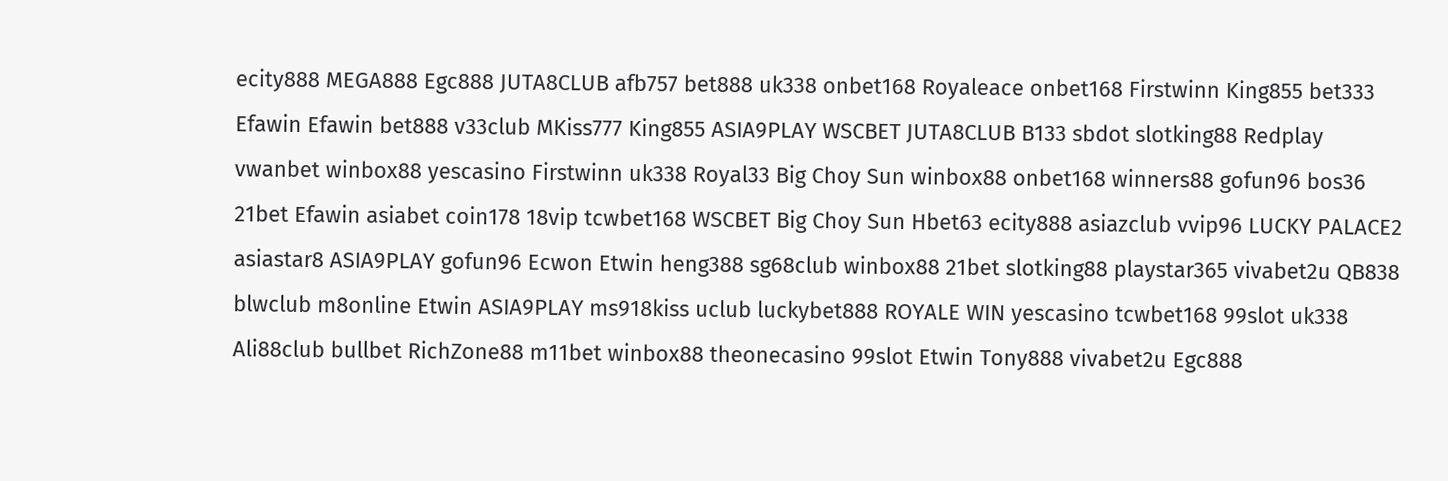ecity888 MEGA888 Egc888 JUTA8CLUB afb757 bet888 uk338 onbet168 Royaleace onbet168 Firstwinn King855 bet333 Efawin Efawin bet888 v33club MKiss777 King855 ASIA9PLAY WSCBET JUTA8CLUB B133 sbdot slotking88 Redplay vwanbet winbox88 yescasino Firstwinn uk338 Royal33 Big Choy Sun winbox88 onbet168 winners88 gofun96 bos36 21bet Efawin asiabet coin178 18vip tcwbet168 WSCBET Big Choy Sun Hbet63 ecity888 asiazclub vvip96 LUCKY PALACE2 asiastar8 ASIA9PLAY gofun96 Ecwon Etwin heng388 sg68club winbox88 21bet slotking88 playstar365 vivabet2u QB838 blwclub m8online Etwin ASIA9PLAY ms918kiss uclub luckybet888 ROYALE WIN yescasino tcwbet168 99slot uk338 Ali88club bullbet RichZone88 m11bet winbox88 theonecasino 99slot Etwin Tony888 vivabet2u Egc888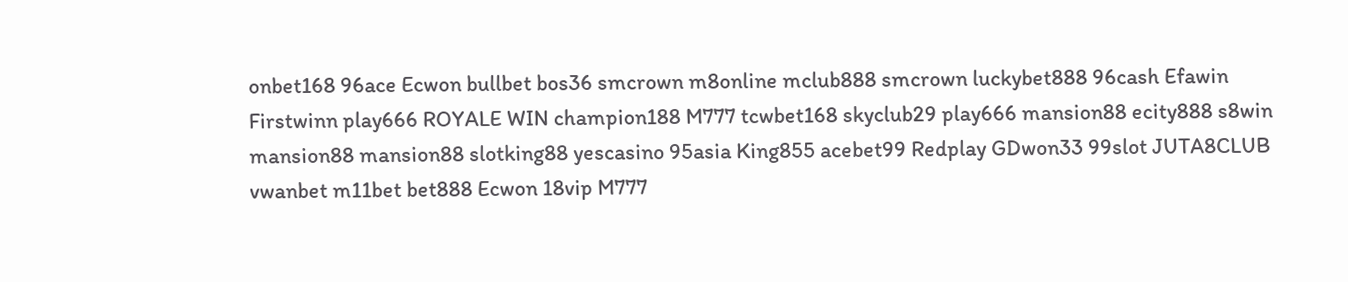onbet168 96ace Ecwon bullbet bos36 smcrown m8online mclub888 smcrown luckybet888 96cash Efawin Firstwinn play666 ROYALE WIN champion188 M777 tcwbet168 skyclub29 play666 mansion88 ecity888 s8win mansion88 mansion88 slotking88 yescasino 95asia King855 acebet99 Redplay GDwon33 99slot JUTA8CLUB vwanbet m11bet bet888 Ecwon 18vip M777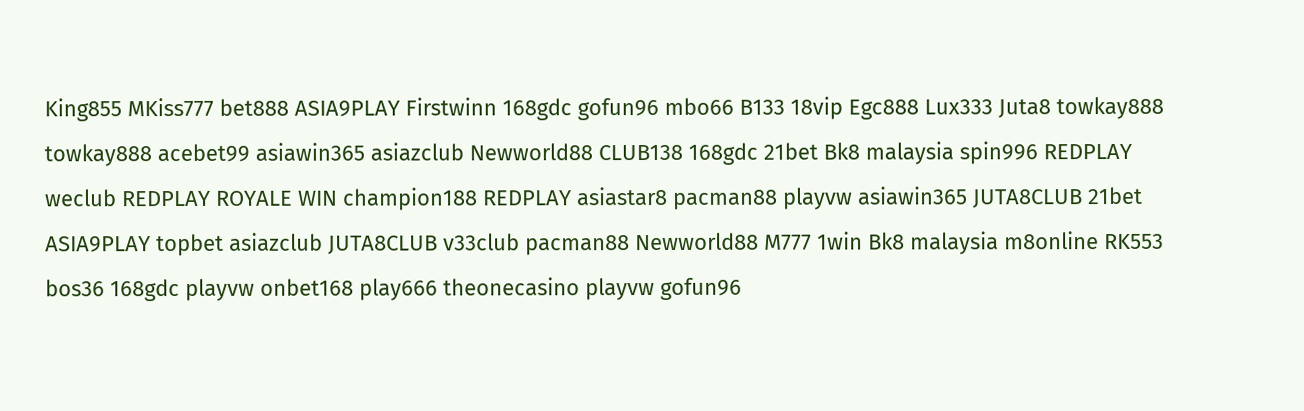King855 MKiss777 bet888 ASIA9PLAY Firstwinn 168gdc gofun96 mbo66 B133 18vip Egc888 Lux333 Juta8 towkay888 towkay888 acebet99 asiawin365 asiazclub Newworld88 CLUB138 168gdc 21bet Bk8 malaysia spin996 REDPLAY weclub REDPLAY ROYALE WIN champion188 REDPLAY asiastar8 pacman88 playvw asiawin365 JUTA8CLUB 21bet ASIA9PLAY topbet asiazclub JUTA8CLUB v33club pacman88 Newworld88 M777 1win Bk8 malaysia m8online RK553 bos36 168gdc playvw onbet168 play666 theonecasino playvw gofun96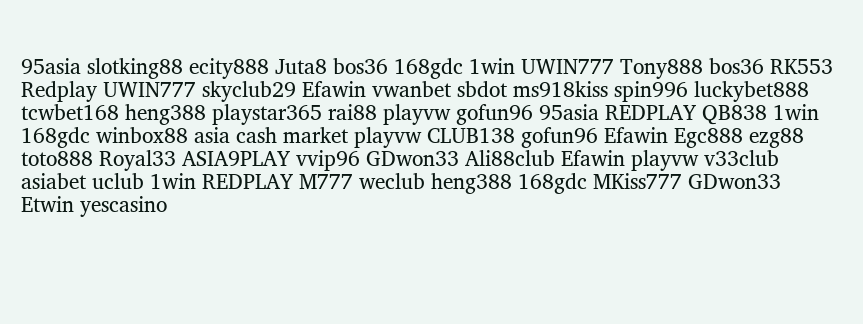95asia slotking88 ecity888 Juta8 bos36 168gdc 1win UWIN777 Tony888 bos36 RK553 Redplay UWIN777 skyclub29 Efawin vwanbet sbdot ms918kiss spin996 luckybet888 tcwbet168 heng388 playstar365 rai88 playvw gofun96 95asia REDPLAY QB838 1win 168gdc winbox88 asia cash market playvw CLUB138 gofun96 Efawin Egc888 ezg88 toto888 Royal33 ASIA9PLAY vvip96 GDwon33 Ali88club Efawin playvw v33club asiabet uclub 1win REDPLAY M777 weclub heng388 168gdc MKiss777 GDwon33 Etwin yescasino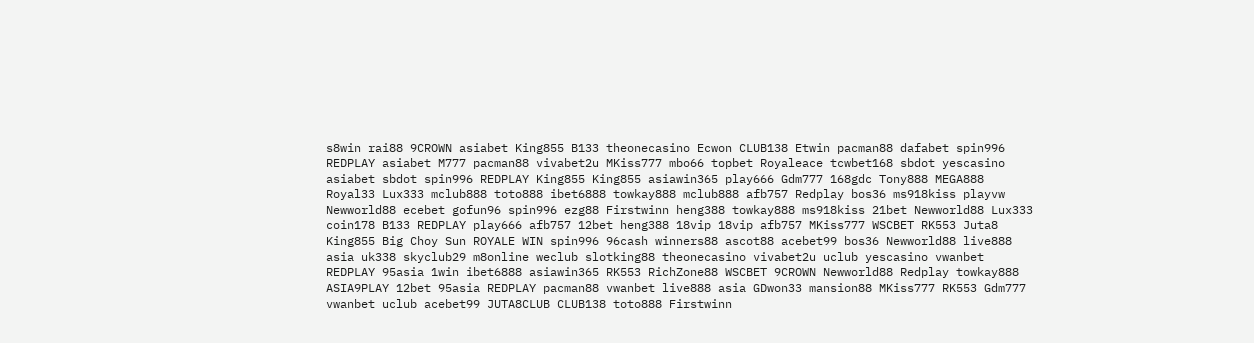s8win rai88 9CROWN asiabet King855 B133 theonecasino Ecwon CLUB138 Etwin pacman88 dafabet spin996 REDPLAY asiabet M777 pacman88 vivabet2u MKiss777 mbo66 topbet Royaleace tcwbet168 sbdot yescasino asiabet sbdot spin996 REDPLAY King855 King855 asiawin365 play666 Gdm777 168gdc Tony888 MEGA888 Royal33 Lux333 mclub888 toto888 ibet6888 towkay888 mclub888 afb757 Redplay bos36 ms918kiss playvw Newworld88 ecebet gofun96 spin996 ezg88 Firstwinn heng388 towkay888 ms918kiss 21bet Newworld88 Lux333 coin178 B133 REDPLAY play666 afb757 12bet heng388 18vip 18vip afb757 MKiss777 WSCBET RK553 Juta8 King855 Big Choy Sun ROYALE WIN spin996 96cash winners88 ascot88 acebet99 bos36 Newworld88 live888 asia uk338 skyclub29 m8online weclub slotking88 theonecasino vivabet2u uclub yescasino vwanbet REDPLAY 95asia 1win ibet6888 asiawin365 RK553 RichZone88 WSCBET 9CROWN Newworld88 Redplay towkay888 ASIA9PLAY 12bet 95asia REDPLAY pacman88 vwanbet live888 asia GDwon33 mansion88 MKiss777 RK553 Gdm777 vwanbet uclub acebet99 JUTA8CLUB CLUB138 toto888 Firstwinn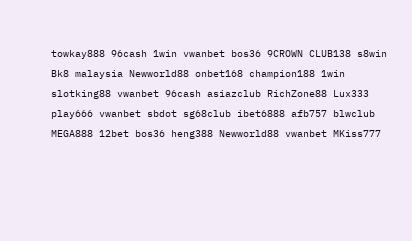towkay888 96cash 1win vwanbet bos36 9CROWN CLUB138 s8win Bk8 malaysia Newworld88 onbet168 champion188 1win slotking88 vwanbet 96cash asiazclub RichZone88 Lux333 play666 vwanbet sbdot sg68club ibet6888 afb757 blwclub MEGA888 12bet bos36 heng388 Newworld88 vwanbet MKiss777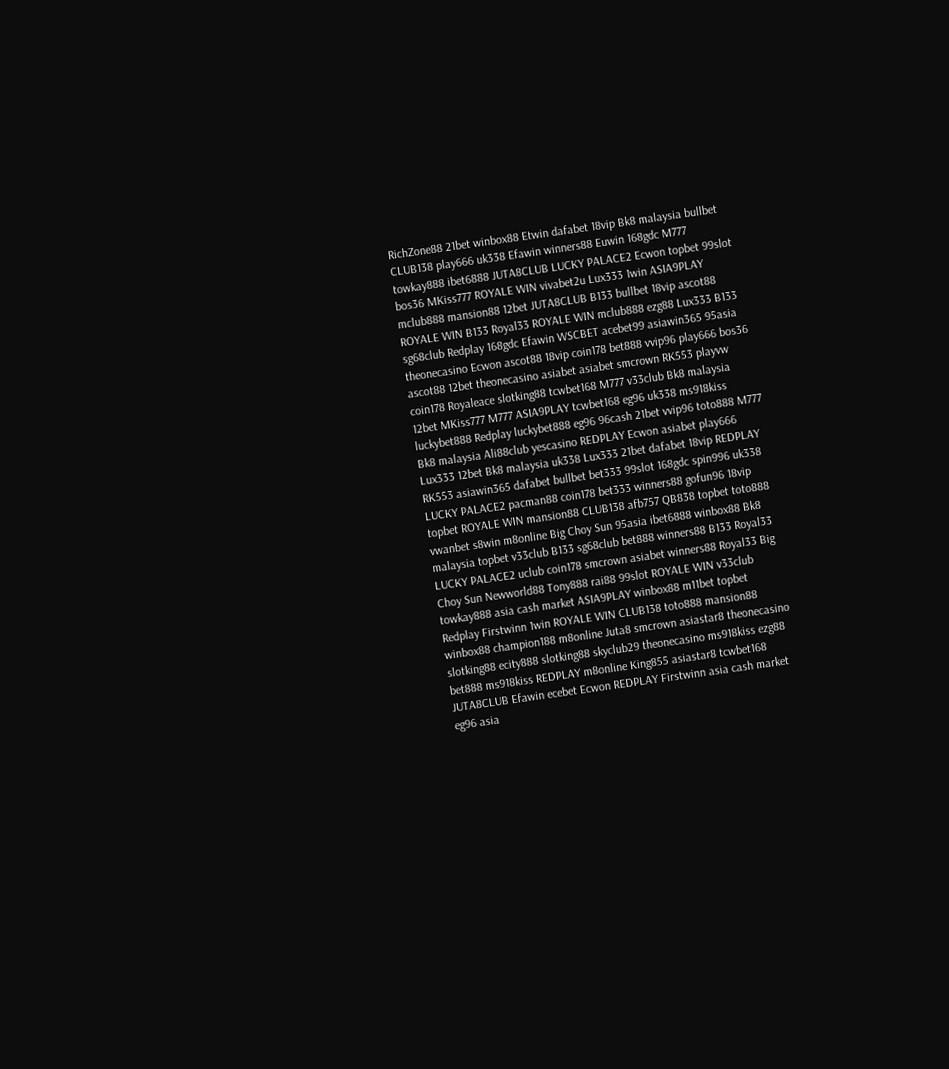RichZone88 21bet winbox88 Etwin dafabet 18vip Bk8 malaysia bullbet CLUB138 play666 uk338 Efawin winners88 Euwin 168gdc M777 towkay888 ibet6888 JUTA8CLUB LUCKY PALACE2 Ecwon topbet 99slot bos36 MKiss777 ROYALE WIN vivabet2u Lux333 1win ASIA9PLAY mclub888 mansion88 12bet JUTA8CLUB B133 bullbet 18vip ascot88 ROYALE WIN B133 Royal33 ROYALE WIN mclub888 ezg88 Lux333 B133 sg68club Redplay 168gdc Efawin WSCBET acebet99 asiawin365 95asia theonecasino Ecwon ascot88 18vip coin178 bet888 vvip96 play666 bos36 ascot88 12bet theonecasino asiabet asiabet smcrown RK553 playvw coin178 Royaleace slotking88 tcwbet168 M777 v33club Bk8 malaysia 12bet MKiss777 M777 ASIA9PLAY tcwbet168 eg96 uk338 ms918kiss luckybet888 Redplay luckybet888 eg96 96cash 21bet vvip96 toto888 M777 Bk8 malaysia Ali88club yescasino REDPLAY Ecwon asiabet play666 Lux333 12bet Bk8 malaysia uk338 Lux333 21bet dafabet 18vip REDPLAY RK553 asiawin365 dafabet bullbet bet333 99slot 168gdc spin996 uk338 LUCKY PALACE2 pacman88 coin178 bet333 winners88 gofun96 18vip topbet ROYALE WIN mansion88 CLUB138 afb757 QB838 topbet toto888 vwanbet s8win m8online Big Choy Sun 95asia ibet6888 winbox88 Bk8 malaysia topbet v33club B133 sg68club bet888 winners88 B133 Royal33 LUCKY PALACE2 uclub coin178 smcrown asiabet winners88 Royal33 Big Choy Sun Newworld88 Tony888 rai88 99slot ROYALE WIN v33club towkay888 asia cash market ASIA9PLAY winbox88 m11bet topbet Redplay Firstwinn 1win ROYALE WIN CLUB138 toto888 mansion88 winbox88 champion188 m8online Juta8 smcrown asiastar8 theonecasino slotking88 ecity888 slotking88 skyclub29 theonecasino ms918kiss ezg88 bet888 ms918kiss REDPLAY m8online King855 asiastar8 tcwbet168 JUTA8CLUB Efawin ecebet Ecwon REDPLAY Firstwinn asia cash market eg96 asia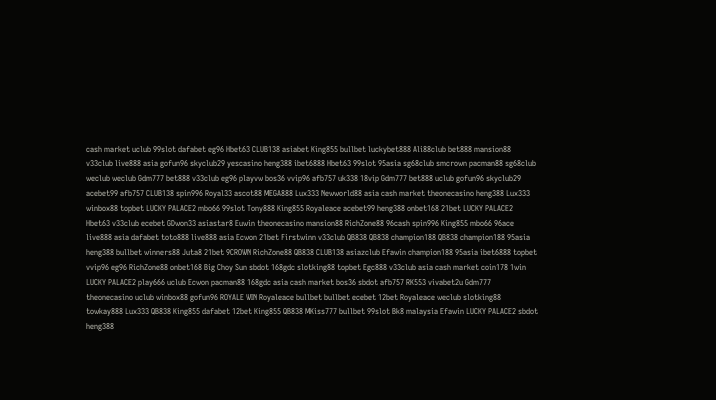cash market uclub 99slot dafabet eg96 Hbet63 CLUB138 asiabet King855 bullbet luckybet888 Ali88club bet888 mansion88 v33club live888 asia gofun96 skyclub29 yescasino heng388 ibet6888 Hbet63 99slot 95asia sg68club smcrown pacman88 sg68club weclub weclub Gdm777 bet888 v33club eg96 playvw bos36 vvip96 afb757 uk338 18vip Gdm777 bet888 uclub gofun96 skyclub29 acebet99 afb757 CLUB138 spin996 Royal33 ascot88 MEGA888 Lux333 Newworld88 asia cash market theonecasino heng388 Lux333 winbox88 topbet LUCKY PALACE2 mbo66 99slot Tony888 King855 Royaleace acebet99 heng388 onbet168 21bet LUCKY PALACE2 Hbet63 v33club ecebet GDwon33 asiastar8 Euwin theonecasino mansion88 RichZone88 96cash spin996 King855 mbo66 96ace live888 asia dafabet toto888 live888 asia Ecwon 21bet Firstwinn v33club QB838 QB838 champion188 QB838 champion188 95asia heng388 bullbet winners88 Juta8 21bet 9CROWN RichZone88 QB838 CLUB138 asiazclub Efawin champion188 95asia ibet6888 topbet vvip96 eg96 RichZone88 onbet168 Big Choy Sun sbdot 168gdc slotking88 topbet Egc888 v33club asia cash market coin178 1win LUCKY PALACE2 play666 uclub Ecwon pacman88 168gdc asia cash market bos36 sbdot afb757 RK553 vivabet2u Gdm777 theonecasino uclub winbox88 gofun96 ROYALE WIN Royaleace bullbet bullbet ecebet 12bet Royaleace weclub slotking88 towkay888 Lux333 QB838 King855 dafabet 12bet King855 QB838 MKiss777 bullbet 99slot Bk8 malaysia Efawin LUCKY PALACE2 sbdot heng388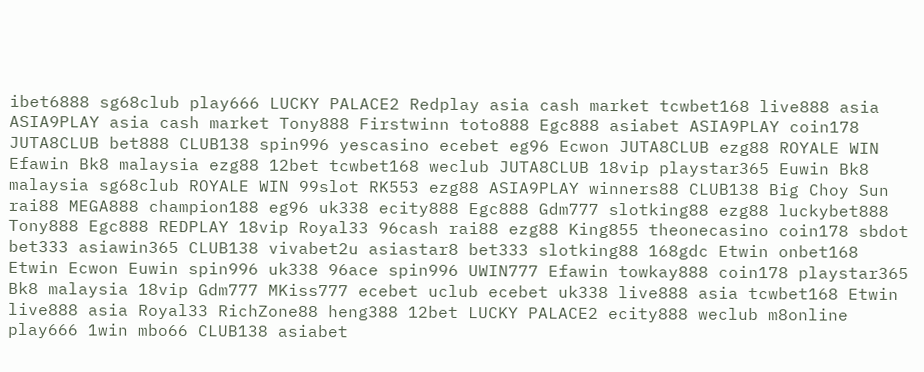ibet6888 sg68club play666 LUCKY PALACE2 Redplay asia cash market tcwbet168 live888 asia ASIA9PLAY asia cash market Tony888 Firstwinn toto888 Egc888 asiabet ASIA9PLAY coin178 JUTA8CLUB bet888 CLUB138 spin996 yescasino ecebet eg96 Ecwon JUTA8CLUB ezg88 ROYALE WIN Efawin Bk8 malaysia ezg88 12bet tcwbet168 weclub JUTA8CLUB 18vip playstar365 Euwin Bk8 malaysia sg68club ROYALE WIN 99slot RK553 ezg88 ASIA9PLAY winners88 CLUB138 Big Choy Sun rai88 MEGA888 champion188 eg96 uk338 ecity888 Egc888 Gdm777 slotking88 ezg88 luckybet888 Tony888 Egc888 REDPLAY 18vip Royal33 96cash rai88 ezg88 King855 theonecasino coin178 sbdot bet333 asiawin365 CLUB138 vivabet2u asiastar8 bet333 slotking88 168gdc Etwin onbet168 Etwin Ecwon Euwin spin996 uk338 96ace spin996 UWIN777 Efawin towkay888 coin178 playstar365 Bk8 malaysia 18vip Gdm777 MKiss777 ecebet uclub ecebet uk338 live888 asia tcwbet168 Etwin live888 asia Royal33 RichZone88 heng388 12bet LUCKY PALACE2 ecity888 weclub m8online play666 1win mbo66 CLUB138 asiabet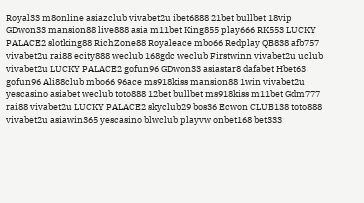Royal33 m8online asiazclub vivabet2u ibet6888 21bet bullbet 18vip GDwon33 mansion88 live888 asia m11bet King855 play666 RK553 LUCKY PALACE2 slotking88 RichZone88 Royaleace mbo66 Redplay QB838 afb757 vivabet2u rai88 ecity888 weclub 168gdc weclub Firstwinn vivabet2u uclub vivabet2u LUCKY PALACE2 gofun96 GDwon33 asiastar8 dafabet Hbet63 gofun96 Ali88club mbo66 96ace ms918kiss mansion88 1win vivabet2u yescasino asiabet weclub toto888 12bet bullbet ms918kiss m11bet Gdm777 rai88 vivabet2u LUCKY PALACE2 skyclub29 bos36 Ecwon CLUB138 toto888 vivabet2u asiawin365 yescasino blwclub playvw onbet168 bet333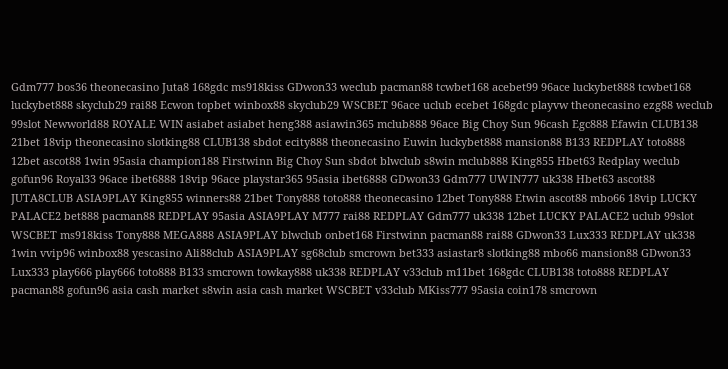Gdm777 bos36 theonecasino Juta8 168gdc ms918kiss GDwon33 weclub pacman88 tcwbet168 acebet99 96ace luckybet888 tcwbet168 luckybet888 skyclub29 rai88 Ecwon topbet winbox88 skyclub29 WSCBET 96ace uclub ecebet 168gdc playvw theonecasino ezg88 weclub 99slot Newworld88 ROYALE WIN asiabet asiabet heng388 asiawin365 mclub888 96ace Big Choy Sun 96cash Egc888 Efawin CLUB138 21bet 18vip theonecasino slotking88 CLUB138 sbdot ecity888 theonecasino Euwin luckybet888 mansion88 B133 REDPLAY toto888 12bet ascot88 1win 95asia champion188 Firstwinn Big Choy Sun sbdot blwclub s8win mclub888 King855 Hbet63 Redplay weclub gofun96 Royal33 96ace ibet6888 18vip 96ace playstar365 95asia ibet6888 GDwon33 Gdm777 UWIN777 uk338 Hbet63 ascot88 JUTA8CLUB ASIA9PLAY King855 winners88 21bet Tony888 toto888 theonecasino 12bet Tony888 Etwin ascot88 mbo66 18vip LUCKY PALACE2 bet888 pacman88 REDPLAY 95asia ASIA9PLAY M777 rai88 REDPLAY Gdm777 uk338 12bet LUCKY PALACE2 uclub 99slot WSCBET ms918kiss Tony888 MEGA888 ASIA9PLAY blwclub onbet168 Firstwinn pacman88 rai88 GDwon33 Lux333 REDPLAY uk338 1win vvip96 winbox88 yescasino Ali88club ASIA9PLAY sg68club smcrown bet333 asiastar8 slotking88 mbo66 mansion88 GDwon33 Lux333 play666 play666 toto888 B133 smcrown towkay888 uk338 REDPLAY v33club m11bet 168gdc CLUB138 toto888 REDPLAY pacman88 gofun96 asia cash market s8win asia cash market WSCBET v33club MKiss777 95asia coin178 smcrown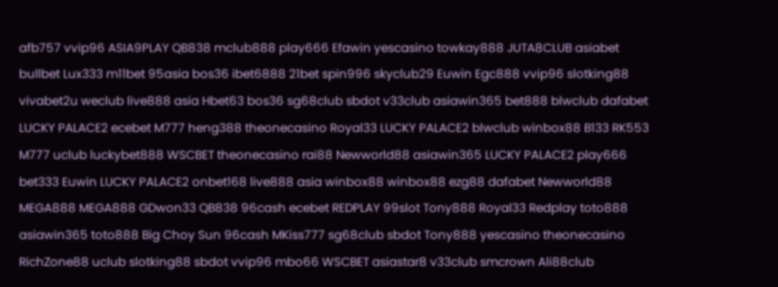afb757 vvip96 ASIA9PLAY QB838 mclub888 play666 Efawin yescasino towkay888 JUTA8CLUB asiabet bullbet Lux333 m11bet 95asia bos36 ibet6888 21bet spin996 skyclub29 Euwin Egc888 vvip96 slotking88 vivabet2u weclub live888 asia Hbet63 bos36 sg68club sbdot v33club asiawin365 bet888 blwclub dafabet LUCKY PALACE2 ecebet M777 heng388 theonecasino Royal33 LUCKY PALACE2 blwclub winbox88 B133 RK553 M777 uclub luckybet888 WSCBET theonecasino rai88 Newworld88 asiawin365 LUCKY PALACE2 play666 bet333 Euwin LUCKY PALACE2 onbet168 live888 asia winbox88 winbox88 ezg88 dafabet Newworld88 MEGA888 MEGA888 GDwon33 QB838 96cash ecebet REDPLAY 99slot Tony888 Royal33 Redplay toto888 asiawin365 toto888 Big Choy Sun 96cash MKiss777 sg68club sbdot Tony888 yescasino theonecasino RichZone88 uclub slotking88 sbdot vvip96 mbo66 WSCBET asiastar8 v33club smcrown Ali88club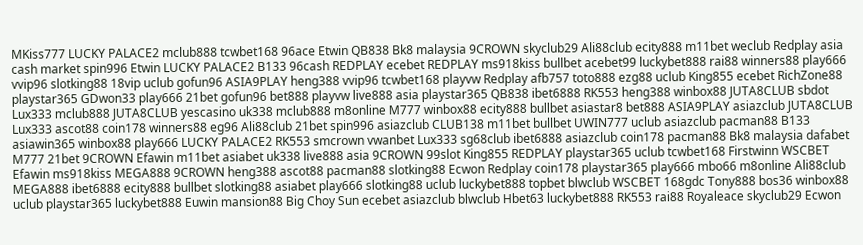MKiss777 LUCKY PALACE2 mclub888 tcwbet168 96ace Etwin QB838 Bk8 malaysia 9CROWN skyclub29 Ali88club ecity888 m11bet weclub Redplay asia cash market spin996 Etwin LUCKY PALACE2 B133 96cash REDPLAY ecebet REDPLAY ms918kiss bullbet acebet99 luckybet888 rai88 winners88 play666 vvip96 slotking88 18vip uclub gofun96 ASIA9PLAY heng388 vvip96 tcwbet168 playvw Redplay afb757 toto888 ezg88 uclub King855 ecebet RichZone88 playstar365 GDwon33 play666 21bet gofun96 bet888 playvw live888 asia playstar365 QB838 ibet6888 RK553 heng388 winbox88 JUTA8CLUB sbdot Lux333 mclub888 JUTA8CLUB yescasino uk338 mclub888 m8online M777 winbox88 ecity888 bullbet asiastar8 bet888 ASIA9PLAY asiazclub JUTA8CLUB Lux333 ascot88 coin178 winners88 eg96 Ali88club 21bet spin996 asiazclub CLUB138 m11bet bullbet UWIN777 uclub asiazclub pacman88 B133 asiawin365 winbox88 play666 LUCKY PALACE2 RK553 smcrown vwanbet Lux333 sg68club ibet6888 asiazclub coin178 pacman88 Bk8 malaysia dafabet M777 21bet 9CROWN Efawin m11bet asiabet uk338 live888 asia 9CROWN 99slot King855 REDPLAY playstar365 uclub tcwbet168 Firstwinn WSCBET Efawin ms918kiss MEGA888 9CROWN heng388 ascot88 pacman88 slotking88 Ecwon Redplay coin178 playstar365 play666 mbo66 m8online Ali88club MEGA888 ibet6888 ecity888 bullbet slotking88 asiabet play666 slotking88 uclub luckybet888 topbet blwclub WSCBET 168gdc Tony888 bos36 winbox88 uclub playstar365 luckybet888 Euwin mansion88 Big Choy Sun ecebet asiazclub blwclub Hbet63 luckybet888 RK553 rai88 Royaleace skyclub29 Ecwon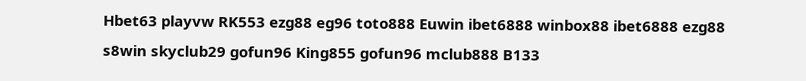Hbet63 playvw RK553 ezg88 eg96 toto888 Euwin ibet6888 winbox88 ibet6888 ezg88 s8win skyclub29 gofun96 King855 gofun96 mclub888 B133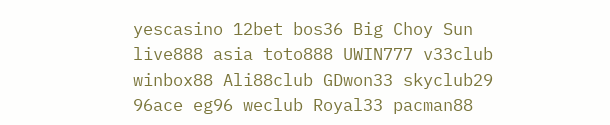yescasino 12bet bos36 Big Choy Sun live888 asia toto888 UWIN777 v33club winbox88 Ali88club GDwon33 skyclub29 96ace eg96 weclub Royal33 pacman88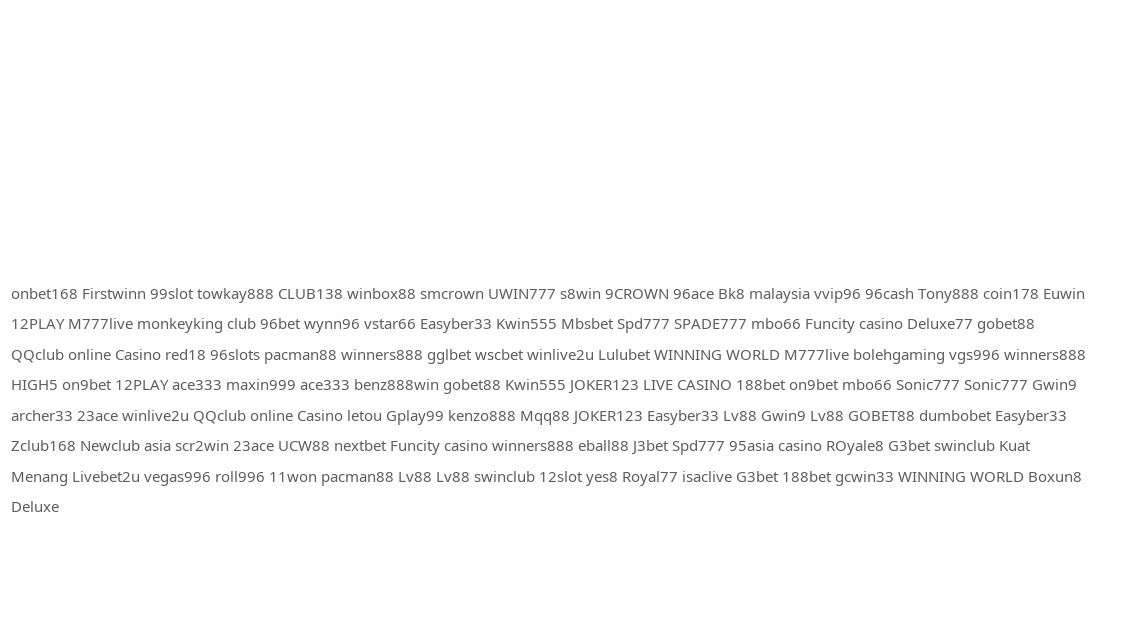onbet168 Firstwinn 99slot towkay888 CLUB138 winbox88 smcrown UWIN777 s8win 9CROWN 96ace Bk8 malaysia vvip96 96cash Tony888 coin178 Euwin 12PLAY M777live monkeyking club 96bet wynn96 vstar66 Easyber33 Kwin555 Mbsbet Spd777 SPADE777 mbo66 Funcity casino Deluxe77 gobet88 QQclub online Casino red18 96slots pacman88 winners888 gglbet wscbet winlive2u Lulubet WINNING WORLD M777live bolehgaming vgs996 winners888 HIGH5 on9bet 12PLAY ace333 maxin999 ace333 benz888win gobet88 Kwin555 JOKER123 LIVE CASINO 188bet on9bet mbo66 Sonic777 Sonic777 Gwin9 archer33 23ace winlive2u QQclub online Casino letou Gplay99 kenzo888 Mqq88 JOKER123 Easyber33 Lv88 Gwin9 Lv88 GOBET88 dumbobet Easyber33 Zclub168 Newclub asia scr2win 23ace UCW88 nextbet Funcity casino winners888 eball88 J3bet Spd777 95asia casino ROyale8 G3bet swinclub Kuat Menang Livebet2u vegas996 roll996 11won pacman88 Lv88 Lv88 swinclub 12slot yes8 Royal77 isaclive G3bet 188bet gcwin33 WINNING WORLD Boxun8 Deluxe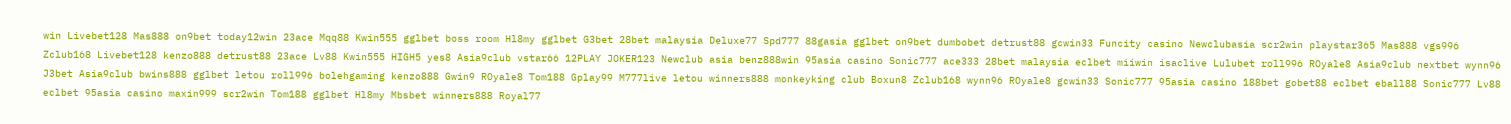win Livebet128 Mas888 on9bet today12win 23ace Mqq88 Kwin555 gglbet boss room Hl8my gglbet G3bet 28bet malaysia Deluxe77 Spd777 88gasia gglbet on9bet dumbobet detrust88 gcwin33 Funcity casino Newclubasia scr2win playstar365 Mas888 vgs996 Zclub168 Livebet128 kenzo888 detrust88 23ace Lv88 Kwin555 HIGH5 yes8 Asia9club vstar66 12PLAY JOKER123 Newclub asia benz888win 95asia casino Sonic777 ace333 28bet malaysia eclbet miiwin isaclive Lulubet roll996 ROyale8 Asia9club nextbet wynn96 J3bet Asia9club bwins888 gglbet letou roll996 bolehgaming kenzo888 Gwin9 ROyale8 Tom188 Gplay99 M777live letou winners888 monkeyking club Boxun8 Zclub168 wynn96 ROyale8 gcwin33 Sonic777 95asia casino 188bet gobet88 eclbet eball88 Sonic777 Lv88 eclbet 95asia casino maxin999 scr2win Tom188 gglbet Hl8my Mbsbet winners888 Royal77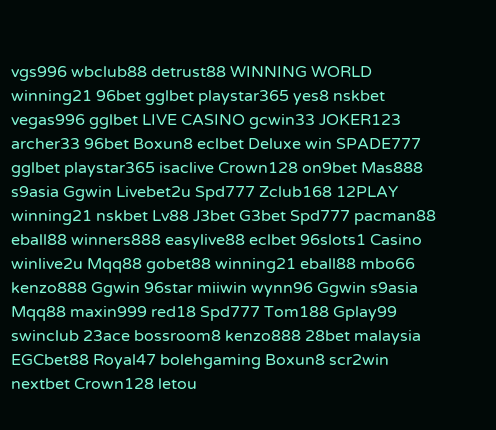vgs996 wbclub88 detrust88 WINNING WORLD winning21 96bet gglbet playstar365 yes8 nskbet vegas996 gglbet LIVE CASINO gcwin33 JOKER123 archer33 96bet Boxun8 eclbet Deluxe win SPADE777 gglbet playstar365 isaclive Crown128 on9bet Mas888 s9asia Ggwin Livebet2u Spd777 Zclub168 12PLAY winning21 nskbet Lv88 J3bet G3bet Spd777 pacman88 eball88 winners888 easylive88 eclbet 96slots1 Casino winlive2u Mqq88 gobet88 winning21 eball88 mbo66 kenzo888 Ggwin 96star miiwin wynn96 Ggwin s9asia Mqq88 maxin999 red18 Spd777 Tom188 Gplay99 swinclub 23ace bossroom8 kenzo888 28bet malaysia EGCbet88 Royal47 bolehgaming Boxun8 scr2win nextbet Crown128 letou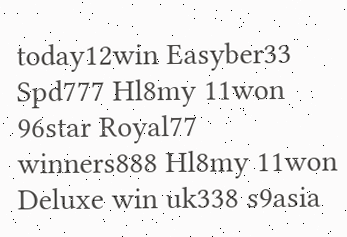today12win Easyber33 Spd777 Hl8my 11won 96star Royal77 winners888 Hl8my 11won Deluxe win uk338 s9asia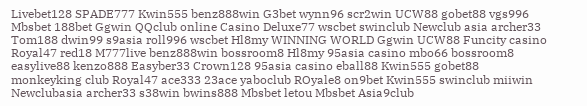Livebet128 SPADE777 Kwin555 benz888win G3bet wynn96 scr2win UCW88 gobet88 vgs996 Mbsbet 188bet Ggwin QQclub online Casino Deluxe77 wscbet swinclub Newclub asia archer33 Tom188 dwin99 s9asia roll996 wscbet Hl8my WINNING WORLD Ggwin UCW88 Funcity casino Royal47 red18 M777live benz888win bossroom8 Hl8my 95asia casino mbo66 bossroom8 easylive88 kenzo888 Easyber33 Crown128 95asia casino eball88 Kwin555 gobet88 monkeyking club Royal47 ace333 23ace yaboclub ROyale8 on9bet Kwin555 swinclub miiwin Newclubasia archer33 s38win bwins888 Mbsbet letou Mbsbet Asia9club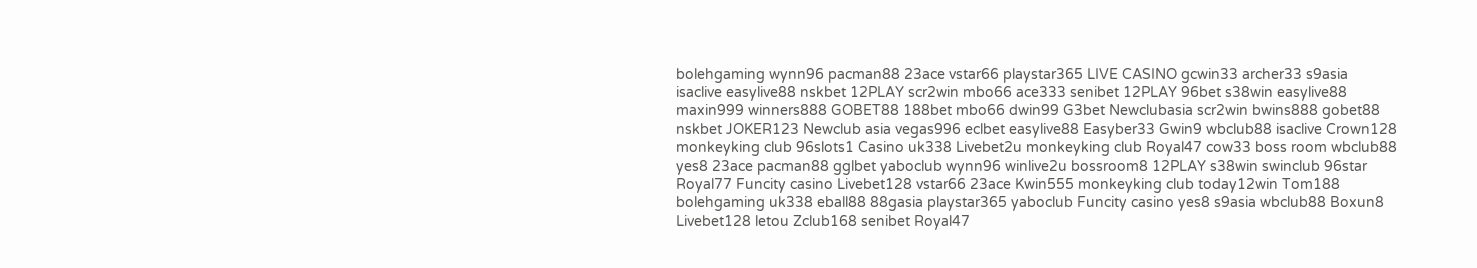bolehgaming wynn96 pacman88 23ace vstar66 playstar365 LIVE CASINO gcwin33 archer33 s9asia isaclive easylive88 nskbet 12PLAY scr2win mbo66 ace333 senibet 12PLAY 96bet s38win easylive88 maxin999 winners888 GOBET88 188bet mbo66 dwin99 G3bet Newclubasia scr2win bwins888 gobet88 nskbet JOKER123 Newclub asia vegas996 eclbet easylive88 Easyber33 Gwin9 wbclub88 isaclive Crown128 monkeyking club 96slots1 Casino uk338 Livebet2u monkeyking club Royal47 cow33 boss room wbclub88 yes8 23ace pacman88 gglbet yaboclub wynn96 winlive2u bossroom8 12PLAY s38win swinclub 96star Royal77 Funcity casino Livebet128 vstar66 23ace Kwin555 monkeyking club today12win Tom188 bolehgaming uk338 eball88 88gasia playstar365 yaboclub Funcity casino yes8 s9asia wbclub88 Boxun8 Livebet128 letou Zclub168 senibet Royal47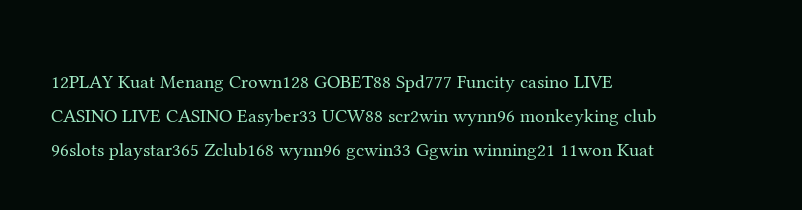12PLAY Kuat Menang Crown128 GOBET88 Spd777 Funcity casino LIVE CASINO LIVE CASINO Easyber33 UCW88 scr2win wynn96 monkeyking club 96slots playstar365 Zclub168 wynn96 gcwin33 Ggwin winning21 11won Kuat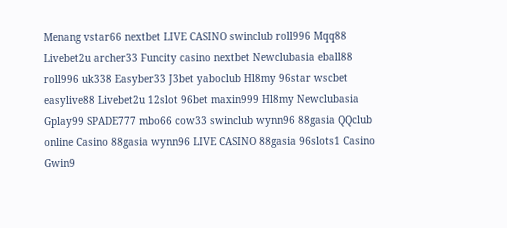Menang vstar66 nextbet LIVE CASINO swinclub roll996 Mqq88 Livebet2u archer33 Funcity casino nextbet Newclubasia eball88 roll996 uk338 Easyber33 J3bet yaboclub Hl8my 96star wscbet easylive88 Livebet2u 12slot 96bet maxin999 Hl8my Newclubasia Gplay99 SPADE777 mbo66 cow33 swinclub wynn96 88gasia QQclub online Casino 88gasia wynn96 LIVE CASINO 88gasia 96slots1 Casino Gwin9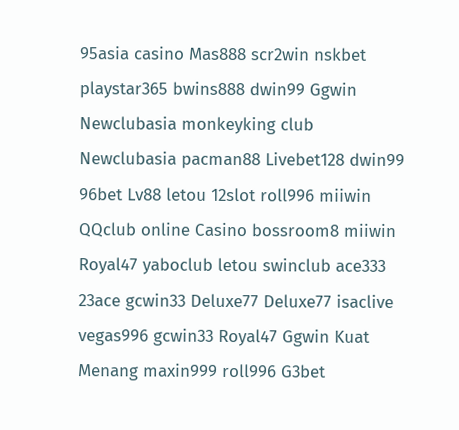95asia casino Mas888 scr2win nskbet playstar365 bwins888 dwin99 Ggwin Newclubasia monkeyking club Newclubasia pacman88 Livebet128 dwin99 96bet Lv88 letou 12slot roll996 miiwin QQclub online Casino bossroom8 miiwin Royal47 yaboclub letou swinclub ace333 23ace gcwin33 Deluxe77 Deluxe77 isaclive vegas996 gcwin33 Royal47 Ggwin Kuat Menang maxin999 roll996 G3bet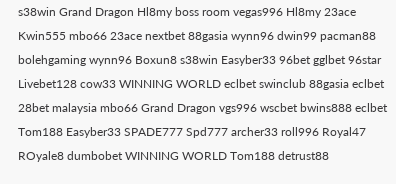s38win Grand Dragon Hl8my boss room vegas996 Hl8my 23ace Kwin555 mbo66 23ace nextbet 88gasia wynn96 dwin99 pacman88 bolehgaming wynn96 Boxun8 s38win Easyber33 96bet gglbet 96star Livebet128 cow33 WINNING WORLD eclbet swinclub 88gasia eclbet 28bet malaysia mbo66 Grand Dragon vgs996 wscbet bwins888 eclbet Tom188 Easyber33 SPADE777 Spd777 archer33 roll996 Royal47 ROyale8 dumbobet WINNING WORLD Tom188 detrust88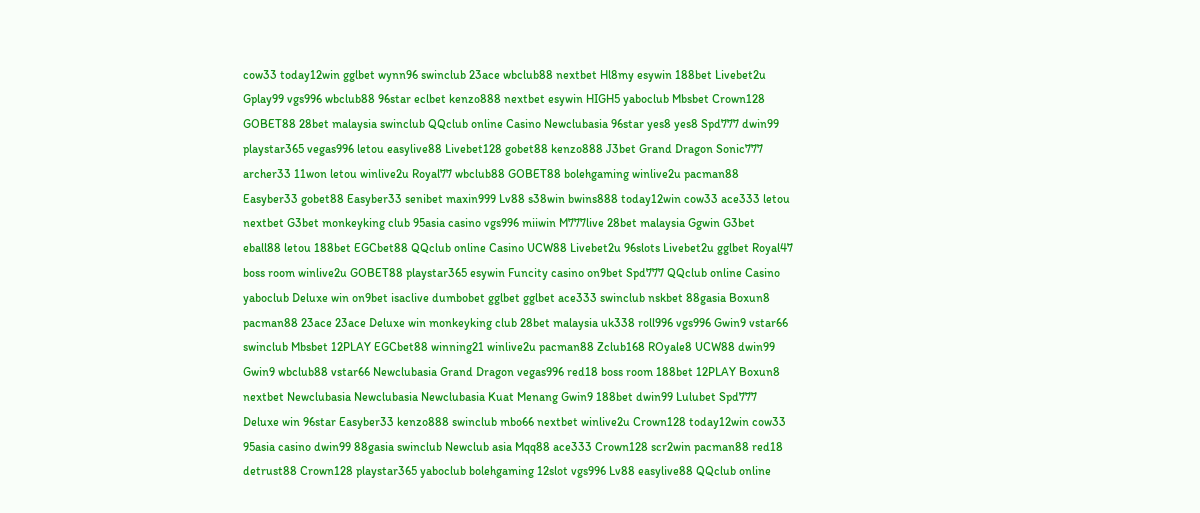cow33 today12win gglbet wynn96 swinclub 23ace wbclub88 nextbet Hl8my esywin 188bet Livebet2u Gplay99 vgs996 wbclub88 96star eclbet kenzo888 nextbet esywin HIGH5 yaboclub Mbsbet Crown128 GOBET88 28bet malaysia swinclub QQclub online Casino Newclubasia 96star yes8 yes8 Spd777 dwin99 playstar365 vegas996 letou easylive88 Livebet128 gobet88 kenzo888 J3bet Grand Dragon Sonic777 archer33 11won letou winlive2u Royal77 wbclub88 GOBET88 bolehgaming winlive2u pacman88 Easyber33 gobet88 Easyber33 senibet maxin999 Lv88 s38win bwins888 today12win cow33 ace333 letou nextbet G3bet monkeyking club 95asia casino vgs996 miiwin M777live 28bet malaysia Ggwin G3bet eball88 letou 188bet EGCbet88 QQclub online Casino UCW88 Livebet2u 96slots Livebet2u gglbet Royal47 boss room winlive2u GOBET88 playstar365 esywin Funcity casino on9bet Spd777 QQclub online Casino yaboclub Deluxe win on9bet isaclive dumbobet gglbet gglbet ace333 swinclub nskbet 88gasia Boxun8 pacman88 23ace 23ace Deluxe win monkeyking club 28bet malaysia uk338 roll996 vgs996 Gwin9 vstar66 swinclub Mbsbet 12PLAY EGCbet88 winning21 winlive2u pacman88 Zclub168 ROyale8 UCW88 dwin99 Gwin9 wbclub88 vstar66 Newclubasia Grand Dragon vegas996 red18 boss room 188bet 12PLAY Boxun8 nextbet Newclubasia Newclubasia Newclubasia Kuat Menang Gwin9 188bet dwin99 Lulubet Spd777 Deluxe win 96star Easyber33 kenzo888 swinclub mbo66 nextbet winlive2u Crown128 today12win cow33 95asia casino dwin99 88gasia swinclub Newclub asia Mqq88 ace333 Crown128 scr2win pacman88 red18 detrust88 Crown128 playstar365 yaboclub bolehgaming 12slot vgs996 Lv88 easylive88 QQclub online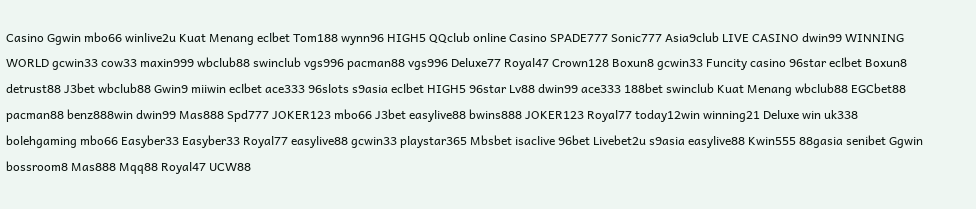Casino Ggwin mbo66 winlive2u Kuat Menang eclbet Tom188 wynn96 HIGH5 QQclub online Casino SPADE777 Sonic777 Asia9club LIVE CASINO dwin99 WINNING WORLD gcwin33 cow33 maxin999 wbclub88 swinclub vgs996 pacman88 vgs996 Deluxe77 Royal47 Crown128 Boxun8 gcwin33 Funcity casino 96star eclbet Boxun8 detrust88 J3bet wbclub88 Gwin9 miiwin eclbet ace333 96slots s9asia eclbet HIGH5 96star Lv88 dwin99 ace333 188bet swinclub Kuat Menang wbclub88 EGCbet88 pacman88 benz888win dwin99 Mas888 Spd777 JOKER123 mbo66 J3bet easylive88 bwins888 JOKER123 Royal77 today12win winning21 Deluxe win uk338 bolehgaming mbo66 Easyber33 Easyber33 Royal77 easylive88 gcwin33 playstar365 Mbsbet isaclive 96bet Livebet2u s9asia easylive88 Kwin555 88gasia senibet Ggwin bossroom8 Mas888 Mqq88 Royal47 UCW88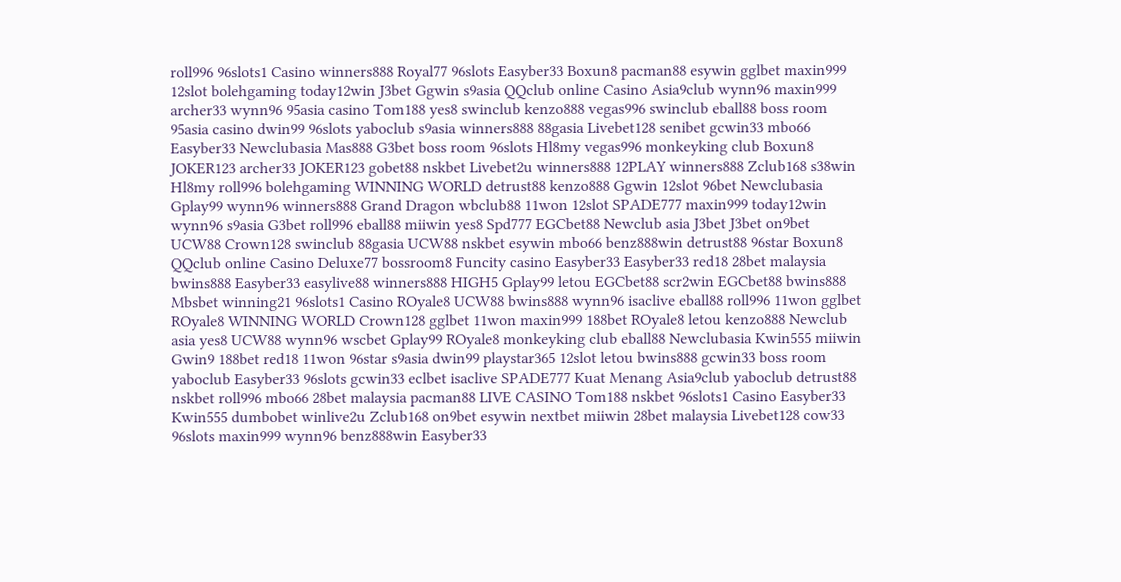roll996 96slots1 Casino winners888 Royal77 96slots Easyber33 Boxun8 pacman88 esywin gglbet maxin999 12slot bolehgaming today12win J3bet Ggwin s9asia QQclub online Casino Asia9club wynn96 maxin999 archer33 wynn96 95asia casino Tom188 yes8 swinclub kenzo888 vegas996 swinclub eball88 boss room 95asia casino dwin99 96slots yaboclub s9asia winners888 88gasia Livebet128 senibet gcwin33 mbo66 Easyber33 Newclubasia Mas888 G3bet boss room 96slots Hl8my vegas996 monkeyking club Boxun8 JOKER123 archer33 JOKER123 gobet88 nskbet Livebet2u winners888 12PLAY winners888 Zclub168 s38win Hl8my roll996 bolehgaming WINNING WORLD detrust88 kenzo888 Ggwin 12slot 96bet Newclubasia Gplay99 wynn96 winners888 Grand Dragon wbclub88 11won 12slot SPADE777 maxin999 today12win wynn96 s9asia G3bet roll996 eball88 miiwin yes8 Spd777 EGCbet88 Newclub asia J3bet J3bet on9bet UCW88 Crown128 swinclub 88gasia UCW88 nskbet esywin mbo66 benz888win detrust88 96star Boxun8 QQclub online Casino Deluxe77 bossroom8 Funcity casino Easyber33 Easyber33 red18 28bet malaysia bwins888 Easyber33 easylive88 winners888 HIGH5 Gplay99 letou EGCbet88 scr2win EGCbet88 bwins888 Mbsbet winning21 96slots1 Casino ROyale8 UCW88 bwins888 wynn96 isaclive eball88 roll996 11won gglbet ROyale8 WINNING WORLD Crown128 gglbet 11won maxin999 188bet ROyale8 letou kenzo888 Newclub asia yes8 UCW88 wynn96 wscbet Gplay99 ROyale8 monkeyking club eball88 Newclubasia Kwin555 miiwin Gwin9 188bet red18 11won 96star s9asia dwin99 playstar365 12slot letou bwins888 gcwin33 boss room yaboclub Easyber33 96slots gcwin33 eclbet isaclive SPADE777 Kuat Menang Asia9club yaboclub detrust88 nskbet roll996 mbo66 28bet malaysia pacman88 LIVE CASINO Tom188 nskbet 96slots1 Casino Easyber33 Kwin555 dumbobet winlive2u Zclub168 on9bet esywin nextbet miiwin 28bet malaysia Livebet128 cow33 96slots maxin999 wynn96 benz888win Easyber33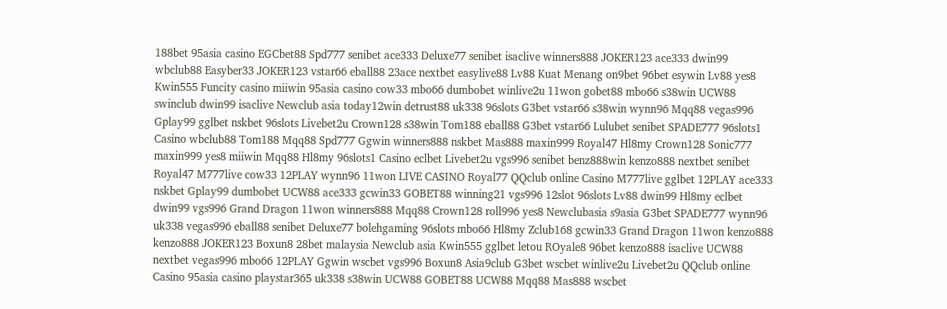188bet 95asia casino EGCbet88 Spd777 senibet ace333 Deluxe77 senibet isaclive winners888 JOKER123 ace333 dwin99 wbclub88 Easyber33 JOKER123 vstar66 eball88 23ace nextbet easylive88 Lv88 Kuat Menang on9bet 96bet esywin Lv88 yes8 Kwin555 Funcity casino miiwin 95asia casino cow33 mbo66 dumbobet winlive2u 11won gobet88 mbo66 s38win UCW88 swinclub dwin99 isaclive Newclub asia today12win detrust88 uk338 96slots G3bet vstar66 s38win wynn96 Mqq88 vegas996 Gplay99 gglbet nskbet 96slots Livebet2u Crown128 s38win Tom188 eball88 G3bet vstar66 Lulubet senibet SPADE777 96slots1 Casino wbclub88 Tom188 Mqq88 Spd777 Ggwin winners888 nskbet Mas888 maxin999 Royal47 Hl8my Crown128 Sonic777 maxin999 yes8 miiwin Mqq88 Hl8my 96slots1 Casino eclbet Livebet2u vgs996 senibet benz888win kenzo888 nextbet senibet Royal47 M777live cow33 12PLAY wynn96 11won LIVE CASINO Royal77 QQclub online Casino M777live gglbet 12PLAY ace333 nskbet Gplay99 dumbobet UCW88 ace333 gcwin33 GOBET88 winning21 vgs996 12slot 96slots Lv88 dwin99 Hl8my eclbet dwin99 vgs996 Grand Dragon 11won winners888 Mqq88 Crown128 roll996 yes8 Newclubasia s9asia G3bet SPADE777 wynn96 uk338 vegas996 eball88 senibet Deluxe77 bolehgaming 96slots mbo66 Hl8my Zclub168 gcwin33 Grand Dragon 11won kenzo888 kenzo888 JOKER123 Boxun8 28bet malaysia Newclub asia Kwin555 gglbet letou ROyale8 96bet kenzo888 isaclive UCW88 nextbet vegas996 mbo66 12PLAY Ggwin wscbet vgs996 Boxun8 Asia9club G3bet wscbet winlive2u Livebet2u QQclub online Casino 95asia casino playstar365 uk338 s38win UCW88 GOBET88 UCW88 Mqq88 Mas888 wscbet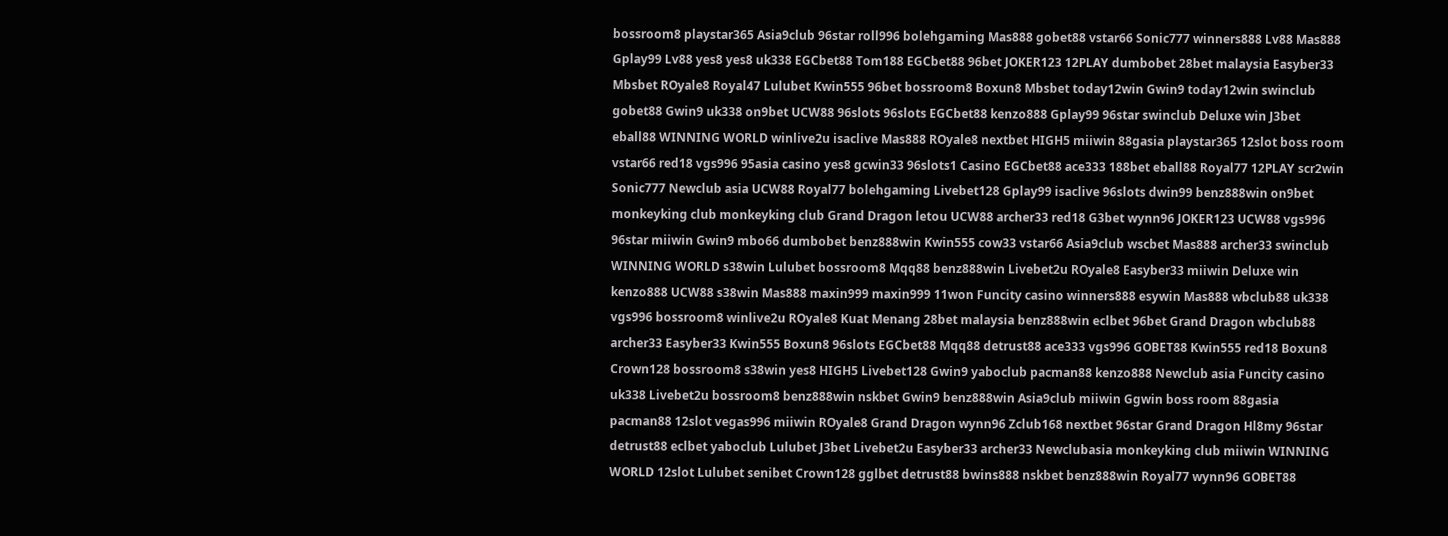bossroom8 playstar365 Asia9club 96star roll996 bolehgaming Mas888 gobet88 vstar66 Sonic777 winners888 Lv88 Mas888 Gplay99 Lv88 yes8 yes8 uk338 EGCbet88 Tom188 EGCbet88 96bet JOKER123 12PLAY dumbobet 28bet malaysia Easyber33 Mbsbet ROyale8 Royal47 Lulubet Kwin555 96bet bossroom8 Boxun8 Mbsbet today12win Gwin9 today12win swinclub gobet88 Gwin9 uk338 on9bet UCW88 96slots 96slots EGCbet88 kenzo888 Gplay99 96star swinclub Deluxe win J3bet eball88 WINNING WORLD winlive2u isaclive Mas888 ROyale8 nextbet HIGH5 miiwin 88gasia playstar365 12slot boss room vstar66 red18 vgs996 95asia casino yes8 gcwin33 96slots1 Casino EGCbet88 ace333 188bet eball88 Royal77 12PLAY scr2win Sonic777 Newclub asia UCW88 Royal77 bolehgaming Livebet128 Gplay99 isaclive 96slots dwin99 benz888win on9bet monkeyking club monkeyking club Grand Dragon letou UCW88 archer33 red18 G3bet wynn96 JOKER123 UCW88 vgs996 96star miiwin Gwin9 mbo66 dumbobet benz888win Kwin555 cow33 vstar66 Asia9club wscbet Mas888 archer33 swinclub WINNING WORLD s38win Lulubet bossroom8 Mqq88 benz888win Livebet2u ROyale8 Easyber33 miiwin Deluxe win kenzo888 UCW88 s38win Mas888 maxin999 maxin999 11won Funcity casino winners888 esywin Mas888 wbclub88 uk338 vgs996 bossroom8 winlive2u ROyale8 Kuat Menang 28bet malaysia benz888win eclbet 96bet Grand Dragon wbclub88 archer33 Easyber33 Kwin555 Boxun8 96slots EGCbet88 Mqq88 detrust88 ace333 vgs996 GOBET88 Kwin555 red18 Boxun8 Crown128 bossroom8 s38win yes8 HIGH5 Livebet128 Gwin9 yaboclub pacman88 kenzo888 Newclub asia Funcity casino uk338 Livebet2u bossroom8 benz888win nskbet Gwin9 benz888win Asia9club miiwin Ggwin boss room 88gasia pacman88 12slot vegas996 miiwin ROyale8 Grand Dragon wynn96 Zclub168 nextbet 96star Grand Dragon Hl8my 96star detrust88 eclbet yaboclub Lulubet J3bet Livebet2u Easyber33 archer33 Newclubasia monkeyking club miiwin WINNING WORLD 12slot Lulubet senibet Crown128 gglbet detrust88 bwins888 nskbet benz888win Royal77 wynn96 GOBET88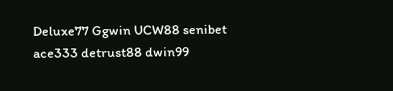Deluxe77 Ggwin UCW88 senibet ace333 detrust88 dwin99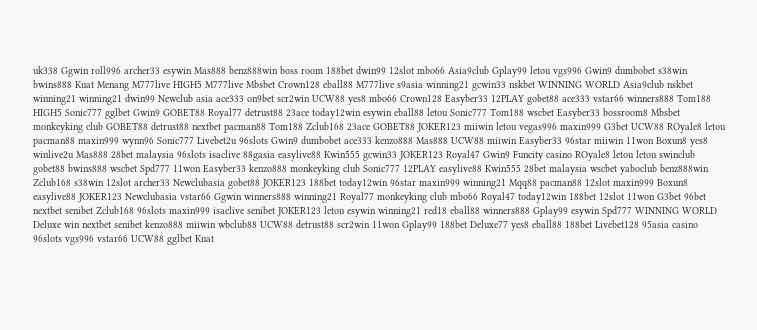uk338 Ggwin roll996 archer33 esywin Mas888 benz888win boss room 188bet dwin99 12slot mbo66 Asia9club Gplay99 letou vgs996 Gwin9 dumbobet s38win bwins888 Kuat Menang M777live HIGH5 M777live Mbsbet Crown128 eball88 M777live s9asia winning21 gcwin33 nskbet WINNING WORLD Asia9club nskbet winning21 winning21 dwin99 Newclub asia ace333 on9bet scr2win UCW88 yes8 mbo66 Crown128 Easyber33 12PLAY gobet88 ace333 vstar66 winners888 Tom188 HIGH5 Sonic777 gglbet Gwin9 GOBET88 Royal77 detrust88 23ace today12win esywin eball88 letou Sonic777 Tom188 wscbet Easyber33 bossroom8 Mbsbet monkeyking club GOBET88 detrust88 nextbet pacman88 Tom188 Zclub168 23ace GOBET88 JOKER123 miiwin letou vegas996 maxin999 G3bet UCW88 ROyale8 letou pacman88 maxin999 wynn96 Sonic777 Livebet2u 96slots Gwin9 dumbobet ace333 kenzo888 Mas888 UCW88 miiwin Easyber33 96star miiwin 11won Boxun8 yes8 winlive2u Mas888 28bet malaysia 96slots isaclive 88gasia easylive88 Kwin555 gcwin33 JOKER123 Royal47 Gwin9 Funcity casino ROyale8 letou letou swinclub gobet88 bwins888 wscbet Spd777 11won Easyber33 kenzo888 monkeyking club Sonic777 12PLAY easylive88 Kwin555 28bet malaysia wscbet yaboclub benz888win Zclub168 s38win 12slot archer33 Newclubasia gobet88 JOKER123 188bet today12win 96star maxin999 winning21 Mqq88 pacman88 12slot maxin999 Boxun8 easylive88 JOKER123 Newclubasia vstar66 Ggwin winners888 winning21 Royal77 monkeyking club mbo66 Royal47 today12win 188bet 12slot 11won G3bet 96bet nextbet senibet Zclub168 96slots maxin999 isaclive senibet JOKER123 letou esywin winning21 red18 eball88 winners888 Gplay99 esywin Spd777 WINNING WORLD Deluxe win nextbet senibet kenzo888 miiwin wbclub88 UCW88 detrust88 scr2win 11won Gplay99 188bet Deluxe77 yes8 eball88 188bet Livebet128 95asia casino 96slots vgs996 vstar66 UCW88 gglbet Kuat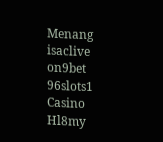Menang isaclive on9bet 96slots1 Casino Hl8my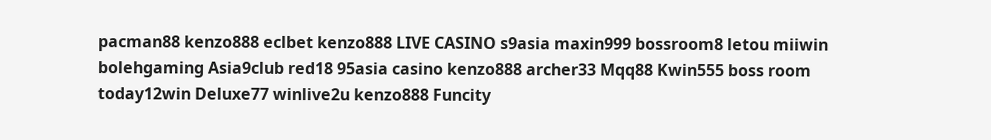pacman88 kenzo888 eclbet kenzo888 LIVE CASINO s9asia maxin999 bossroom8 letou miiwin bolehgaming Asia9club red18 95asia casino kenzo888 archer33 Mqq88 Kwin555 boss room today12win Deluxe77 winlive2u kenzo888 Funcity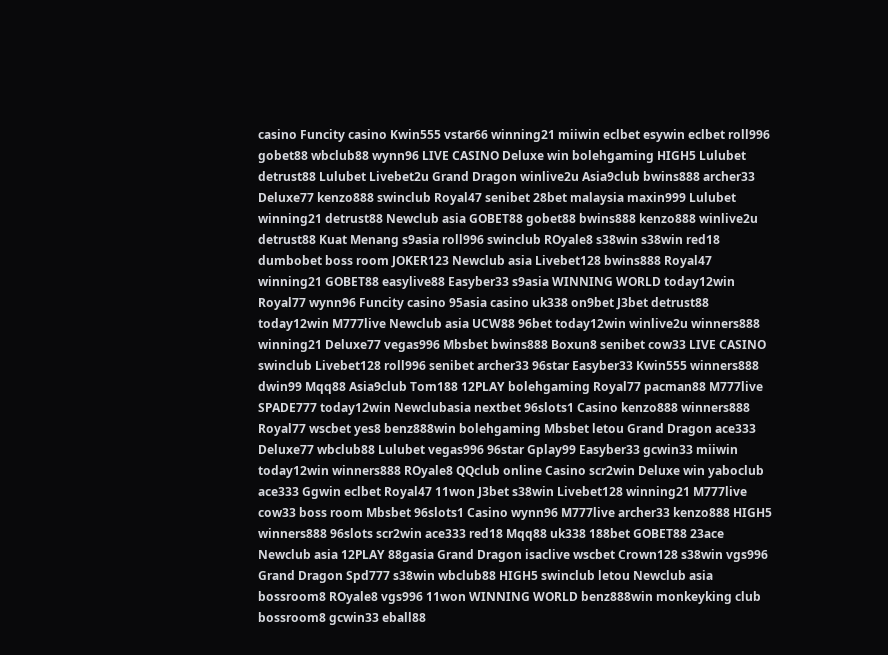casino Funcity casino Kwin555 vstar66 winning21 miiwin eclbet esywin eclbet roll996 gobet88 wbclub88 wynn96 LIVE CASINO Deluxe win bolehgaming HIGH5 Lulubet detrust88 Lulubet Livebet2u Grand Dragon winlive2u Asia9club bwins888 archer33 Deluxe77 kenzo888 swinclub Royal47 senibet 28bet malaysia maxin999 Lulubet winning21 detrust88 Newclub asia GOBET88 gobet88 bwins888 kenzo888 winlive2u detrust88 Kuat Menang s9asia roll996 swinclub ROyale8 s38win s38win red18 dumbobet boss room JOKER123 Newclub asia Livebet128 bwins888 Royal47 winning21 GOBET88 easylive88 Easyber33 s9asia WINNING WORLD today12win Royal77 wynn96 Funcity casino 95asia casino uk338 on9bet J3bet detrust88 today12win M777live Newclub asia UCW88 96bet today12win winlive2u winners888 winning21 Deluxe77 vegas996 Mbsbet bwins888 Boxun8 senibet cow33 LIVE CASINO swinclub Livebet128 roll996 senibet archer33 96star Easyber33 Kwin555 winners888 dwin99 Mqq88 Asia9club Tom188 12PLAY bolehgaming Royal77 pacman88 M777live SPADE777 today12win Newclubasia nextbet 96slots1 Casino kenzo888 winners888 Royal77 wscbet yes8 benz888win bolehgaming Mbsbet letou Grand Dragon ace333 Deluxe77 wbclub88 Lulubet vegas996 96star Gplay99 Easyber33 gcwin33 miiwin today12win winners888 ROyale8 QQclub online Casino scr2win Deluxe win yaboclub ace333 Ggwin eclbet Royal47 11won J3bet s38win Livebet128 winning21 M777live cow33 boss room Mbsbet 96slots1 Casino wynn96 M777live archer33 kenzo888 HIGH5 winners888 96slots scr2win ace333 red18 Mqq88 uk338 188bet GOBET88 23ace Newclub asia 12PLAY 88gasia Grand Dragon isaclive wscbet Crown128 s38win vgs996 Grand Dragon Spd777 s38win wbclub88 HIGH5 swinclub letou Newclub asia bossroom8 ROyale8 vgs996 11won WINNING WORLD benz888win monkeyking club bossroom8 gcwin33 eball88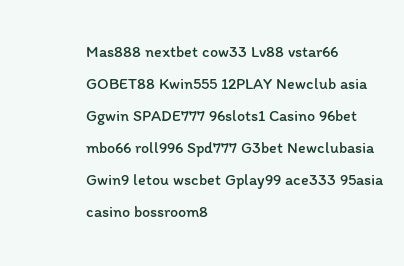Mas888 nextbet cow33 Lv88 vstar66 GOBET88 Kwin555 12PLAY Newclub asia Ggwin SPADE777 96slots1 Casino 96bet mbo66 roll996 Spd777 G3bet Newclubasia Gwin9 letou wscbet Gplay99 ace333 95asia casino bossroom8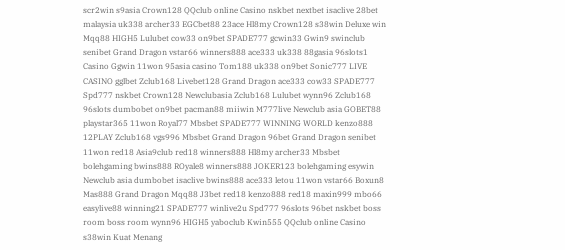scr2win s9asia Crown128 QQclub online Casino nskbet nextbet isaclive 28bet malaysia uk338 archer33 EGCbet88 23ace Hl8my Crown128 s38win Deluxe win Mqq88 HIGH5 Lulubet cow33 on9bet SPADE777 gcwin33 Gwin9 swinclub senibet Grand Dragon vstar66 winners888 ace333 uk338 88gasia 96slots1 Casino Ggwin 11won 95asia casino Tom188 uk338 on9bet Sonic777 LIVE CASINO gglbet Zclub168 Livebet128 Grand Dragon ace333 cow33 SPADE777 Spd777 nskbet Crown128 Newclubasia Zclub168 Lulubet wynn96 Zclub168 96slots dumbobet on9bet pacman88 miiwin M777live Newclub asia GOBET88 playstar365 11won Royal77 Mbsbet SPADE777 WINNING WORLD kenzo888 12PLAY Zclub168 vgs996 Mbsbet Grand Dragon 96bet Grand Dragon senibet 11won red18 Asia9club red18 winners888 Hl8my archer33 Mbsbet bolehgaming bwins888 ROyale8 winners888 JOKER123 bolehgaming esywin Newclub asia dumbobet isaclive bwins888 ace333 letou 11won vstar66 Boxun8 Mas888 Grand Dragon Mqq88 J3bet red18 kenzo888 red18 maxin999 mbo66 easylive88 winning21 SPADE777 winlive2u Spd777 96slots 96bet nskbet boss room boss room wynn96 HIGH5 yaboclub Kwin555 QQclub online Casino s38win Kuat Menang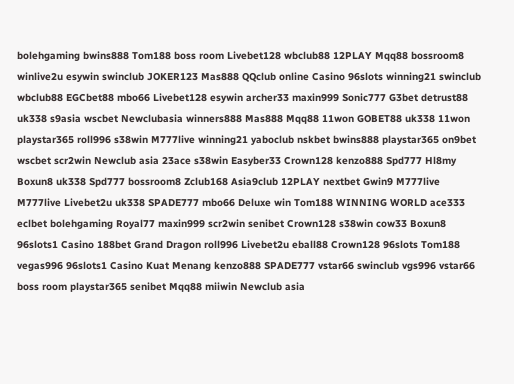bolehgaming bwins888 Tom188 boss room Livebet128 wbclub88 12PLAY Mqq88 bossroom8 winlive2u esywin swinclub JOKER123 Mas888 QQclub online Casino 96slots winning21 swinclub wbclub88 EGCbet88 mbo66 Livebet128 esywin archer33 maxin999 Sonic777 G3bet detrust88 uk338 s9asia wscbet Newclubasia winners888 Mas888 Mqq88 11won GOBET88 uk338 11won playstar365 roll996 s38win M777live winning21 yaboclub nskbet bwins888 playstar365 on9bet wscbet scr2win Newclub asia 23ace s38win Easyber33 Crown128 kenzo888 Spd777 Hl8my Boxun8 uk338 Spd777 bossroom8 Zclub168 Asia9club 12PLAY nextbet Gwin9 M777live M777live Livebet2u uk338 SPADE777 mbo66 Deluxe win Tom188 WINNING WORLD ace333 eclbet bolehgaming Royal77 maxin999 scr2win senibet Crown128 s38win cow33 Boxun8 96slots1 Casino 188bet Grand Dragon roll996 Livebet2u eball88 Crown128 96slots Tom188 vegas996 96slots1 Casino Kuat Menang kenzo888 SPADE777 vstar66 swinclub vgs996 vstar66 boss room playstar365 senibet Mqq88 miiwin Newclub asia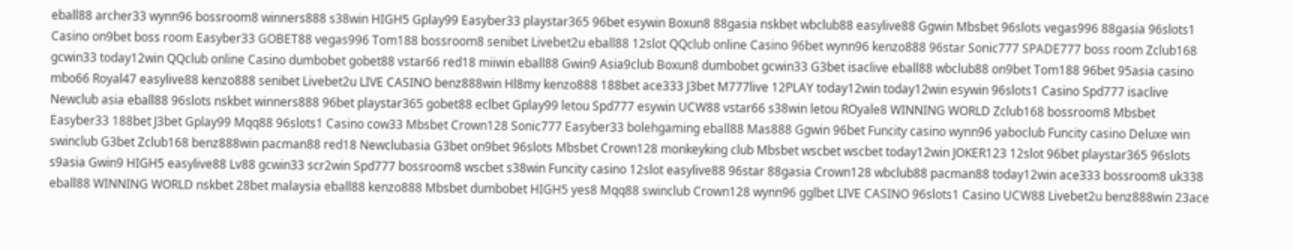eball88 archer33 wynn96 bossroom8 winners888 s38win HIGH5 Gplay99 Easyber33 playstar365 96bet esywin Boxun8 88gasia nskbet wbclub88 easylive88 Ggwin Mbsbet 96slots vegas996 88gasia 96slots1 Casino on9bet boss room Easyber33 GOBET88 vegas996 Tom188 bossroom8 senibet Livebet2u eball88 12slot QQclub online Casino 96bet wynn96 kenzo888 96star Sonic777 SPADE777 boss room Zclub168 gcwin33 today12win QQclub online Casino dumbobet gobet88 vstar66 red18 miiwin eball88 Gwin9 Asia9club Boxun8 dumbobet gcwin33 G3bet isaclive eball88 wbclub88 on9bet Tom188 96bet 95asia casino mbo66 Royal47 easylive88 kenzo888 senibet Livebet2u LIVE CASINO benz888win Hl8my kenzo888 188bet ace333 J3bet M777live 12PLAY today12win today12win esywin 96slots1 Casino Spd777 isaclive Newclub asia eball88 96slots nskbet winners888 96bet playstar365 gobet88 eclbet Gplay99 letou Spd777 esywin UCW88 vstar66 s38win letou ROyale8 WINNING WORLD Zclub168 bossroom8 Mbsbet Easyber33 188bet J3bet Gplay99 Mqq88 96slots1 Casino cow33 Mbsbet Crown128 Sonic777 Easyber33 bolehgaming eball88 Mas888 Ggwin 96bet Funcity casino wynn96 yaboclub Funcity casino Deluxe win swinclub G3bet Zclub168 benz888win pacman88 red18 Newclubasia G3bet on9bet 96slots Mbsbet Crown128 monkeyking club Mbsbet wscbet wscbet today12win JOKER123 12slot 96bet playstar365 96slots s9asia Gwin9 HIGH5 easylive88 Lv88 gcwin33 scr2win Spd777 bossroom8 wscbet s38win Funcity casino 12slot easylive88 96star 88gasia Crown128 wbclub88 pacman88 today12win ace333 bossroom8 uk338 eball88 WINNING WORLD nskbet 28bet malaysia eball88 kenzo888 Mbsbet dumbobet HIGH5 yes8 Mqq88 swinclub Crown128 wynn96 gglbet LIVE CASINO 96slots1 Casino UCW88 Livebet2u benz888win 23ace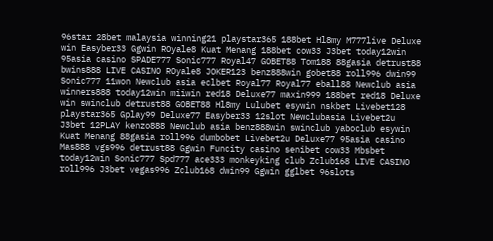96star 28bet malaysia winning21 playstar365 188bet Hl8my M777live Deluxe win Easyber33 Ggwin ROyale8 Kuat Menang 188bet cow33 J3bet today12win 95asia casino SPADE777 Sonic777 Royal47 GOBET88 Tom188 88gasia detrust88 bwins888 LIVE CASINO ROyale8 JOKER123 benz888win gobet88 roll996 dwin99 Sonic777 11won Newclub asia eclbet Royal77 Royal77 eball88 Newclub asia winners888 today12win miiwin red18 Deluxe77 maxin999 188bet red18 Deluxe win swinclub detrust88 GOBET88 Hl8my Lulubet esywin nskbet Livebet128 playstar365 Gplay99 Deluxe77 Easyber33 12slot Newclubasia Livebet2u J3bet 12PLAY kenzo888 Newclub asia benz888win swinclub yaboclub esywin Kuat Menang 88gasia roll996 dumbobet Livebet2u Deluxe77 95asia casino Mas888 vgs996 detrust88 Ggwin Funcity casino senibet cow33 Mbsbet today12win Sonic777 Spd777 ace333 monkeyking club Zclub168 LIVE CASINO roll996 J3bet vegas996 Zclub168 dwin99 Ggwin gglbet 96slots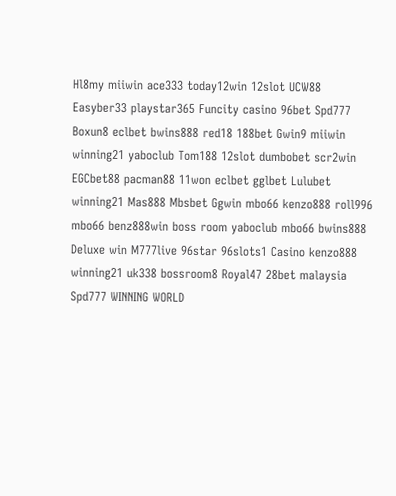Hl8my miiwin ace333 today12win 12slot UCW88 Easyber33 playstar365 Funcity casino 96bet Spd777 Boxun8 eclbet bwins888 red18 188bet Gwin9 miiwin winning21 yaboclub Tom188 12slot dumbobet scr2win EGCbet88 pacman88 11won eclbet gglbet Lulubet winning21 Mas888 Mbsbet Ggwin mbo66 kenzo888 roll996 mbo66 benz888win boss room yaboclub mbo66 bwins888 Deluxe win M777live 96star 96slots1 Casino kenzo888 winning21 uk338 bossroom8 Royal47 28bet malaysia Spd777 WINNING WORLD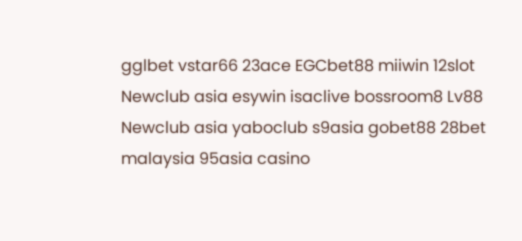gglbet vstar66 23ace EGCbet88 miiwin 12slot Newclub asia esywin isaclive bossroom8 Lv88 Newclub asia yaboclub s9asia gobet88 28bet malaysia 95asia casino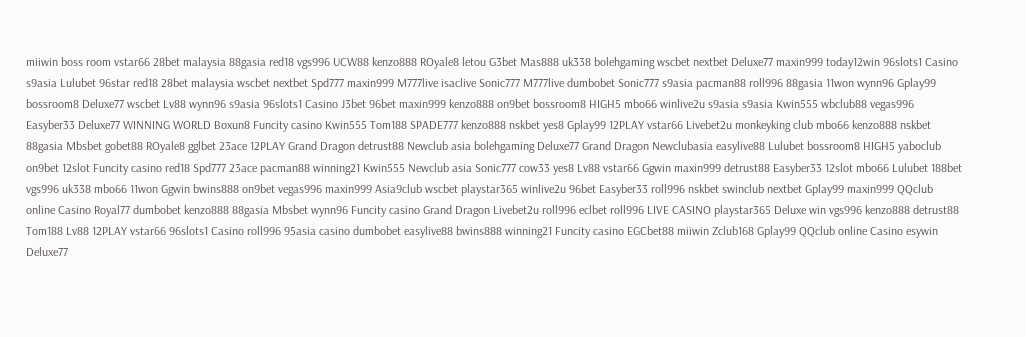miiwin boss room vstar66 28bet malaysia 88gasia red18 vgs996 UCW88 kenzo888 ROyale8 letou G3bet Mas888 uk338 bolehgaming wscbet nextbet Deluxe77 maxin999 today12win 96slots1 Casino s9asia Lulubet 96star red18 28bet malaysia wscbet nextbet Spd777 maxin999 M777live isaclive Sonic777 M777live dumbobet Sonic777 s9asia pacman88 roll996 88gasia 11won wynn96 Gplay99 bossroom8 Deluxe77 wscbet Lv88 wynn96 s9asia 96slots1 Casino J3bet 96bet maxin999 kenzo888 on9bet bossroom8 HIGH5 mbo66 winlive2u s9asia s9asia Kwin555 wbclub88 vegas996 Easyber33 Deluxe77 WINNING WORLD Boxun8 Funcity casino Kwin555 Tom188 SPADE777 kenzo888 nskbet yes8 Gplay99 12PLAY vstar66 Livebet2u monkeyking club mbo66 kenzo888 nskbet 88gasia Mbsbet gobet88 ROyale8 gglbet 23ace 12PLAY Grand Dragon detrust88 Newclub asia bolehgaming Deluxe77 Grand Dragon Newclubasia easylive88 Lulubet bossroom8 HIGH5 yaboclub on9bet 12slot Funcity casino red18 Spd777 23ace pacman88 winning21 Kwin555 Newclub asia Sonic777 cow33 yes8 Lv88 vstar66 Ggwin maxin999 detrust88 Easyber33 12slot mbo66 Lulubet 188bet vgs996 uk338 mbo66 11won Ggwin bwins888 on9bet vegas996 maxin999 Asia9club wscbet playstar365 winlive2u 96bet Easyber33 roll996 nskbet swinclub nextbet Gplay99 maxin999 QQclub online Casino Royal77 dumbobet kenzo888 88gasia Mbsbet wynn96 Funcity casino Grand Dragon Livebet2u roll996 eclbet roll996 LIVE CASINO playstar365 Deluxe win vgs996 kenzo888 detrust88 Tom188 Lv88 12PLAY vstar66 96slots1 Casino roll996 95asia casino dumbobet easylive88 bwins888 winning21 Funcity casino EGCbet88 miiwin Zclub168 Gplay99 QQclub online Casino esywin Deluxe77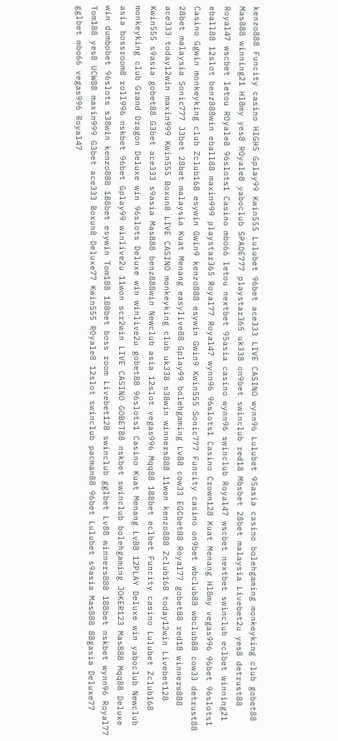kenzo888 Funcity casino HIGH5 Gplay99 Kwin555 Lulubet 96bet ace333 LIVE CASINO wynn96 Lulubet 95asia casino bolehgaming monkeyking club gobet88 Mas888 winning21 Hl8my yes8 ROyale8 yaboclub SPADE777 playstar365 uk338 on9bet swinclub red18 Mbsbet 28bet malaysia Livebet2u yes8 detrust88 Royal47 wscbet letou ROyale8 96slots1 Casino mbo66 letou nextbet 95asia casino wynn96 swinclub Royal47 wscbet nextbet swinclub eclbet winning21 eball88 12slot benz888win eball88 maxin999 playstar365 Royal77 Royal47 wynn96 96slots1 Casino Crown128 Kuat Menang Hl8my vegas996 96bet 96slots1 Casino Ggwin monkeyking club Zclub168 esywin Gwin9 kenzo888 esywin Gwin9 Kwin555 Sonic777 Funcity casino on9bet wbclub88 wbclub88 cow33 detrust88 28bet malaysia Sonic777 J3bet 28bet malaysia Kuat Menang easylive88 Gplay99 bolehgaming Lv88 cow33 EGCbet88 Royal77 gobet88 red18 winners888 ace333 today12win maxin999 Kwin555 Boxun8 LIVE CASINO monkeyking club uk338 s38win winners888 11won kenzo888 Zclub168 today12win Livebet128 Kwin555 s9asia gobet88 G3bet ace333 s9asia Mas888 benz888win Newclub asia 12slot vegas996 Mqq88 188bet eclbet Funcity casino Lulubet Zclub168 monkeyking club Grand Dragon Deluxe win 96slots Deluxe win winlive2u gobet88 96slots1 Casino Kuat Menang Lv88 12PLAY Deluxe win yaboclub Newclub asia bossroom8 roll996 nskbet 96bet Gplay99 winlive2u 11won scr2win LIVE CASINO GOBET88 nskbet swinclub bolehgaming JOKER123 Mas888 Mqq88 Deluxe win dumbobet 96slots s38win kenzo888 188bet esywin Tom188 188bet boss room Livebet128 swinclub gglbet Lv88 winners888 188bet nskbet wynn96 Royal77 Tom188 yes8 UCW88 maxin999 G3bet ace333 Boxun8 Deluxe77 Kwin555 ROyale8 12slot swinclub pacman88 96bet Lulubet s9asia Mas888 88gasia Deluxe77 gglbet mbo66 vegas996 Royal47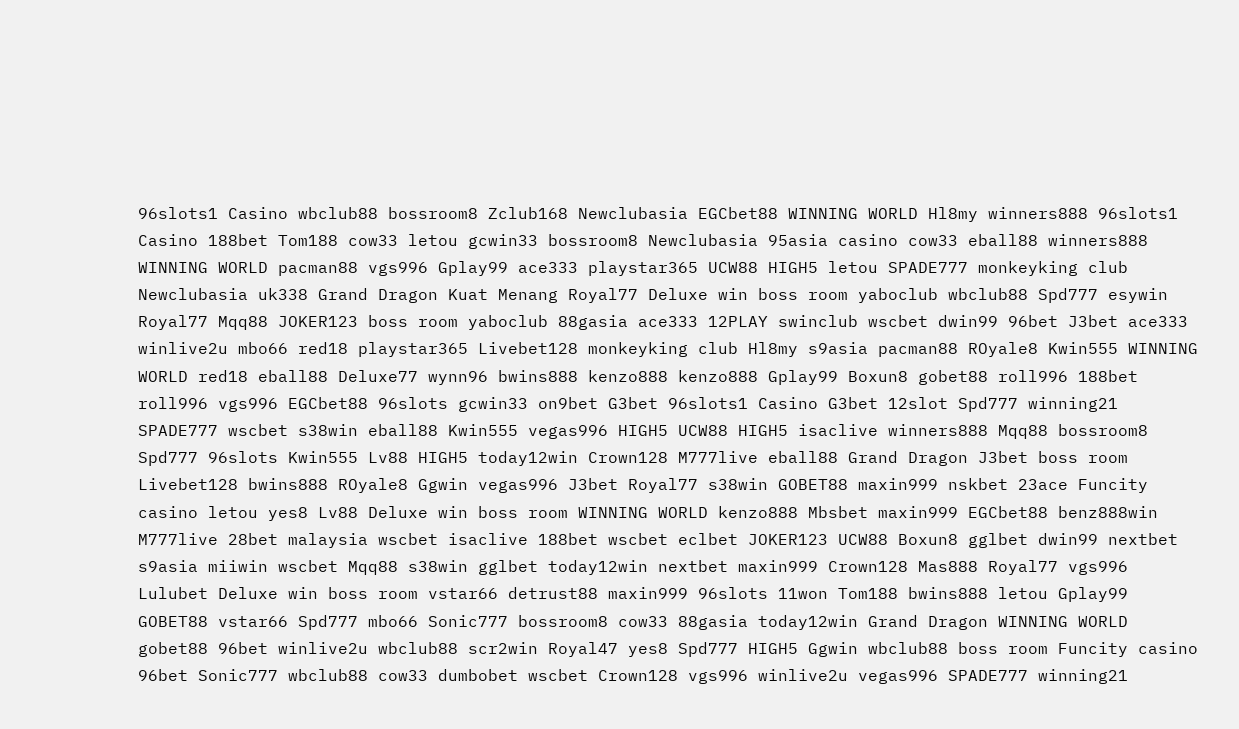96slots1 Casino wbclub88 bossroom8 Zclub168 Newclubasia EGCbet88 WINNING WORLD Hl8my winners888 96slots1 Casino 188bet Tom188 cow33 letou gcwin33 bossroom8 Newclubasia 95asia casino cow33 eball88 winners888 WINNING WORLD pacman88 vgs996 Gplay99 ace333 playstar365 UCW88 HIGH5 letou SPADE777 monkeyking club Newclubasia uk338 Grand Dragon Kuat Menang Royal77 Deluxe win boss room yaboclub wbclub88 Spd777 esywin Royal77 Mqq88 JOKER123 boss room yaboclub 88gasia ace333 12PLAY swinclub wscbet dwin99 96bet J3bet ace333 winlive2u mbo66 red18 playstar365 Livebet128 monkeyking club Hl8my s9asia pacman88 ROyale8 Kwin555 WINNING WORLD red18 eball88 Deluxe77 wynn96 bwins888 kenzo888 kenzo888 Gplay99 Boxun8 gobet88 roll996 188bet roll996 vgs996 EGCbet88 96slots gcwin33 on9bet G3bet 96slots1 Casino G3bet 12slot Spd777 winning21 SPADE777 wscbet s38win eball88 Kwin555 vegas996 HIGH5 UCW88 HIGH5 isaclive winners888 Mqq88 bossroom8 Spd777 96slots Kwin555 Lv88 HIGH5 today12win Crown128 M777live eball88 Grand Dragon J3bet boss room Livebet128 bwins888 ROyale8 Ggwin vegas996 J3bet Royal77 s38win GOBET88 maxin999 nskbet 23ace Funcity casino letou yes8 Lv88 Deluxe win boss room WINNING WORLD kenzo888 Mbsbet maxin999 EGCbet88 benz888win M777live 28bet malaysia wscbet isaclive 188bet wscbet eclbet JOKER123 UCW88 Boxun8 gglbet dwin99 nextbet s9asia miiwin wscbet Mqq88 s38win gglbet today12win nextbet maxin999 Crown128 Mas888 Royal77 vgs996 Lulubet Deluxe win boss room vstar66 detrust88 maxin999 96slots 11won Tom188 bwins888 letou Gplay99 GOBET88 vstar66 Spd777 mbo66 Sonic777 bossroom8 cow33 88gasia today12win Grand Dragon WINNING WORLD gobet88 96bet winlive2u wbclub88 scr2win Royal47 yes8 Spd777 HIGH5 Ggwin wbclub88 boss room Funcity casino 96bet Sonic777 wbclub88 cow33 dumbobet wscbet Crown128 vgs996 winlive2u vegas996 SPADE777 winning21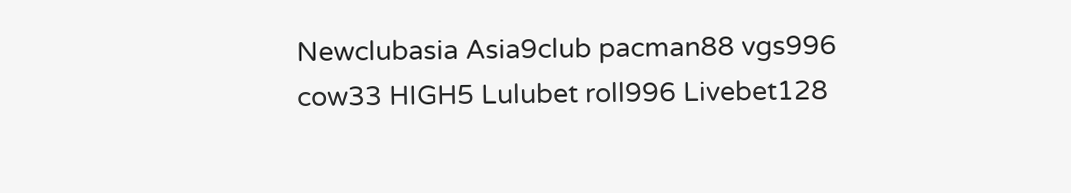Newclubasia Asia9club pacman88 vgs996 cow33 HIGH5 Lulubet roll996 Livebet128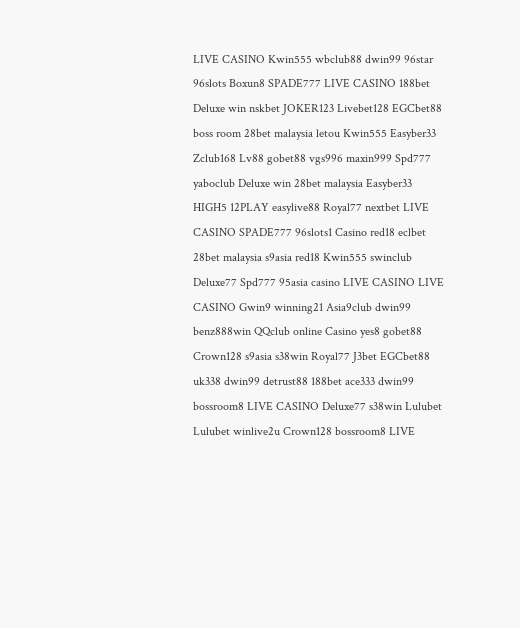LIVE CASINO Kwin555 wbclub88 dwin99 96star 96slots Boxun8 SPADE777 LIVE CASINO 188bet Deluxe win nskbet JOKER123 Livebet128 EGCbet88 boss room 28bet malaysia letou Kwin555 Easyber33 Zclub168 Lv88 gobet88 vgs996 maxin999 Spd777 yaboclub Deluxe win 28bet malaysia Easyber33 HIGH5 12PLAY easylive88 Royal77 nextbet LIVE CASINO SPADE777 96slots1 Casino red18 eclbet 28bet malaysia s9asia red18 Kwin555 swinclub Deluxe77 Spd777 95asia casino LIVE CASINO LIVE CASINO Gwin9 winning21 Asia9club dwin99 benz888win QQclub online Casino yes8 gobet88 Crown128 s9asia s38win Royal77 J3bet EGCbet88 uk338 dwin99 detrust88 188bet ace333 dwin99 bossroom8 LIVE CASINO Deluxe77 s38win Lulubet Lulubet winlive2u Crown128 bossroom8 LIVE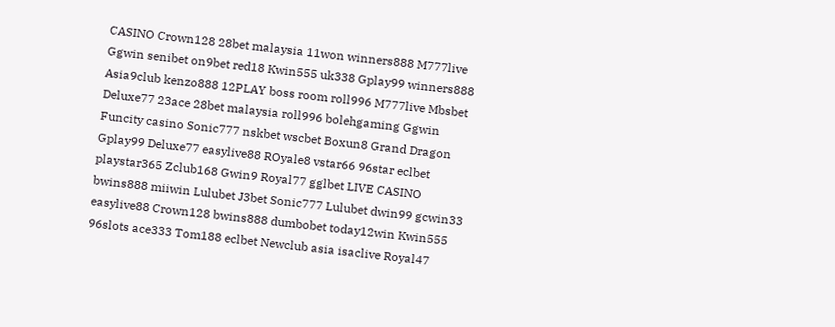CASINO Crown128 28bet malaysia 11won winners888 M777live Ggwin senibet on9bet red18 Kwin555 uk338 Gplay99 winners888 Asia9club kenzo888 12PLAY boss room roll996 M777live Mbsbet Deluxe77 23ace 28bet malaysia roll996 bolehgaming Ggwin Funcity casino Sonic777 nskbet wscbet Boxun8 Grand Dragon Gplay99 Deluxe77 easylive88 ROyale8 vstar66 96star eclbet playstar365 Zclub168 Gwin9 Royal77 gglbet LIVE CASINO bwins888 miiwin Lulubet J3bet Sonic777 Lulubet dwin99 gcwin33 easylive88 Crown128 bwins888 dumbobet today12win Kwin555 96slots ace333 Tom188 eclbet Newclub asia isaclive Royal47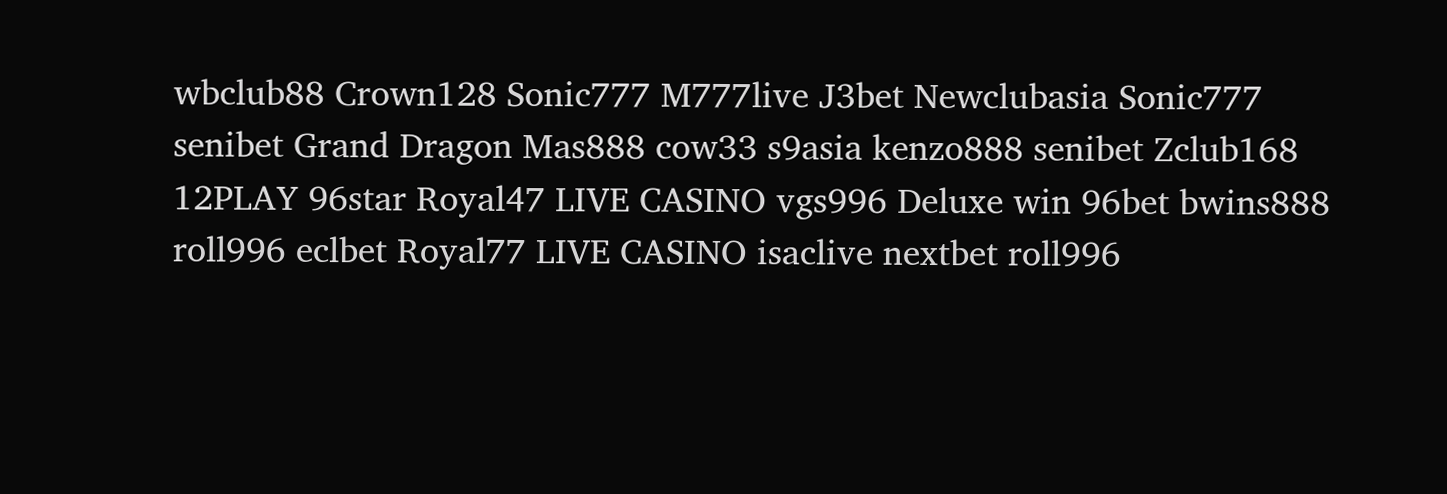wbclub88 Crown128 Sonic777 M777live J3bet Newclubasia Sonic777 senibet Grand Dragon Mas888 cow33 s9asia kenzo888 senibet Zclub168 12PLAY 96star Royal47 LIVE CASINO vgs996 Deluxe win 96bet bwins888 roll996 eclbet Royal77 LIVE CASINO isaclive nextbet roll996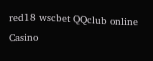red18 wscbet QQclub online Casino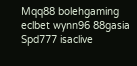Mqq88 bolehgaming eclbet wynn96 88gasia Spd777 isaclive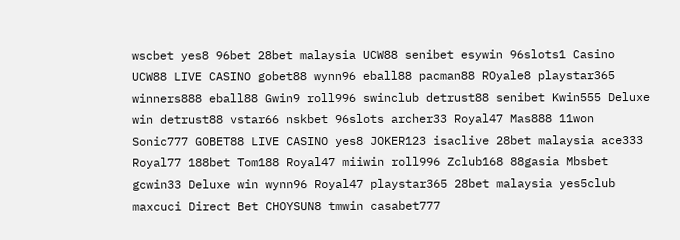wscbet yes8 96bet 28bet malaysia UCW88 senibet esywin 96slots1 Casino UCW88 LIVE CASINO gobet88 wynn96 eball88 pacman88 ROyale8 playstar365 winners888 eball88 Gwin9 roll996 swinclub detrust88 senibet Kwin555 Deluxe win detrust88 vstar66 nskbet 96slots archer33 Royal47 Mas888 11won Sonic777 GOBET88 LIVE CASINO yes8 JOKER123 isaclive 28bet malaysia ace333 Royal77 188bet Tom188 Royal47 miiwin roll996 Zclub168 88gasia Mbsbet gcwin33 Deluxe win wynn96 Royal47 playstar365 28bet malaysia yes5club maxcuci Direct Bet CHOYSUN8 tmwin casabet777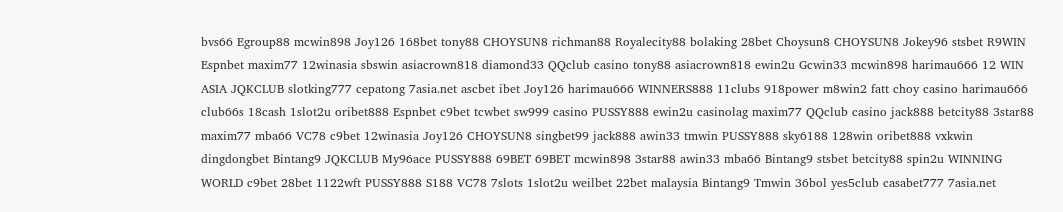bvs66 Egroup88 mcwin898 Joy126 168bet tony88 CHOYSUN8 richman88 Royalecity88 bolaking 28bet Choysun8 CHOYSUN8 Jokey96 stsbet R9WIN Espnbet maxim77 12winasia sbswin asiacrown818 diamond33 QQclub casino tony88 asiacrown818 ewin2u Gcwin33 mcwin898 harimau666 12 WIN ASIA JQKCLUB slotking777 cepatong 7asia.net ascbet ibet Joy126 harimau666 WINNERS888 11clubs 918power m8win2 fatt choy casino harimau666 club66s 18cash 1slot2u oribet888 Espnbet c9bet tcwbet sw999 casino PUSSY888 ewin2u casinolag maxim77 QQclub casino jack888 betcity88 3star88 maxim77 mba66 VC78 c9bet 12winasia Joy126 CHOYSUN8 singbet99 jack888 awin33 tmwin PUSSY888 sky6188 128win oribet888 vxkwin dingdongbet Bintang9 JQKCLUB My96ace PUSSY888 69BET 69BET mcwin898 3star88 awin33 mba66 Bintang9 stsbet betcity88 spin2u WINNING WORLD c9bet 28bet 1122wft PUSSY888 S188 VC78 7slots 1slot2u weilbet 22bet malaysia Bintang9 Tmwin 36bol yes5club casabet777 7asia.net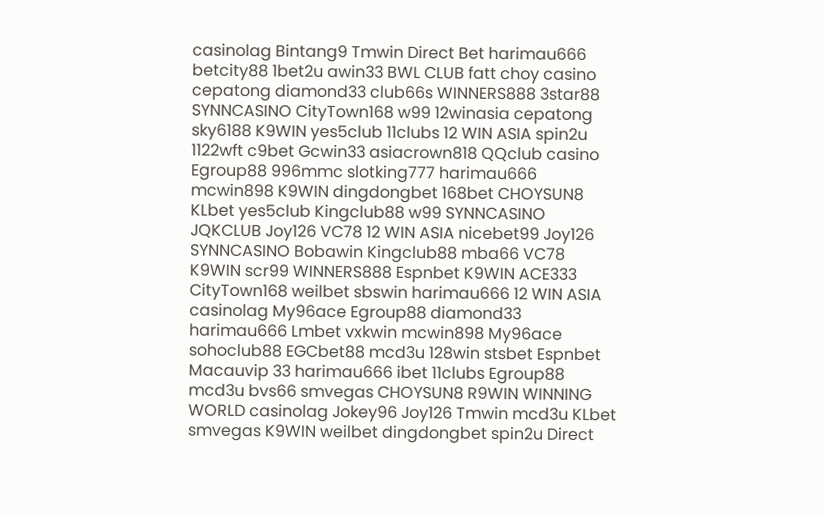casinolag Bintang9 Tmwin Direct Bet harimau666 betcity88 1bet2u awin33 BWL CLUB fatt choy casino cepatong diamond33 club66s WINNERS888 3star88 SYNNCASINO CityTown168 w99 12winasia cepatong sky6188 K9WIN yes5club 11clubs 12 WIN ASIA spin2u 1122wft c9bet Gcwin33 asiacrown818 QQclub casino Egroup88 996mmc slotking777 harimau666 mcwin898 K9WIN dingdongbet 168bet CHOYSUN8 KLbet yes5club Kingclub88 w99 SYNNCASINO JQKCLUB Joy126 VC78 12 WIN ASIA nicebet99 Joy126 SYNNCASINO Bobawin Kingclub88 mba66 VC78 K9WIN scr99 WINNERS888 Espnbet K9WIN ACE333 CityTown168 weilbet sbswin harimau666 12 WIN ASIA casinolag My96ace Egroup88 diamond33 harimau666 Lmbet vxkwin mcwin898 My96ace sohoclub88 EGCbet88 mcd3u 128win stsbet Espnbet Macauvip 33 harimau666 ibet 11clubs Egroup88 mcd3u bvs66 smvegas CHOYSUN8 R9WIN WINNING WORLD casinolag Jokey96 Joy126 Tmwin mcd3u KLbet smvegas K9WIN weilbet dingdongbet spin2u Direct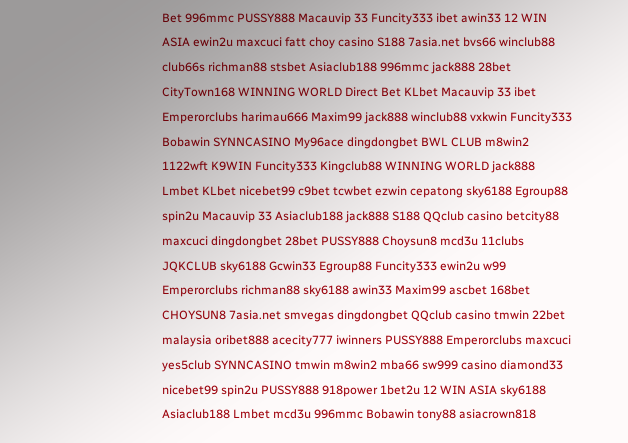Bet 996mmc PUSSY888 Macauvip 33 Funcity333 ibet awin33 12 WIN ASIA ewin2u maxcuci fatt choy casino S188 7asia.net bvs66 winclub88 club66s richman88 stsbet Asiaclub188 996mmc jack888 28bet CityTown168 WINNING WORLD Direct Bet KLbet Macauvip 33 ibet Emperorclubs harimau666 Maxim99 jack888 winclub88 vxkwin Funcity333 Bobawin SYNNCASINO My96ace dingdongbet BWL CLUB m8win2 1122wft K9WIN Funcity333 Kingclub88 WINNING WORLD jack888 Lmbet KLbet nicebet99 c9bet tcwbet ezwin cepatong sky6188 Egroup88 spin2u Macauvip 33 Asiaclub188 jack888 S188 QQclub casino betcity88 maxcuci dingdongbet 28bet PUSSY888 Choysun8 mcd3u 11clubs JQKCLUB sky6188 Gcwin33 Egroup88 Funcity333 ewin2u w99 Emperorclubs richman88 sky6188 awin33 Maxim99 ascbet 168bet CHOYSUN8 7asia.net smvegas dingdongbet QQclub casino tmwin 22bet malaysia oribet888 acecity777 iwinners PUSSY888 Emperorclubs maxcuci yes5club SYNNCASINO tmwin m8win2 mba66 sw999 casino diamond33 nicebet99 spin2u PUSSY888 918power 1bet2u 12 WIN ASIA sky6188 Asiaclub188 Lmbet mcd3u 996mmc Bobawin tony88 asiacrown818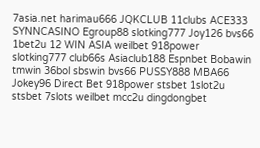7asia.net harimau666 JQKCLUB 11clubs ACE333 SYNNCASINO Egroup88 slotking777 Joy126 bvs66 1bet2u 12 WIN ASIA weilbet 918power slotking777 club66s Asiaclub188 Espnbet Bobawin tmwin 36bol sbswin bvs66 PUSSY888 MBA66 Jokey96 Direct Bet 918power stsbet 1slot2u stsbet 7slots weilbet mcc2u dingdongbet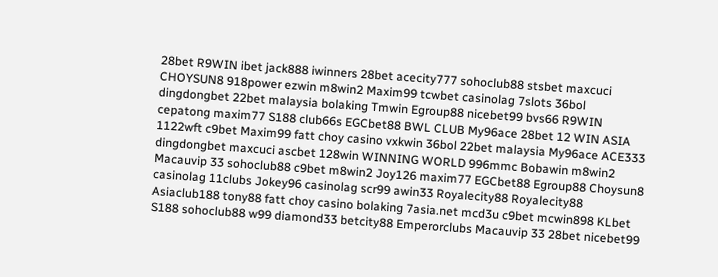28bet R9WIN ibet jack888 iwinners 28bet acecity777 sohoclub88 stsbet maxcuci CHOYSUN8 918power ezwin m8win2 Maxim99 tcwbet casinolag 7slots 36bol dingdongbet 22bet malaysia bolaking Tmwin Egroup88 nicebet99 bvs66 R9WIN cepatong maxim77 S188 club66s EGCbet88 BWL CLUB My96ace 28bet 12 WIN ASIA 1122wft c9bet Maxim99 fatt choy casino vxkwin 36bol 22bet malaysia My96ace ACE333 dingdongbet maxcuci ascbet 128win WINNING WORLD 996mmc Bobawin m8win2 Macauvip 33 sohoclub88 c9bet m8win2 Joy126 maxim77 EGCbet88 Egroup88 Choysun8 casinolag 11clubs Jokey96 casinolag scr99 awin33 Royalecity88 Royalecity88 Asiaclub188 tony88 fatt choy casino bolaking 7asia.net mcd3u c9bet mcwin898 KLbet S188 sohoclub88 w99 diamond33 betcity88 Emperorclubs Macauvip 33 28bet nicebet99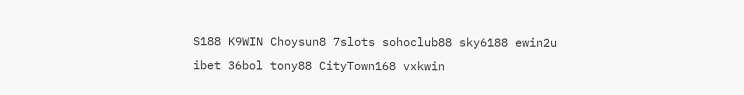S188 K9WIN Choysun8 7slots sohoclub88 sky6188 ewin2u ibet 36bol tony88 CityTown168 vxkwin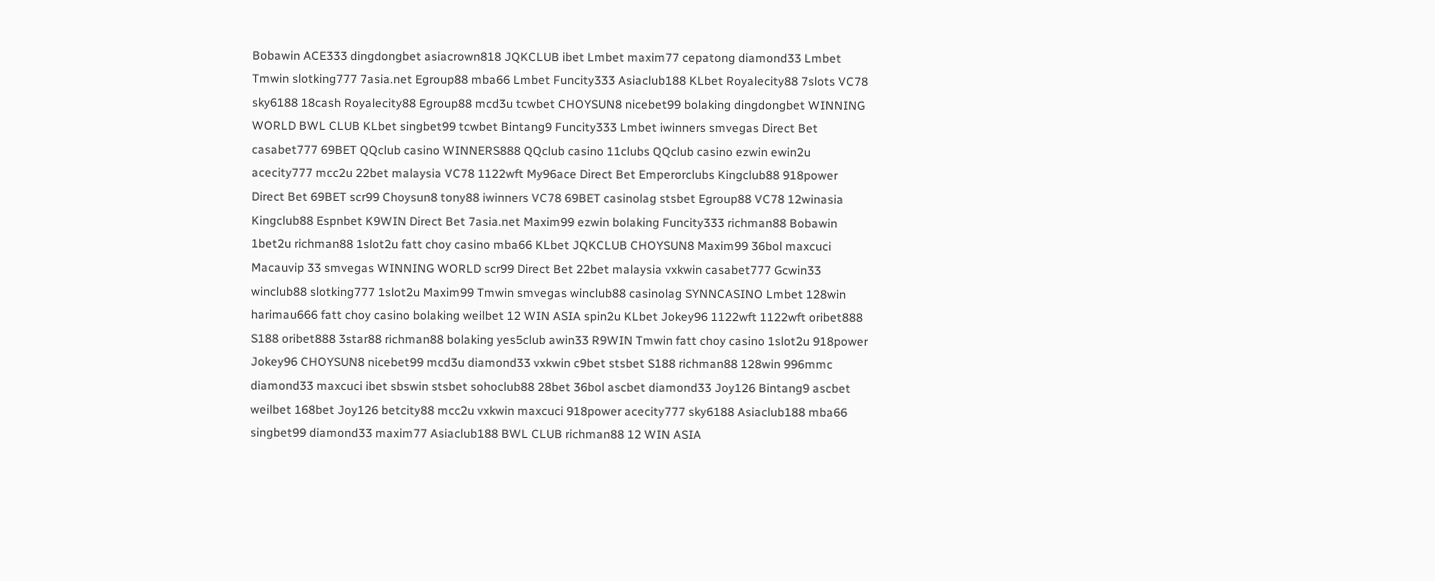Bobawin ACE333 dingdongbet asiacrown818 JQKCLUB ibet Lmbet maxim77 cepatong diamond33 Lmbet Tmwin slotking777 7asia.net Egroup88 mba66 Lmbet Funcity333 Asiaclub188 KLbet Royalecity88 7slots VC78 sky6188 18cash Royalecity88 Egroup88 mcd3u tcwbet CHOYSUN8 nicebet99 bolaking dingdongbet WINNING WORLD BWL CLUB KLbet singbet99 tcwbet Bintang9 Funcity333 Lmbet iwinners smvegas Direct Bet casabet777 69BET QQclub casino WINNERS888 QQclub casino 11clubs QQclub casino ezwin ewin2u acecity777 mcc2u 22bet malaysia VC78 1122wft My96ace Direct Bet Emperorclubs Kingclub88 918power Direct Bet 69BET scr99 Choysun8 tony88 iwinners VC78 69BET casinolag stsbet Egroup88 VC78 12winasia Kingclub88 Espnbet K9WIN Direct Bet 7asia.net Maxim99 ezwin bolaking Funcity333 richman88 Bobawin 1bet2u richman88 1slot2u fatt choy casino mba66 KLbet JQKCLUB CHOYSUN8 Maxim99 36bol maxcuci Macauvip 33 smvegas WINNING WORLD scr99 Direct Bet 22bet malaysia vxkwin casabet777 Gcwin33 winclub88 slotking777 1slot2u Maxim99 Tmwin smvegas winclub88 casinolag SYNNCASINO Lmbet 128win harimau666 fatt choy casino bolaking weilbet 12 WIN ASIA spin2u KLbet Jokey96 1122wft 1122wft oribet888 S188 oribet888 3star88 richman88 bolaking yes5club awin33 R9WIN Tmwin fatt choy casino 1slot2u 918power Jokey96 CHOYSUN8 nicebet99 mcd3u diamond33 vxkwin c9bet stsbet S188 richman88 128win 996mmc diamond33 maxcuci ibet sbswin stsbet sohoclub88 28bet 36bol ascbet diamond33 Joy126 Bintang9 ascbet weilbet 168bet Joy126 betcity88 mcc2u vxkwin maxcuci 918power acecity777 sky6188 Asiaclub188 mba66 singbet99 diamond33 maxim77 Asiaclub188 BWL CLUB richman88 12 WIN ASIA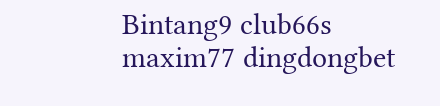Bintang9 club66s maxim77 dingdongbet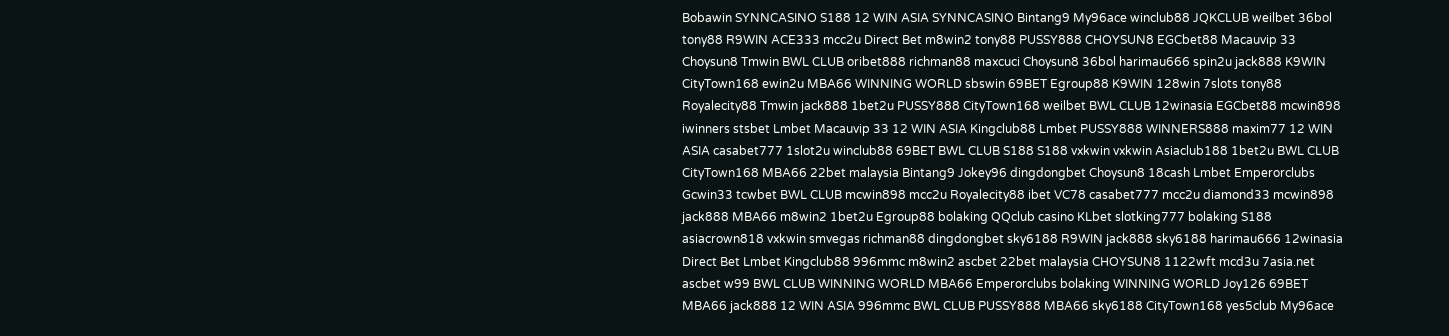Bobawin SYNNCASINO S188 12 WIN ASIA SYNNCASINO Bintang9 My96ace winclub88 JQKCLUB weilbet 36bol tony88 R9WIN ACE333 mcc2u Direct Bet m8win2 tony88 PUSSY888 CHOYSUN8 EGCbet88 Macauvip 33 Choysun8 Tmwin BWL CLUB oribet888 richman88 maxcuci Choysun8 36bol harimau666 spin2u jack888 K9WIN CityTown168 ewin2u MBA66 WINNING WORLD sbswin 69BET Egroup88 K9WIN 128win 7slots tony88 Royalecity88 Tmwin jack888 1bet2u PUSSY888 CityTown168 weilbet BWL CLUB 12winasia EGCbet88 mcwin898 iwinners stsbet Lmbet Macauvip 33 12 WIN ASIA Kingclub88 Lmbet PUSSY888 WINNERS888 maxim77 12 WIN ASIA casabet777 1slot2u winclub88 69BET BWL CLUB S188 S188 vxkwin vxkwin Asiaclub188 1bet2u BWL CLUB CityTown168 MBA66 22bet malaysia Bintang9 Jokey96 dingdongbet Choysun8 18cash Lmbet Emperorclubs Gcwin33 tcwbet BWL CLUB mcwin898 mcc2u Royalecity88 ibet VC78 casabet777 mcc2u diamond33 mcwin898 jack888 MBA66 m8win2 1bet2u Egroup88 bolaking QQclub casino KLbet slotking777 bolaking S188 asiacrown818 vxkwin smvegas richman88 dingdongbet sky6188 R9WIN jack888 sky6188 harimau666 12winasia Direct Bet Lmbet Kingclub88 996mmc m8win2 ascbet 22bet malaysia CHOYSUN8 1122wft mcd3u 7asia.net ascbet w99 BWL CLUB WINNING WORLD MBA66 Emperorclubs bolaking WINNING WORLD Joy126 69BET MBA66 jack888 12 WIN ASIA 996mmc BWL CLUB PUSSY888 MBA66 sky6188 CityTown168 yes5club My96ace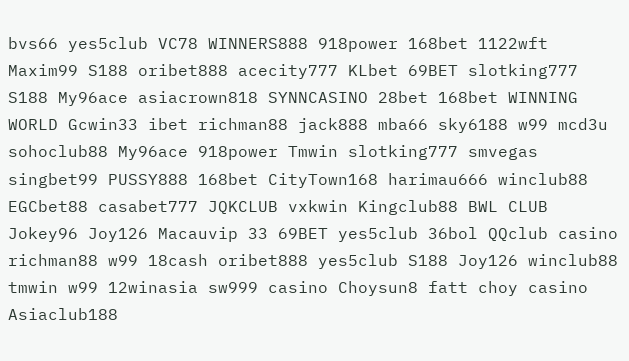bvs66 yes5club VC78 WINNERS888 918power 168bet 1122wft Maxim99 S188 oribet888 acecity777 KLbet 69BET slotking777 S188 My96ace asiacrown818 SYNNCASINO 28bet 168bet WINNING WORLD Gcwin33 ibet richman88 jack888 mba66 sky6188 w99 mcd3u sohoclub88 My96ace 918power Tmwin slotking777 smvegas singbet99 PUSSY888 168bet CityTown168 harimau666 winclub88 EGCbet88 casabet777 JQKCLUB vxkwin Kingclub88 BWL CLUB Jokey96 Joy126 Macauvip 33 69BET yes5club 36bol QQclub casino richman88 w99 18cash oribet888 yes5club S188 Joy126 winclub88 tmwin w99 12winasia sw999 casino Choysun8 fatt choy casino Asiaclub188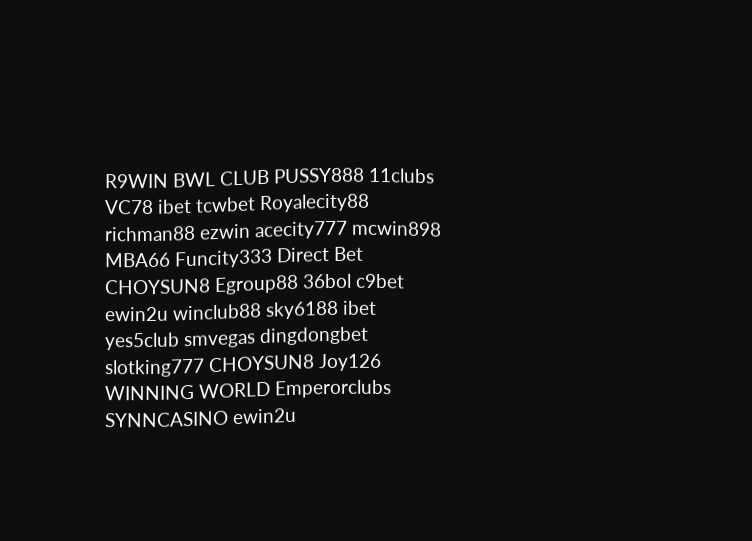R9WIN BWL CLUB PUSSY888 11clubs VC78 ibet tcwbet Royalecity88 richman88 ezwin acecity777 mcwin898 MBA66 Funcity333 Direct Bet CHOYSUN8 Egroup88 36bol c9bet ewin2u winclub88 sky6188 ibet yes5club smvegas dingdongbet slotking777 CHOYSUN8 Joy126 WINNING WORLD Emperorclubs SYNNCASINO ewin2u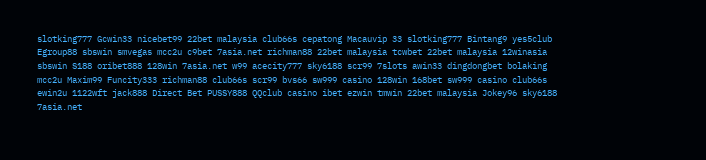slotking777 Gcwin33 nicebet99 22bet malaysia club66s cepatong Macauvip 33 slotking777 Bintang9 yes5club Egroup88 sbswin smvegas mcc2u c9bet 7asia.net richman88 22bet malaysia tcwbet 22bet malaysia 12winasia sbswin S188 oribet888 128win 7asia.net w99 acecity777 sky6188 scr99 7slots awin33 dingdongbet bolaking mcc2u Maxim99 Funcity333 richman88 club66s scr99 bvs66 sw999 casino 128win 168bet sw999 casino club66s ewin2u 1122wft jack888 Direct Bet PUSSY888 QQclub casino ibet ezwin tmwin 22bet malaysia Jokey96 sky6188 7asia.net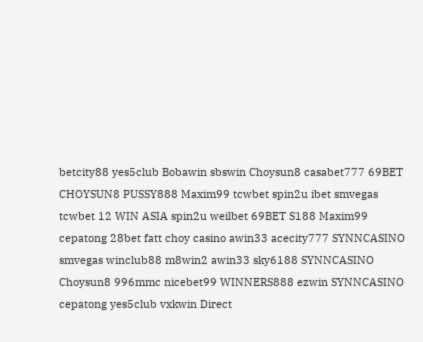betcity88 yes5club Bobawin sbswin Choysun8 casabet777 69BET CHOYSUN8 PUSSY888 Maxim99 tcwbet spin2u ibet smvegas tcwbet 12 WIN ASIA spin2u weilbet 69BET S188 Maxim99 cepatong 28bet fatt choy casino awin33 acecity777 SYNNCASINO smvegas winclub88 m8win2 awin33 sky6188 SYNNCASINO Choysun8 996mmc nicebet99 WINNERS888 ezwin SYNNCASINO cepatong yes5club vxkwin Direct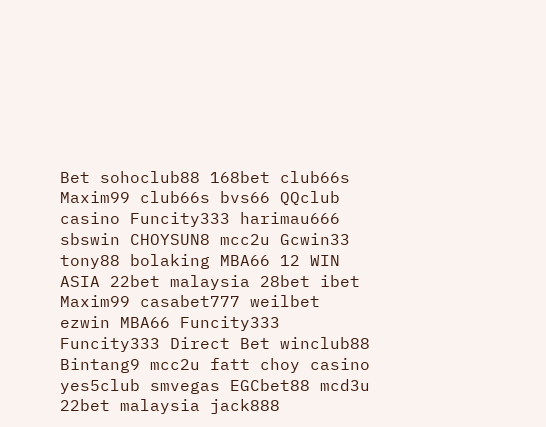Bet sohoclub88 168bet club66s Maxim99 club66s bvs66 QQclub casino Funcity333 harimau666 sbswin CHOYSUN8 mcc2u Gcwin33 tony88 bolaking MBA66 12 WIN ASIA 22bet malaysia 28bet ibet Maxim99 casabet777 weilbet ezwin MBA66 Funcity333 Funcity333 Direct Bet winclub88 Bintang9 mcc2u fatt choy casino yes5club smvegas EGCbet88 mcd3u 22bet malaysia jack888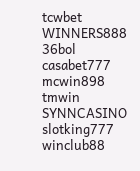tcwbet WINNERS888 36bol casabet777 mcwin898 tmwin SYNNCASINO slotking777 winclub88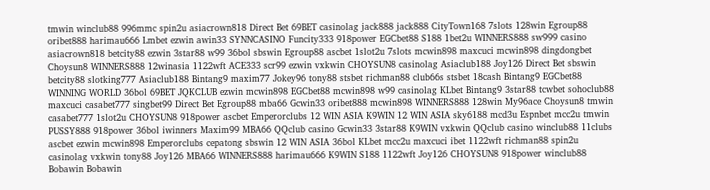tmwin winclub88 996mmc spin2u asiacrown818 Direct Bet 69BET casinolag jack888 jack888 CityTown168 7slots 128win Egroup88 oribet888 harimau666 Lmbet ezwin awin33 SYNNCASINO Funcity333 918power EGCbet88 S188 1bet2u WINNERS888 sw999 casino asiacrown818 betcity88 ezwin 3star88 w99 36bol sbswin Egroup88 ascbet 1slot2u 7slots mcwin898 maxcuci mcwin898 dingdongbet Choysun8 WINNERS888 12winasia 1122wft ACE333 scr99 ezwin vxkwin CHOYSUN8 casinolag Asiaclub188 Joy126 Direct Bet sbswin betcity88 slotking777 Asiaclub188 Bintang9 maxim77 Jokey96 tony88 stsbet richman88 club66s stsbet 18cash Bintang9 EGCbet88 WINNING WORLD 36bol 69BET JQKCLUB ezwin mcwin898 EGCbet88 mcwin898 w99 casinolag KLbet Bintang9 3star88 tcwbet sohoclub88 maxcuci casabet777 singbet99 Direct Bet Egroup88 mba66 Gcwin33 oribet888 mcwin898 WINNERS888 128win My96ace Choysun8 tmwin casabet777 1slot2u CHOYSUN8 918power ascbet Emperorclubs 12 WIN ASIA K9WIN 12 WIN ASIA sky6188 mcd3u Espnbet mcc2u tmwin PUSSY888 918power 36bol iwinners Maxim99 MBA66 QQclub casino Gcwin33 3star88 K9WIN vxkwin QQclub casino winclub88 11clubs ascbet ezwin mcwin898 Emperorclubs cepatong sbswin 12 WIN ASIA 36bol KLbet mcc2u maxcuci ibet 1122wft richman88 spin2u casinolag vxkwin tony88 Joy126 MBA66 WINNERS888 harimau666 K9WIN S188 1122wft Joy126 CHOYSUN8 918power winclub88 Bobawin Bobawin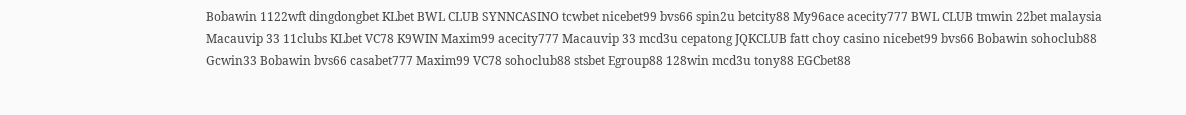Bobawin 1122wft dingdongbet KLbet BWL CLUB SYNNCASINO tcwbet nicebet99 bvs66 spin2u betcity88 My96ace acecity777 BWL CLUB tmwin 22bet malaysia Macauvip 33 11clubs KLbet VC78 K9WIN Maxim99 acecity777 Macauvip 33 mcd3u cepatong JQKCLUB fatt choy casino nicebet99 bvs66 Bobawin sohoclub88 Gcwin33 Bobawin bvs66 casabet777 Maxim99 VC78 sohoclub88 stsbet Egroup88 128win mcd3u tony88 EGCbet88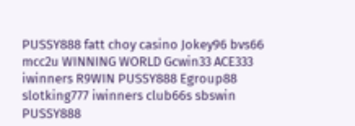PUSSY888 fatt choy casino Jokey96 bvs66 mcc2u WINNING WORLD Gcwin33 ACE333 iwinners R9WIN PUSSY888 Egroup88 slotking777 iwinners club66s sbswin PUSSY888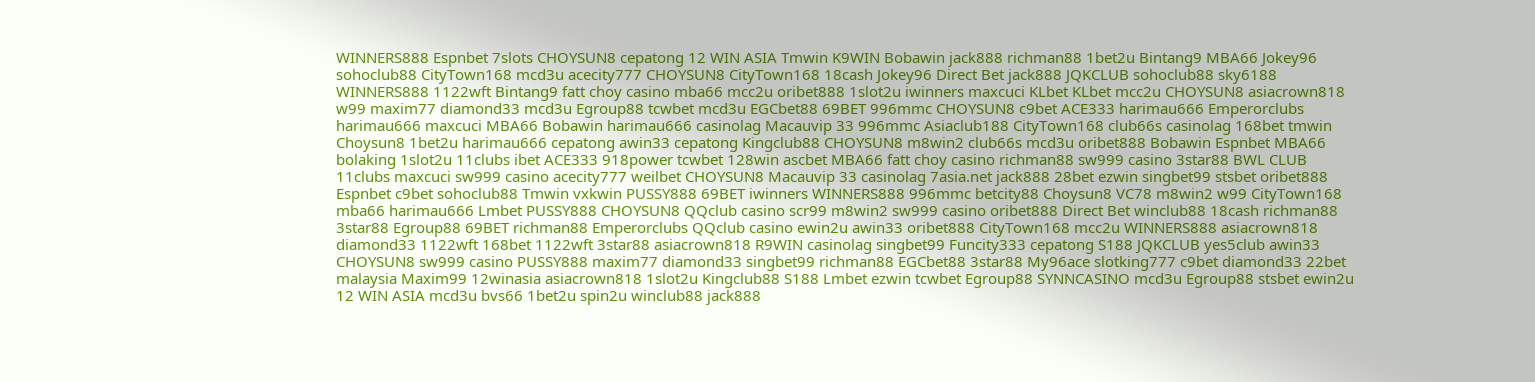WINNERS888 Espnbet 7slots CHOYSUN8 cepatong 12 WIN ASIA Tmwin K9WIN Bobawin jack888 richman88 1bet2u Bintang9 MBA66 Jokey96 sohoclub88 CityTown168 mcd3u acecity777 CHOYSUN8 CityTown168 18cash Jokey96 Direct Bet jack888 JQKCLUB sohoclub88 sky6188 WINNERS888 1122wft Bintang9 fatt choy casino mba66 mcc2u oribet888 1slot2u iwinners maxcuci KLbet KLbet mcc2u CHOYSUN8 asiacrown818 w99 maxim77 diamond33 mcd3u Egroup88 tcwbet mcd3u EGCbet88 69BET 996mmc CHOYSUN8 c9bet ACE333 harimau666 Emperorclubs harimau666 maxcuci MBA66 Bobawin harimau666 casinolag Macauvip 33 996mmc Asiaclub188 CityTown168 club66s casinolag 168bet tmwin Choysun8 1bet2u harimau666 cepatong awin33 cepatong Kingclub88 CHOYSUN8 m8win2 club66s mcd3u oribet888 Bobawin Espnbet MBA66 bolaking 1slot2u 11clubs ibet ACE333 918power tcwbet 128win ascbet MBA66 fatt choy casino richman88 sw999 casino 3star88 BWL CLUB 11clubs maxcuci sw999 casino acecity777 weilbet CHOYSUN8 Macauvip 33 casinolag 7asia.net jack888 28bet ezwin singbet99 stsbet oribet888 Espnbet c9bet sohoclub88 Tmwin vxkwin PUSSY888 69BET iwinners WINNERS888 996mmc betcity88 Choysun8 VC78 m8win2 w99 CityTown168 mba66 harimau666 Lmbet PUSSY888 CHOYSUN8 QQclub casino scr99 m8win2 sw999 casino oribet888 Direct Bet winclub88 18cash richman88 3star88 Egroup88 69BET richman88 Emperorclubs QQclub casino ewin2u awin33 oribet888 CityTown168 mcc2u WINNERS888 asiacrown818 diamond33 1122wft 168bet 1122wft 3star88 asiacrown818 R9WIN casinolag singbet99 Funcity333 cepatong S188 JQKCLUB yes5club awin33 CHOYSUN8 sw999 casino PUSSY888 maxim77 diamond33 singbet99 richman88 EGCbet88 3star88 My96ace slotking777 c9bet diamond33 22bet malaysia Maxim99 12winasia asiacrown818 1slot2u Kingclub88 S188 Lmbet ezwin tcwbet Egroup88 SYNNCASINO mcd3u Egroup88 stsbet ewin2u 12 WIN ASIA mcd3u bvs66 1bet2u spin2u winclub88 jack888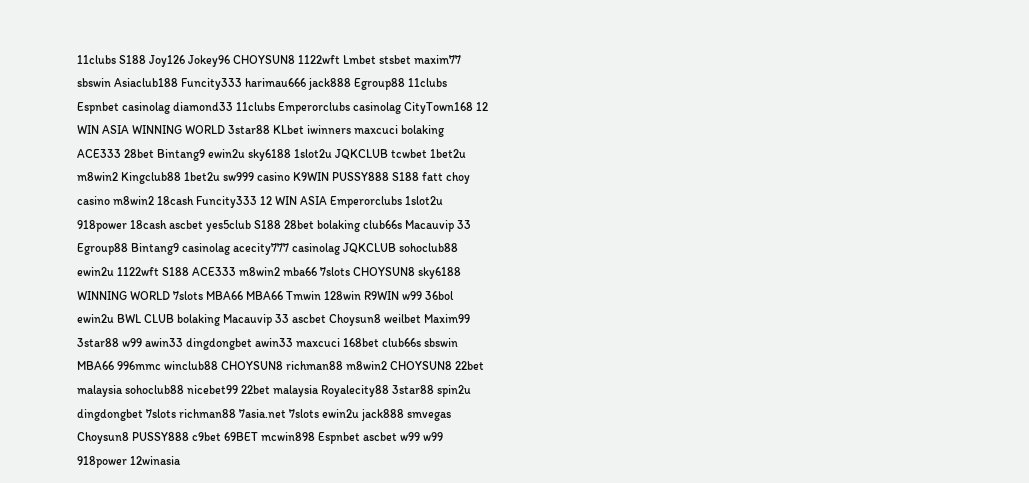11clubs S188 Joy126 Jokey96 CHOYSUN8 1122wft Lmbet stsbet maxim77 sbswin Asiaclub188 Funcity333 harimau666 jack888 Egroup88 11clubs Espnbet casinolag diamond33 11clubs Emperorclubs casinolag CityTown168 12 WIN ASIA WINNING WORLD 3star88 KLbet iwinners maxcuci bolaking ACE333 28bet Bintang9 ewin2u sky6188 1slot2u JQKCLUB tcwbet 1bet2u m8win2 Kingclub88 1bet2u sw999 casino K9WIN PUSSY888 S188 fatt choy casino m8win2 18cash Funcity333 12 WIN ASIA Emperorclubs 1slot2u 918power 18cash ascbet yes5club S188 28bet bolaking club66s Macauvip 33 Egroup88 Bintang9 casinolag acecity777 casinolag JQKCLUB sohoclub88 ewin2u 1122wft S188 ACE333 m8win2 mba66 7slots CHOYSUN8 sky6188 WINNING WORLD 7slots MBA66 MBA66 Tmwin 128win R9WIN w99 36bol ewin2u BWL CLUB bolaking Macauvip 33 ascbet Choysun8 weilbet Maxim99 3star88 w99 awin33 dingdongbet awin33 maxcuci 168bet club66s sbswin MBA66 996mmc winclub88 CHOYSUN8 richman88 m8win2 CHOYSUN8 22bet malaysia sohoclub88 nicebet99 22bet malaysia Royalecity88 3star88 spin2u dingdongbet 7slots richman88 7asia.net 7slots ewin2u jack888 smvegas Choysun8 PUSSY888 c9bet 69BET mcwin898 Espnbet ascbet w99 w99 918power 12winasia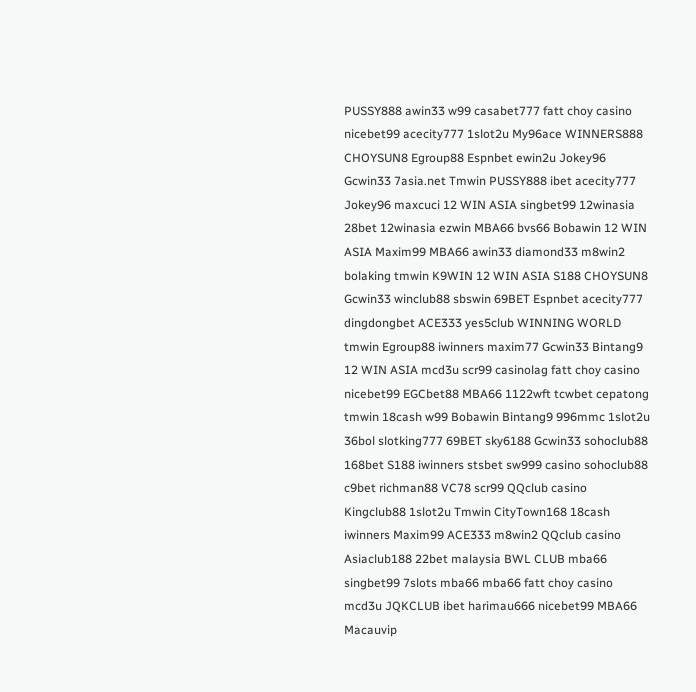PUSSY888 awin33 w99 casabet777 fatt choy casino nicebet99 acecity777 1slot2u My96ace WINNERS888 CHOYSUN8 Egroup88 Espnbet ewin2u Jokey96 Gcwin33 7asia.net Tmwin PUSSY888 ibet acecity777 Jokey96 maxcuci 12 WIN ASIA singbet99 12winasia 28bet 12winasia ezwin MBA66 bvs66 Bobawin 12 WIN ASIA Maxim99 MBA66 awin33 diamond33 m8win2 bolaking tmwin K9WIN 12 WIN ASIA S188 CHOYSUN8 Gcwin33 winclub88 sbswin 69BET Espnbet acecity777 dingdongbet ACE333 yes5club WINNING WORLD tmwin Egroup88 iwinners maxim77 Gcwin33 Bintang9 12 WIN ASIA mcd3u scr99 casinolag fatt choy casino nicebet99 EGCbet88 MBA66 1122wft tcwbet cepatong tmwin 18cash w99 Bobawin Bintang9 996mmc 1slot2u 36bol slotking777 69BET sky6188 Gcwin33 sohoclub88 168bet S188 iwinners stsbet sw999 casino sohoclub88 c9bet richman88 VC78 scr99 QQclub casino Kingclub88 1slot2u Tmwin CityTown168 18cash iwinners Maxim99 ACE333 m8win2 QQclub casino Asiaclub188 22bet malaysia BWL CLUB mba66 singbet99 7slots mba66 mba66 fatt choy casino mcd3u JQKCLUB ibet harimau666 nicebet99 MBA66 Macauvip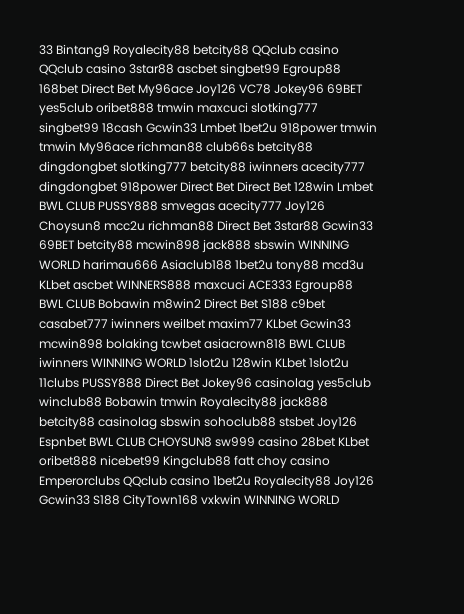33 Bintang9 Royalecity88 betcity88 QQclub casino QQclub casino 3star88 ascbet singbet99 Egroup88 168bet Direct Bet My96ace Joy126 VC78 Jokey96 69BET yes5club oribet888 tmwin maxcuci slotking777 singbet99 18cash Gcwin33 Lmbet 1bet2u 918power tmwin tmwin My96ace richman88 club66s betcity88 dingdongbet slotking777 betcity88 iwinners acecity777 dingdongbet 918power Direct Bet Direct Bet 128win Lmbet BWL CLUB PUSSY888 smvegas acecity777 Joy126 Choysun8 mcc2u richman88 Direct Bet 3star88 Gcwin33 69BET betcity88 mcwin898 jack888 sbswin WINNING WORLD harimau666 Asiaclub188 1bet2u tony88 mcd3u KLbet ascbet WINNERS888 maxcuci ACE333 Egroup88 BWL CLUB Bobawin m8win2 Direct Bet S188 c9bet casabet777 iwinners weilbet maxim77 KLbet Gcwin33 mcwin898 bolaking tcwbet asiacrown818 BWL CLUB iwinners WINNING WORLD 1slot2u 128win KLbet 1slot2u 11clubs PUSSY888 Direct Bet Jokey96 casinolag yes5club winclub88 Bobawin tmwin Royalecity88 jack888 betcity88 casinolag sbswin sohoclub88 stsbet Joy126 Espnbet BWL CLUB CHOYSUN8 sw999 casino 28bet KLbet oribet888 nicebet99 Kingclub88 fatt choy casino Emperorclubs QQclub casino 1bet2u Royalecity88 Joy126 Gcwin33 S188 CityTown168 vxkwin WINNING WORLD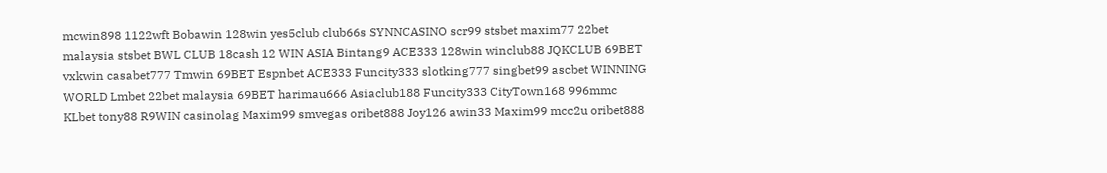mcwin898 1122wft Bobawin 128win yes5club club66s SYNNCASINO scr99 stsbet maxim77 22bet malaysia stsbet BWL CLUB 18cash 12 WIN ASIA Bintang9 ACE333 128win winclub88 JQKCLUB 69BET vxkwin casabet777 Tmwin 69BET Espnbet ACE333 Funcity333 slotking777 singbet99 ascbet WINNING WORLD Lmbet 22bet malaysia 69BET harimau666 Asiaclub188 Funcity333 CityTown168 996mmc KLbet tony88 R9WIN casinolag Maxim99 smvegas oribet888 Joy126 awin33 Maxim99 mcc2u oribet888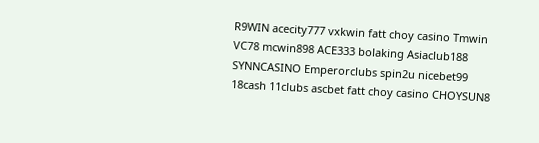R9WIN acecity777 vxkwin fatt choy casino Tmwin VC78 mcwin898 ACE333 bolaking Asiaclub188 SYNNCASINO Emperorclubs spin2u nicebet99 18cash 11clubs ascbet fatt choy casino CHOYSUN8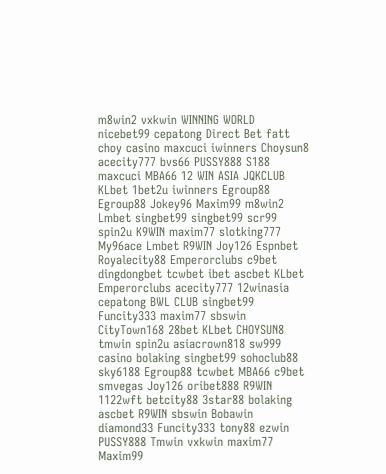m8win2 vxkwin WINNING WORLD nicebet99 cepatong Direct Bet fatt choy casino maxcuci iwinners Choysun8 acecity777 bvs66 PUSSY888 S188 maxcuci MBA66 12 WIN ASIA JQKCLUB KLbet 1bet2u iwinners Egroup88 Egroup88 Jokey96 Maxim99 m8win2 Lmbet singbet99 singbet99 scr99 spin2u K9WIN maxim77 slotking777 My96ace Lmbet R9WIN Joy126 Espnbet Royalecity88 Emperorclubs c9bet dingdongbet tcwbet ibet ascbet KLbet Emperorclubs acecity777 12winasia cepatong BWL CLUB singbet99 Funcity333 maxim77 sbswin CityTown168 28bet KLbet CHOYSUN8 tmwin spin2u asiacrown818 sw999 casino bolaking singbet99 sohoclub88 sky6188 Egroup88 tcwbet MBA66 c9bet smvegas Joy126 oribet888 R9WIN 1122wft betcity88 3star88 bolaking ascbet R9WIN sbswin Bobawin diamond33 Funcity333 tony88 ezwin PUSSY888 Tmwin vxkwin maxim77 Maxim99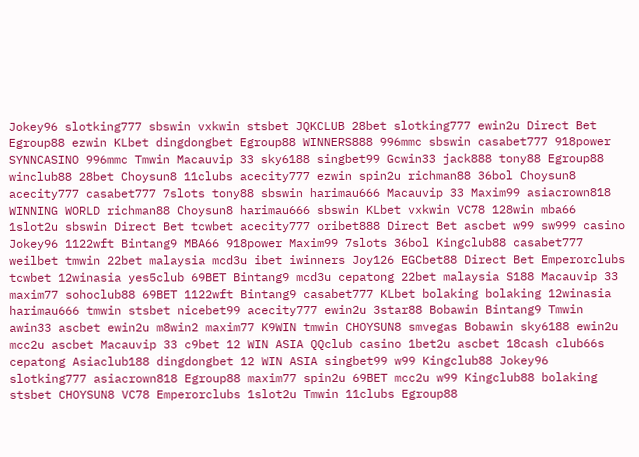Jokey96 slotking777 sbswin vxkwin stsbet JQKCLUB 28bet slotking777 ewin2u Direct Bet Egroup88 ezwin KLbet dingdongbet Egroup88 WINNERS888 996mmc sbswin casabet777 918power SYNNCASINO 996mmc Tmwin Macauvip 33 sky6188 singbet99 Gcwin33 jack888 tony88 Egroup88 winclub88 28bet Choysun8 11clubs acecity777 ezwin spin2u richman88 36bol Choysun8 acecity777 casabet777 7slots tony88 sbswin harimau666 Macauvip 33 Maxim99 asiacrown818 WINNING WORLD richman88 Choysun8 harimau666 sbswin KLbet vxkwin VC78 128win mba66 1slot2u sbswin Direct Bet tcwbet acecity777 oribet888 Direct Bet ascbet w99 sw999 casino Jokey96 1122wft Bintang9 MBA66 918power Maxim99 7slots 36bol Kingclub88 casabet777 weilbet tmwin 22bet malaysia mcd3u ibet iwinners Joy126 EGCbet88 Direct Bet Emperorclubs tcwbet 12winasia yes5club 69BET Bintang9 mcd3u cepatong 22bet malaysia S188 Macauvip 33 maxim77 sohoclub88 69BET 1122wft Bintang9 casabet777 KLbet bolaking bolaking 12winasia harimau666 tmwin stsbet nicebet99 acecity777 ewin2u 3star88 Bobawin Bintang9 Tmwin awin33 ascbet ewin2u m8win2 maxim77 K9WIN tmwin CHOYSUN8 smvegas Bobawin sky6188 ewin2u mcc2u ascbet Macauvip 33 c9bet 12 WIN ASIA QQclub casino 1bet2u ascbet 18cash club66s cepatong Asiaclub188 dingdongbet 12 WIN ASIA singbet99 w99 Kingclub88 Jokey96 slotking777 asiacrown818 Egroup88 maxim77 spin2u 69BET mcc2u w99 Kingclub88 bolaking stsbet CHOYSUN8 VC78 Emperorclubs 1slot2u Tmwin 11clubs Egroup88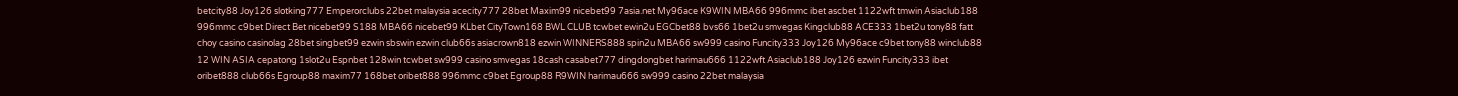betcity88 Joy126 slotking777 Emperorclubs 22bet malaysia acecity777 28bet Maxim99 nicebet99 7asia.net My96ace K9WIN MBA66 996mmc ibet ascbet 1122wft tmwin Asiaclub188 996mmc c9bet Direct Bet nicebet99 S188 MBA66 nicebet99 KLbet CityTown168 BWL CLUB tcwbet ewin2u EGCbet88 bvs66 1bet2u smvegas Kingclub88 ACE333 1bet2u tony88 fatt choy casino casinolag 28bet singbet99 ezwin sbswin ezwin club66s asiacrown818 ezwin WINNERS888 spin2u MBA66 sw999 casino Funcity333 Joy126 My96ace c9bet tony88 winclub88 12 WIN ASIA cepatong 1slot2u Espnbet 128win tcwbet sw999 casino smvegas 18cash casabet777 dingdongbet harimau666 1122wft Asiaclub188 Joy126 ezwin Funcity333 ibet oribet888 club66s Egroup88 maxim77 168bet oribet888 996mmc c9bet Egroup88 R9WIN harimau666 sw999 casino 22bet malaysia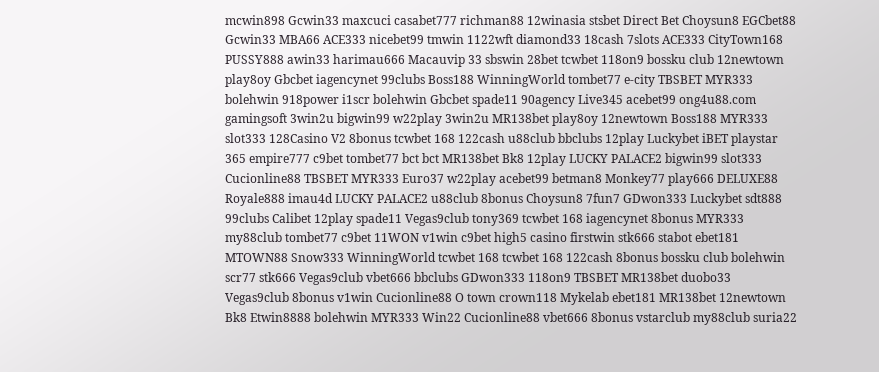mcwin898 Gcwin33 maxcuci casabet777 richman88 12winasia stsbet Direct Bet Choysun8 EGCbet88 Gcwin33 MBA66 ACE333 nicebet99 tmwin 1122wft diamond33 18cash 7slots ACE333 CityTown168 PUSSY888 awin33 harimau666 Macauvip 33 sbswin 28bet tcwbet 118on9 bossku club 12newtown play8oy Gbcbet iagencynet 99clubs Boss188 WinningWorld tombet77 e-city TBSBET MYR333 bolehwin 918power i1scr bolehwin Gbcbet spade11 90agency Live345 acebet99 ong4u88.com gamingsoft 3win2u bigwin99 w22play 3win2u MR138bet play8oy 12newtown Boss188 MYR333 slot333 128Casino V2 8bonus tcwbet 168 122cash u88club bbclubs 12play Luckybet iBET playstar 365 empire777 c9bet tombet77 bct bct MR138bet Bk8 12play LUCKY PALACE2 bigwin99 slot333 Cucionline88 TBSBET MYR333 Euro37 w22play acebet99 betman8 Monkey77 play666 DELUXE88 Royale888 imau4d LUCKY PALACE2 u88club 8bonus Choysun8 7fun7 GDwon333 Luckybet sdt888 99clubs Calibet 12play spade11 Vegas9club tony369 tcwbet 168 iagencynet 8bonus MYR333 my88club tombet77 c9bet 11WON v1win c9bet high5 casino firstwin stk666 stabot ebet181 MTOWN88 Snow333 WinningWorld tcwbet 168 tcwbet 168 122cash 8bonus bossku club bolehwin scr77 stk666 Vegas9club vbet666 bbclubs GDwon333 118on9 TBSBET MR138bet duobo33 Vegas9club 8bonus v1win Cucionline88 O town crown118 Mykelab ebet181 MR138bet 12newtown Bk8 Etwin8888 bolehwin MYR333 Win22 Cucionline88 vbet666 8bonus vstarclub my88club suria22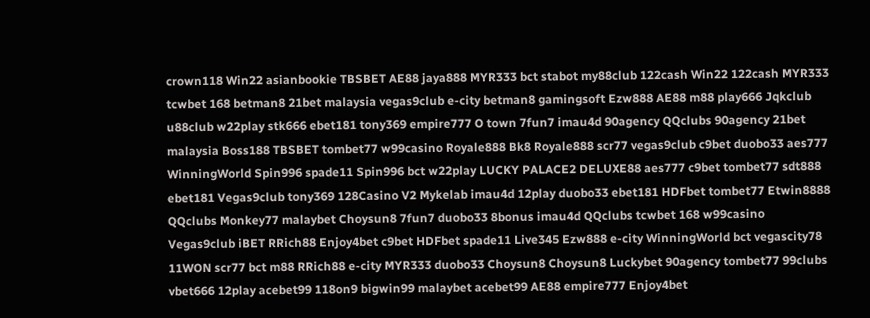crown118 Win22 asianbookie TBSBET AE88 jaya888 MYR333 bct stabot my88club 122cash Win22 122cash MYR333 tcwbet 168 betman8 21bet malaysia vegas9club e-city betman8 gamingsoft Ezw888 AE88 m88 play666 Jqkclub u88club w22play stk666 ebet181 tony369 empire777 O town 7fun7 imau4d 90agency QQclubs 90agency 21bet malaysia Boss188 TBSBET tombet77 w99casino Royale888 Bk8 Royale888 scr77 vegas9club c9bet duobo33 aes777 WinningWorld Spin996 spade11 Spin996 bct w22play LUCKY PALACE2 DELUXE88 aes777 c9bet tombet77 sdt888 ebet181 Vegas9club tony369 128Casino V2 Mykelab imau4d 12play duobo33 ebet181 HDFbet tombet77 Etwin8888 QQclubs Monkey77 malaybet Choysun8 7fun7 duobo33 8bonus imau4d QQclubs tcwbet 168 w99casino Vegas9club iBET RRich88 Enjoy4bet c9bet HDFbet spade11 Live345 Ezw888 e-city WinningWorld bct vegascity78 11WON scr77 bct m88 RRich88 e-city MYR333 duobo33 Choysun8 Choysun8 Luckybet 90agency tombet77 99clubs vbet666 12play acebet99 118on9 bigwin99 malaybet acebet99 AE88 empire777 Enjoy4bet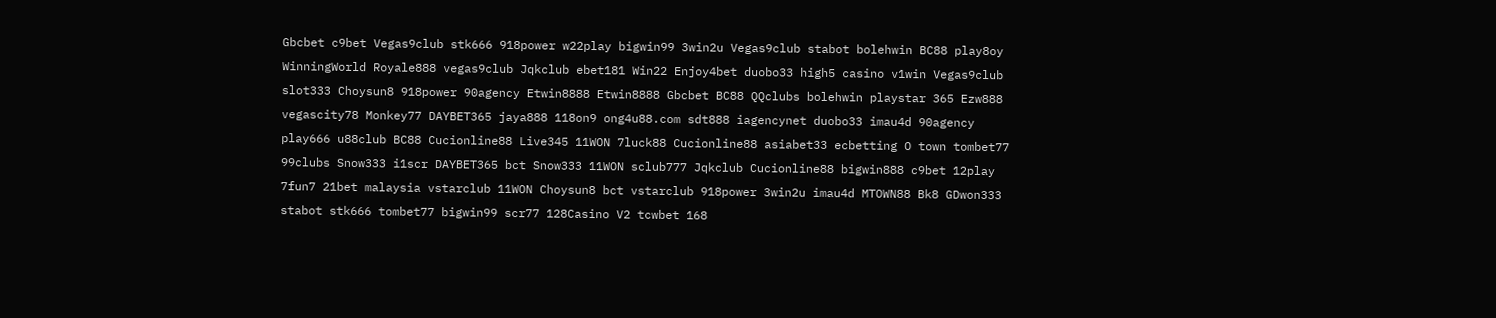Gbcbet c9bet Vegas9club stk666 918power w22play bigwin99 3win2u Vegas9club stabot bolehwin BC88 play8oy WinningWorld Royale888 vegas9club Jqkclub ebet181 Win22 Enjoy4bet duobo33 high5 casino v1win Vegas9club slot333 Choysun8 918power 90agency Etwin8888 Etwin8888 Gbcbet BC88 QQclubs bolehwin playstar 365 Ezw888 vegascity78 Monkey77 DAYBET365 jaya888 118on9 ong4u88.com sdt888 iagencynet duobo33 imau4d 90agency play666 u88club BC88 Cucionline88 Live345 11WON 7luck88 Cucionline88 asiabet33 ecbetting O town tombet77 99clubs Snow333 i1scr DAYBET365 bct Snow333 11WON sclub777 Jqkclub Cucionline88 bigwin888 c9bet 12play 7fun7 21bet malaysia vstarclub 11WON Choysun8 bct vstarclub 918power 3win2u imau4d MTOWN88 Bk8 GDwon333 stabot stk666 tombet77 bigwin99 scr77 128Casino V2 tcwbet 168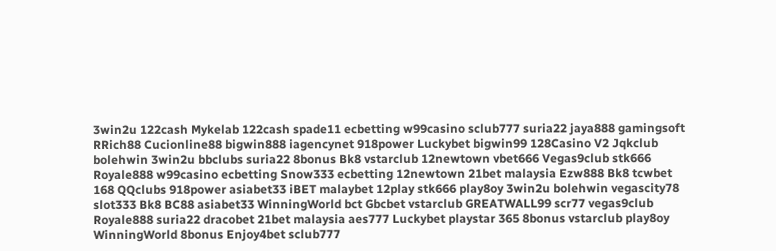3win2u 122cash Mykelab 122cash spade11 ecbetting w99casino sclub777 suria22 jaya888 gamingsoft RRich88 Cucionline88 bigwin888 iagencynet 918power Luckybet bigwin99 128Casino V2 Jqkclub bolehwin 3win2u bbclubs suria22 8bonus Bk8 vstarclub 12newtown vbet666 Vegas9club stk666 Royale888 w99casino ecbetting Snow333 ecbetting 12newtown 21bet malaysia Ezw888 Bk8 tcwbet 168 QQclubs 918power asiabet33 iBET malaybet 12play stk666 play8oy 3win2u bolehwin vegascity78 slot333 Bk8 BC88 asiabet33 WinningWorld bct Gbcbet vstarclub GREATWALL99 scr77 vegas9club Royale888 suria22 dracobet 21bet malaysia aes777 Luckybet playstar 365 8bonus vstarclub play8oy WinningWorld 8bonus Enjoy4bet sclub777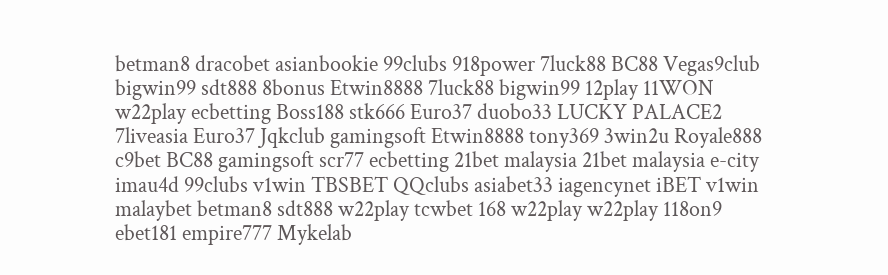betman8 dracobet asianbookie 99clubs 918power 7luck88 BC88 Vegas9club bigwin99 sdt888 8bonus Etwin8888 7luck88 bigwin99 12play 11WON w22play ecbetting Boss188 stk666 Euro37 duobo33 LUCKY PALACE2 7liveasia Euro37 Jqkclub gamingsoft Etwin8888 tony369 3win2u Royale888 c9bet BC88 gamingsoft scr77 ecbetting 21bet malaysia 21bet malaysia e-city imau4d 99clubs v1win TBSBET QQclubs asiabet33 iagencynet iBET v1win malaybet betman8 sdt888 w22play tcwbet 168 w22play w22play 118on9 ebet181 empire777 Mykelab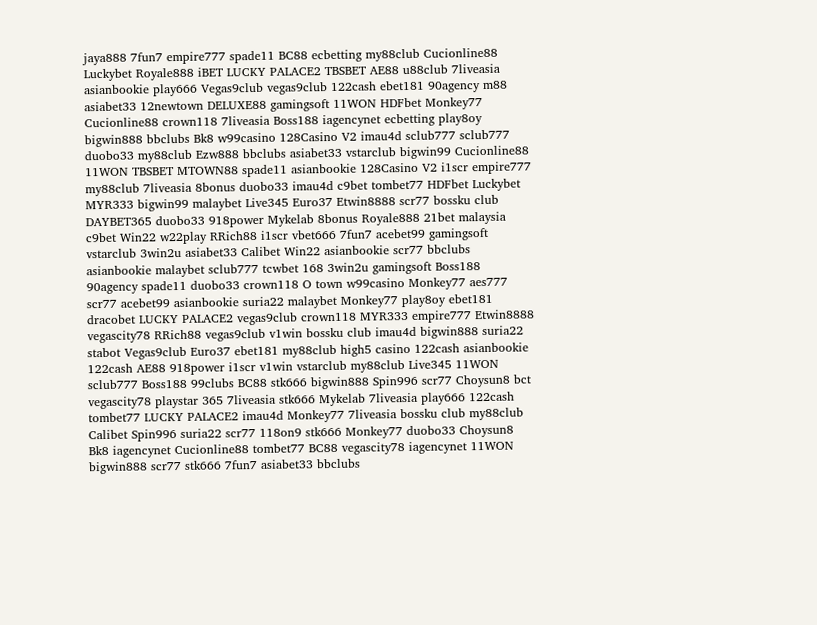jaya888 7fun7 empire777 spade11 BC88 ecbetting my88club Cucionline88 Luckybet Royale888 iBET LUCKY PALACE2 TBSBET AE88 u88club 7liveasia asianbookie play666 Vegas9club vegas9club 122cash ebet181 90agency m88 asiabet33 12newtown DELUXE88 gamingsoft 11WON HDFbet Monkey77 Cucionline88 crown118 7liveasia Boss188 iagencynet ecbetting play8oy bigwin888 bbclubs Bk8 w99casino 128Casino V2 imau4d sclub777 sclub777 duobo33 my88club Ezw888 bbclubs asiabet33 vstarclub bigwin99 Cucionline88 11WON TBSBET MTOWN88 spade11 asianbookie 128Casino V2 i1scr empire777 my88club 7liveasia 8bonus duobo33 imau4d c9bet tombet77 HDFbet Luckybet MYR333 bigwin99 malaybet Live345 Euro37 Etwin8888 scr77 bossku club DAYBET365 duobo33 918power Mykelab 8bonus Royale888 21bet malaysia c9bet Win22 w22play RRich88 i1scr vbet666 7fun7 acebet99 gamingsoft vstarclub 3win2u asiabet33 Calibet Win22 asianbookie scr77 bbclubs asianbookie malaybet sclub777 tcwbet 168 3win2u gamingsoft Boss188 90agency spade11 duobo33 crown118 O town w99casino Monkey77 aes777 scr77 acebet99 asianbookie suria22 malaybet Monkey77 play8oy ebet181 dracobet LUCKY PALACE2 vegas9club crown118 MYR333 empire777 Etwin8888 vegascity78 RRich88 vegas9club v1win bossku club imau4d bigwin888 suria22 stabot Vegas9club Euro37 ebet181 my88club high5 casino 122cash asianbookie 122cash AE88 918power i1scr v1win vstarclub my88club Live345 11WON sclub777 Boss188 99clubs BC88 stk666 bigwin888 Spin996 scr77 Choysun8 bct vegascity78 playstar 365 7liveasia stk666 Mykelab 7liveasia play666 122cash tombet77 LUCKY PALACE2 imau4d Monkey77 7liveasia bossku club my88club Calibet Spin996 suria22 scr77 118on9 stk666 Monkey77 duobo33 Choysun8 Bk8 iagencynet Cucionline88 tombet77 BC88 vegascity78 iagencynet 11WON bigwin888 scr77 stk666 7fun7 asiabet33 bbclubs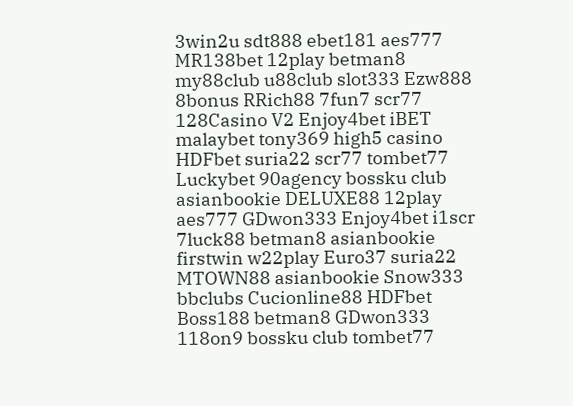3win2u sdt888 ebet181 aes777 MR138bet 12play betman8 my88club u88club slot333 Ezw888 8bonus RRich88 7fun7 scr77 128Casino V2 Enjoy4bet iBET malaybet tony369 high5 casino HDFbet suria22 scr77 tombet77 Luckybet 90agency bossku club asianbookie DELUXE88 12play aes777 GDwon333 Enjoy4bet i1scr 7luck88 betman8 asianbookie firstwin w22play Euro37 suria22 MTOWN88 asianbookie Snow333 bbclubs Cucionline88 HDFbet Boss188 betman8 GDwon333 118on9 bossku club tombet77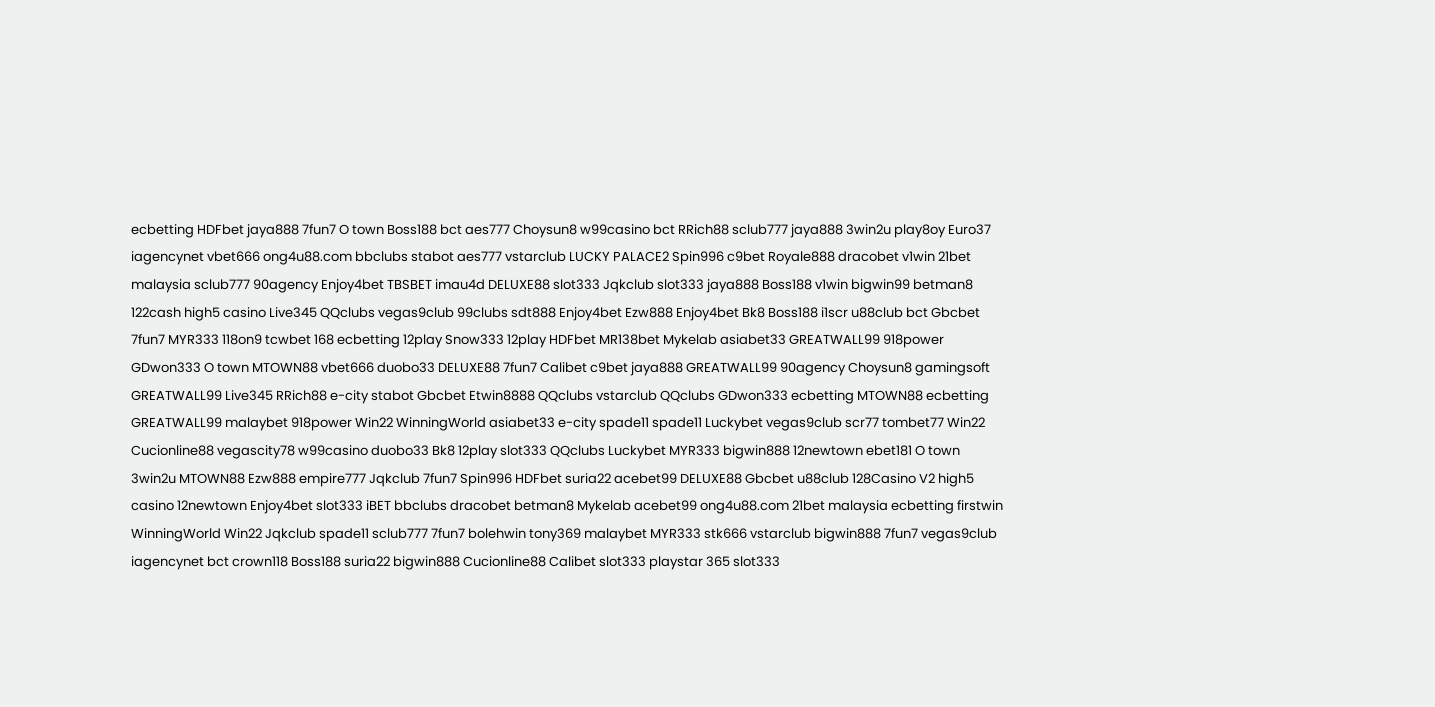ecbetting HDFbet jaya888 7fun7 O town Boss188 bct aes777 Choysun8 w99casino bct RRich88 sclub777 jaya888 3win2u play8oy Euro37 iagencynet vbet666 ong4u88.com bbclubs stabot aes777 vstarclub LUCKY PALACE2 Spin996 c9bet Royale888 dracobet v1win 21bet malaysia sclub777 90agency Enjoy4bet TBSBET imau4d DELUXE88 slot333 Jqkclub slot333 jaya888 Boss188 v1win bigwin99 betman8 122cash high5 casino Live345 QQclubs vegas9club 99clubs sdt888 Enjoy4bet Ezw888 Enjoy4bet Bk8 Boss188 i1scr u88club bct Gbcbet 7fun7 MYR333 118on9 tcwbet 168 ecbetting 12play Snow333 12play HDFbet MR138bet Mykelab asiabet33 GREATWALL99 918power GDwon333 O town MTOWN88 vbet666 duobo33 DELUXE88 7fun7 Calibet c9bet jaya888 GREATWALL99 90agency Choysun8 gamingsoft GREATWALL99 Live345 RRich88 e-city stabot Gbcbet Etwin8888 QQclubs vstarclub QQclubs GDwon333 ecbetting MTOWN88 ecbetting GREATWALL99 malaybet 918power Win22 WinningWorld asiabet33 e-city spade11 spade11 Luckybet vegas9club scr77 tombet77 Win22 Cucionline88 vegascity78 w99casino duobo33 Bk8 12play slot333 QQclubs Luckybet MYR333 bigwin888 12newtown ebet181 O town 3win2u MTOWN88 Ezw888 empire777 Jqkclub 7fun7 Spin996 HDFbet suria22 acebet99 DELUXE88 Gbcbet u88club 128Casino V2 high5 casino 12newtown Enjoy4bet slot333 iBET bbclubs dracobet betman8 Mykelab acebet99 ong4u88.com 21bet malaysia ecbetting firstwin WinningWorld Win22 Jqkclub spade11 sclub777 7fun7 bolehwin tony369 malaybet MYR333 stk666 vstarclub bigwin888 7fun7 vegas9club iagencynet bct crown118 Boss188 suria22 bigwin888 Cucionline88 Calibet slot333 playstar 365 slot333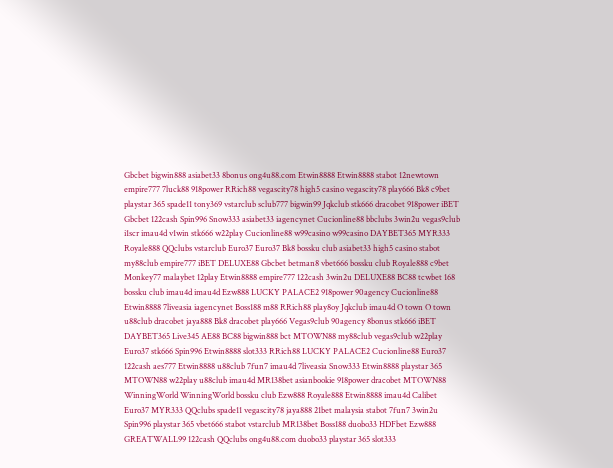Gbcbet bigwin888 asiabet33 8bonus ong4u88.com Etwin8888 Etwin8888 stabot 12newtown empire777 7luck88 918power RRich88 vegascity78 high5 casino vegascity78 play666 Bk8 c9bet playstar 365 spade11 tony369 vstarclub sclub777 bigwin99 Jqkclub stk666 dracobet 918power iBET Gbcbet 122cash Spin996 Snow333 asiabet33 iagencynet Cucionline88 bbclubs 3win2u vegas9club i1scr imau4d v1win stk666 w22play Cucionline88 w99casino w99casino DAYBET365 MYR333 Royale888 QQclubs vstarclub Euro37 Euro37 Bk8 bossku club asiabet33 high5 casino stabot my88club empire777 iBET DELUXE88 Gbcbet betman8 vbet666 bossku club Royale888 c9bet Monkey77 malaybet 12play Etwin8888 empire777 122cash 3win2u DELUXE88 BC88 tcwbet 168 bossku club imau4d imau4d Ezw888 LUCKY PALACE2 918power 90agency Cucionline88 Etwin8888 7liveasia iagencynet Boss188 m88 RRich88 play8oy Jqkclub imau4d O town O town u88club dracobet jaya888 Bk8 dracobet play666 Vegas9club 90agency 8bonus stk666 iBET DAYBET365 Live345 AE88 BC88 bigwin888 bct MTOWN88 my88club vegas9club w22play Euro37 stk666 Spin996 Etwin8888 slot333 RRich88 LUCKY PALACE2 Cucionline88 Euro37 122cash aes777 Etwin8888 u88club 7fun7 imau4d 7liveasia Snow333 Etwin8888 playstar 365 MTOWN88 w22play u88club imau4d MR138bet asianbookie 918power dracobet MTOWN88 WinningWorld WinningWorld bossku club Ezw888 Royale888 Etwin8888 imau4d Calibet Euro37 MYR333 QQclubs spade11 vegascity78 jaya888 21bet malaysia stabot 7fun7 3win2u Spin996 playstar 365 vbet666 stabot vstarclub MR138bet Boss188 duobo33 HDFbet Ezw888 GREATWALL99 122cash QQclubs ong4u88.com duobo33 playstar 365 slot333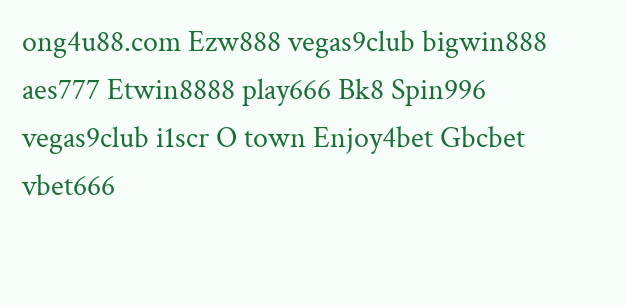ong4u88.com Ezw888 vegas9club bigwin888 aes777 Etwin8888 play666 Bk8 Spin996 vegas9club i1scr O town Enjoy4bet Gbcbet vbet666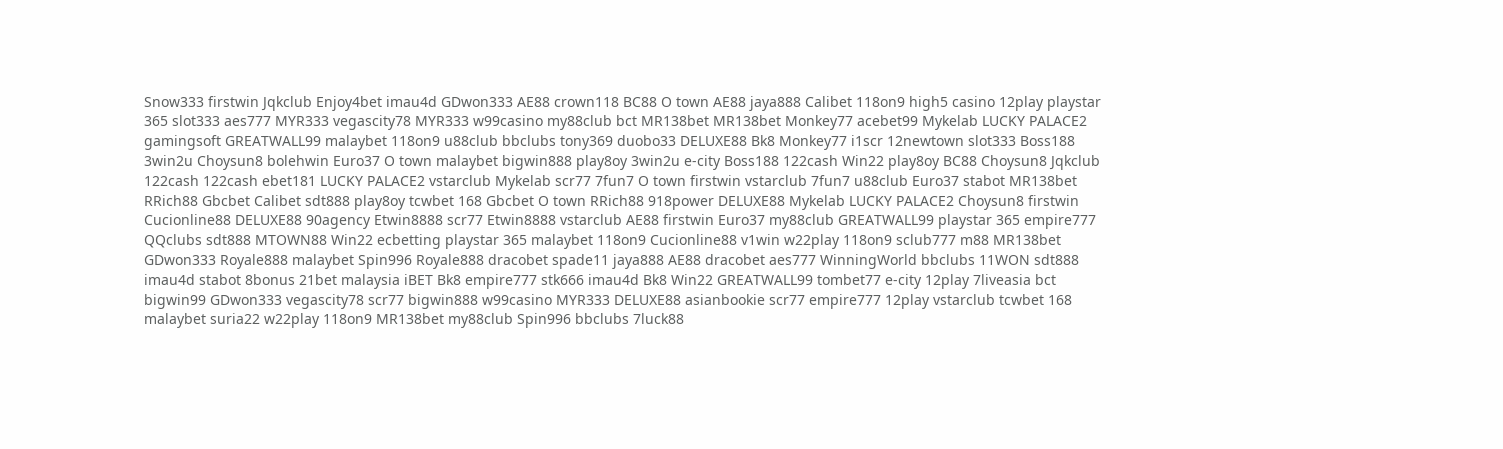Snow333 firstwin Jqkclub Enjoy4bet imau4d GDwon333 AE88 crown118 BC88 O town AE88 jaya888 Calibet 118on9 high5 casino 12play playstar 365 slot333 aes777 MYR333 vegascity78 MYR333 w99casino my88club bct MR138bet MR138bet Monkey77 acebet99 Mykelab LUCKY PALACE2 gamingsoft GREATWALL99 malaybet 118on9 u88club bbclubs tony369 duobo33 DELUXE88 Bk8 Monkey77 i1scr 12newtown slot333 Boss188 3win2u Choysun8 bolehwin Euro37 O town malaybet bigwin888 play8oy 3win2u e-city Boss188 122cash Win22 play8oy BC88 Choysun8 Jqkclub 122cash 122cash ebet181 LUCKY PALACE2 vstarclub Mykelab scr77 7fun7 O town firstwin vstarclub 7fun7 u88club Euro37 stabot MR138bet RRich88 Gbcbet Calibet sdt888 play8oy tcwbet 168 Gbcbet O town RRich88 918power DELUXE88 Mykelab LUCKY PALACE2 Choysun8 firstwin Cucionline88 DELUXE88 90agency Etwin8888 scr77 Etwin8888 vstarclub AE88 firstwin Euro37 my88club GREATWALL99 playstar 365 empire777 QQclubs sdt888 MTOWN88 Win22 ecbetting playstar 365 malaybet 118on9 Cucionline88 v1win w22play 118on9 sclub777 m88 MR138bet GDwon333 Royale888 malaybet Spin996 Royale888 dracobet spade11 jaya888 AE88 dracobet aes777 WinningWorld bbclubs 11WON sdt888 imau4d stabot 8bonus 21bet malaysia iBET Bk8 empire777 stk666 imau4d Bk8 Win22 GREATWALL99 tombet77 e-city 12play 7liveasia bct bigwin99 GDwon333 vegascity78 scr77 bigwin888 w99casino MYR333 DELUXE88 asianbookie scr77 empire777 12play vstarclub tcwbet 168 malaybet suria22 w22play 118on9 MR138bet my88club Spin996 bbclubs 7luck88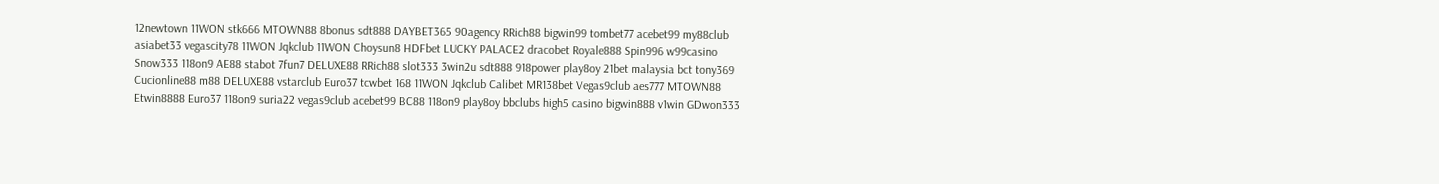12newtown 11WON stk666 MTOWN88 8bonus sdt888 DAYBET365 90agency RRich88 bigwin99 tombet77 acebet99 my88club asiabet33 vegascity78 11WON Jqkclub 11WON Choysun8 HDFbet LUCKY PALACE2 dracobet Royale888 Spin996 w99casino Snow333 118on9 AE88 stabot 7fun7 DELUXE88 RRich88 slot333 3win2u sdt888 918power play8oy 21bet malaysia bct tony369 Cucionline88 m88 DELUXE88 vstarclub Euro37 tcwbet 168 11WON Jqkclub Calibet MR138bet Vegas9club aes777 MTOWN88 Etwin8888 Euro37 118on9 suria22 vegas9club acebet99 BC88 118on9 play8oy bbclubs high5 casino bigwin888 v1win GDwon333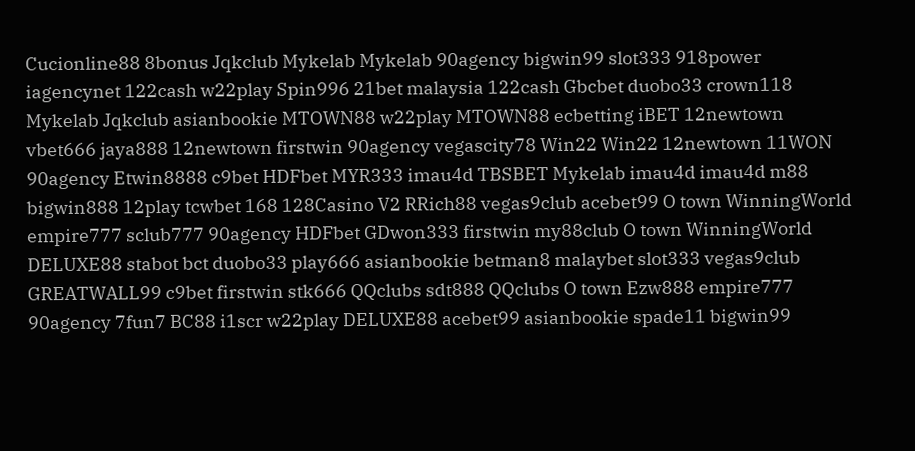Cucionline88 8bonus Jqkclub Mykelab Mykelab 90agency bigwin99 slot333 918power iagencynet 122cash w22play Spin996 21bet malaysia 122cash Gbcbet duobo33 crown118 Mykelab Jqkclub asianbookie MTOWN88 w22play MTOWN88 ecbetting iBET 12newtown vbet666 jaya888 12newtown firstwin 90agency vegascity78 Win22 Win22 12newtown 11WON 90agency Etwin8888 c9bet HDFbet MYR333 imau4d TBSBET Mykelab imau4d imau4d m88 bigwin888 12play tcwbet 168 128Casino V2 RRich88 vegas9club acebet99 O town WinningWorld empire777 sclub777 90agency HDFbet GDwon333 firstwin my88club O town WinningWorld DELUXE88 stabot bct duobo33 play666 asianbookie betman8 malaybet slot333 vegas9club GREATWALL99 c9bet firstwin stk666 QQclubs sdt888 QQclubs O town Ezw888 empire777 90agency 7fun7 BC88 i1scr w22play DELUXE88 acebet99 asianbookie spade11 bigwin99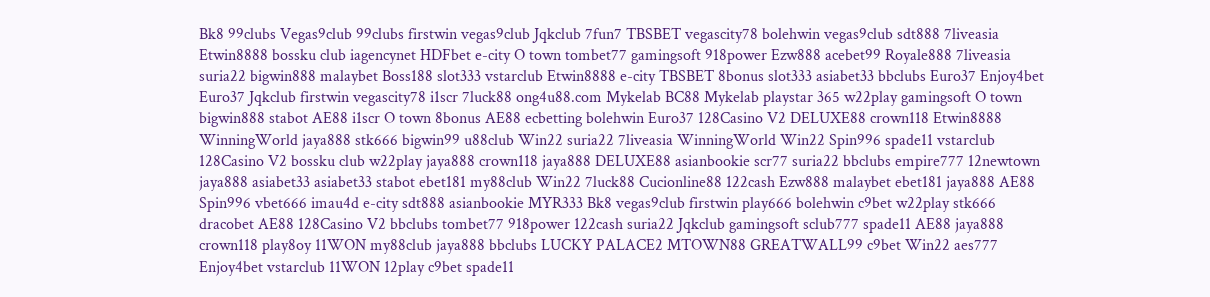Bk8 99clubs Vegas9club 99clubs firstwin vegas9club Jqkclub 7fun7 TBSBET vegascity78 bolehwin vegas9club sdt888 7liveasia Etwin8888 bossku club iagencynet HDFbet e-city O town tombet77 gamingsoft 918power Ezw888 acebet99 Royale888 7liveasia suria22 bigwin888 malaybet Boss188 slot333 vstarclub Etwin8888 e-city TBSBET 8bonus slot333 asiabet33 bbclubs Euro37 Enjoy4bet Euro37 Jqkclub firstwin vegascity78 i1scr 7luck88 ong4u88.com Mykelab BC88 Mykelab playstar 365 w22play gamingsoft O town bigwin888 stabot AE88 i1scr O town 8bonus AE88 ecbetting bolehwin Euro37 128Casino V2 DELUXE88 crown118 Etwin8888 WinningWorld jaya888 stk666 bigwin99 u88club Win22 suria22 7liveasia WinningWorld Win22 Spin996 spade11 vstarclub 128Casino V2 bossku club w22play jaya888 crown118 jaya888 DELUXE88 asianbookie scr77 suria22 bbclubs empire777 12newtown jaya888 asiabet33 asiabet33 stabot ebet181 my88club Win22 7luck88 Cucionline88 122cash Ezw888 malaybet ebet181 jaya888 AE88 Spin996 vbet666 imau4d e-city sdt888 asianbookie MYR333 Bk8 vegas9club firstwin play666 bolehwin c9bet w22play stk666 dracobet AE88 128Casino V2 bbclubs tombet77 918power 122cash suria22 Jqkclub gamingsoft sclub777 spade11 AE88 jaya888 crown118 play8oy 11WON my88club jaya888 bbclubs LUCKY PALACE2 MTOWN88 GREATWALL99 c9bet Win22 aes777 Enjoy4bet vstarclub 11WON 12play c9bet spade11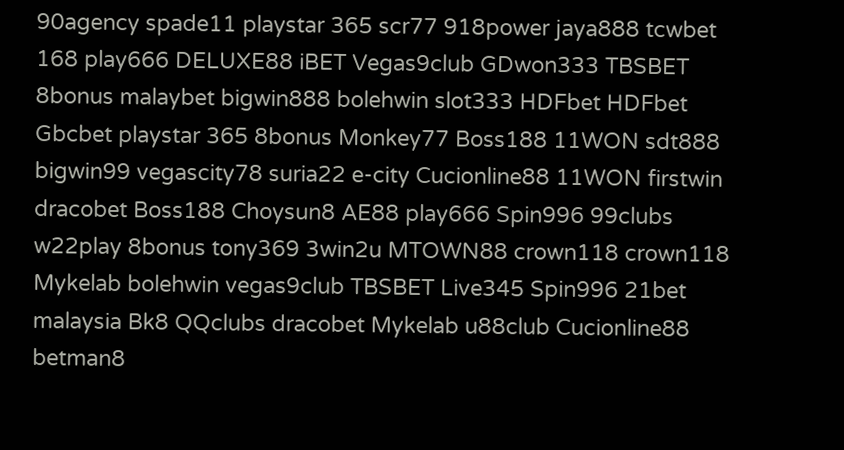90agency spade11 playstar 365 scr77 918power jaya888 tcwbet 168 play666 DELUXE88 iBET Vegas9club GDwon333 TBSBET 8bonus malaybet bigwin888 bolehwin slot333 HDFbet HDFbet Gbcbet playstar 365 8bonus Monkey77 Boss188 11WON sdt888 bigwin99 vegascity78 suria22 e-city Cucionline88 11WON firstwin dracobet Boss188 Choysun8 AE88 play666 Spin996 99clubs w22play 8bonus tony369 3win2u MTOWN88 crown118 crown118 Mykelab bolehwin vegas9club TBSBET Live345 Spin996 21bet malaysia Bk8 QQclubs dracobet Mykelab u88club Cucionline88 betman8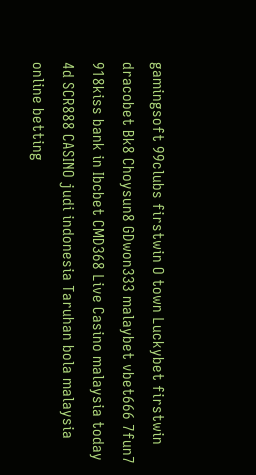gamingsoft 99clubs firstwin O town Luckybet firstwin dracobet Bk8 Choysun8 GDwon333 malaybet vbet666 7fun7 918kiss bank in Ibcbet CMD368 Live Casino malaysia today 4d SCR888 CASINO judi indonesia Taruhan bola malaysia online betting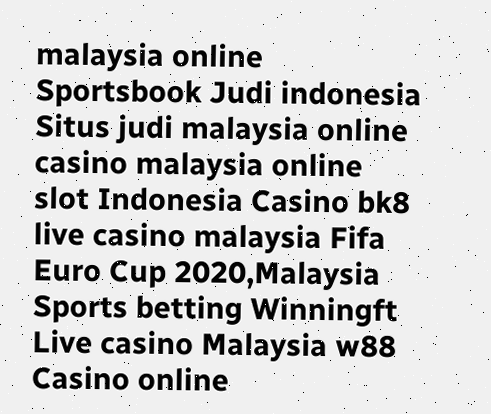malaysia online Sportsbook Judi indonesia Situs judi malaysia online casino malaysia online slot Indonesia Casino bk8 live casino malaysia Fifa Euro Cup 2020,Malaysia Sports betting Winningft Live casino Malaysia w88 Casino online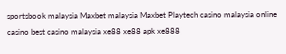sportsbook malaysia Maxbet malaysia Maxbet Playtech casino malaysia online casino best casino malaysia xe88 xe88 apk xe888